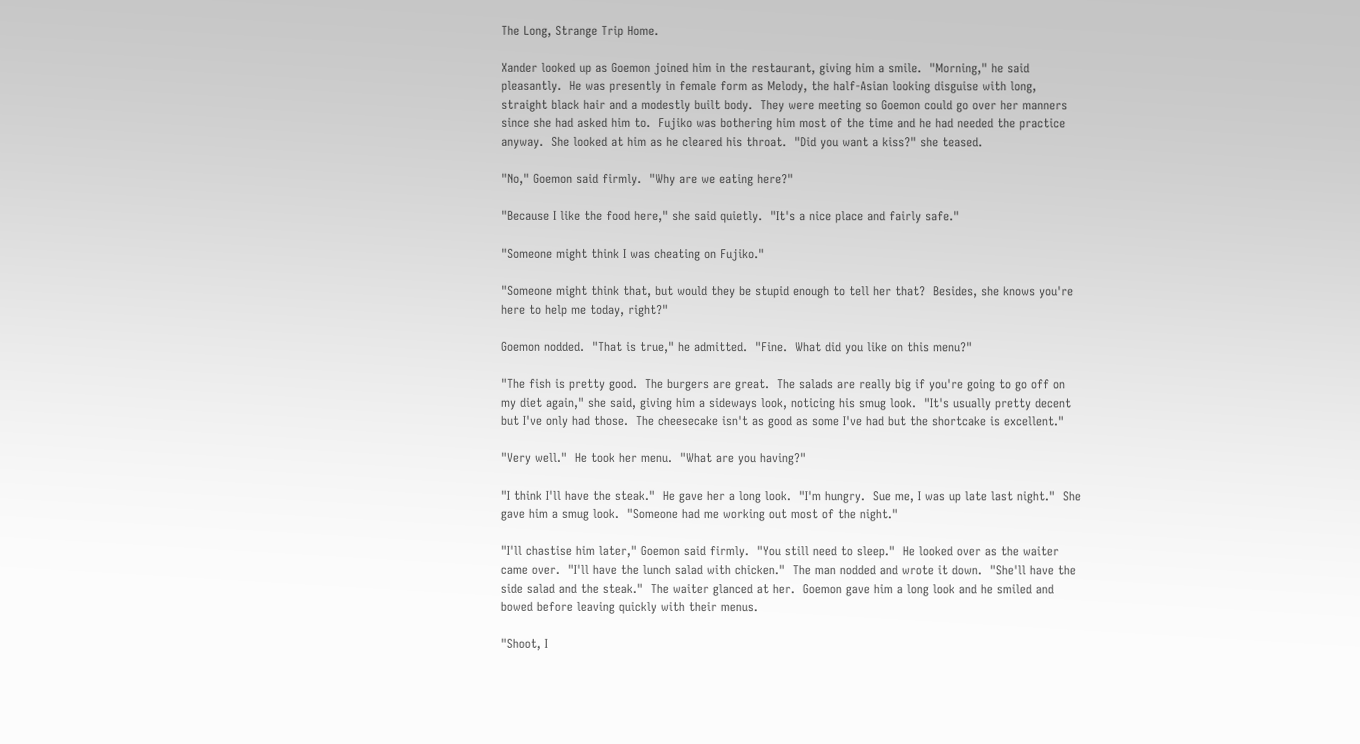The Long, Strange Trip Home.

Xander looked up as Goemon joined him in the restaurant, giving him a smile.  "Morning," he said pleasantly.  He was presently in female form as Melody, the half-Asian looking disguise with long, straight black hair and a modestly built body.  They were meeting so Goemon could go over her manners since she had asked him to.  Fujiko was bothering him most of the time and he had needed the practice anyway.  She looked at him as he cleared his throat.  "Did you want a kiss?" she teased.

"No," Goemon said firmly.  "Why are we eating here?"

"Because I like the food here," she said quietly.  "It's a nice place and fairly safe."

"Someone might think I was cheating on Fujiko."

"Someone might think that, but would they be stupid enough to tell her that?  Besides, she knows you're here to help me today, right?"

Goemon nodded.  "That is true," he admitted.  "Fine.  What did you like on this menu?"

"The fish is pretty good.  The burgers are great.  The salads are really big if you're going to go off on my diet again," she said, giving him a sideways look, noticing his smug look.  "It's usually pretty decent but I've only had those.  The cheesecake isn't as good as some I've had but the shortcake is excellent."

"Very well."  He took her menu.  "What are you having?"

"I think I'll have the steak."  He gave her a long look.  "I'm hungry.  Sue me, I was up late last night."  She gave him a smug look.  "Someone had me working out most of the night."

"I'll chastise him later," Goemon said firmly.  "You still need to sleep."  He looked over as the waiter came over.  "I'll have the lunch salad with chicken."  The man nodded and wrote it down.  "She'll have the side salad and the steak."  The waiter glanced at her.  Goemon gave him a long look and he smiled and bowed before leaving quickly with their menus.

"Shoot, I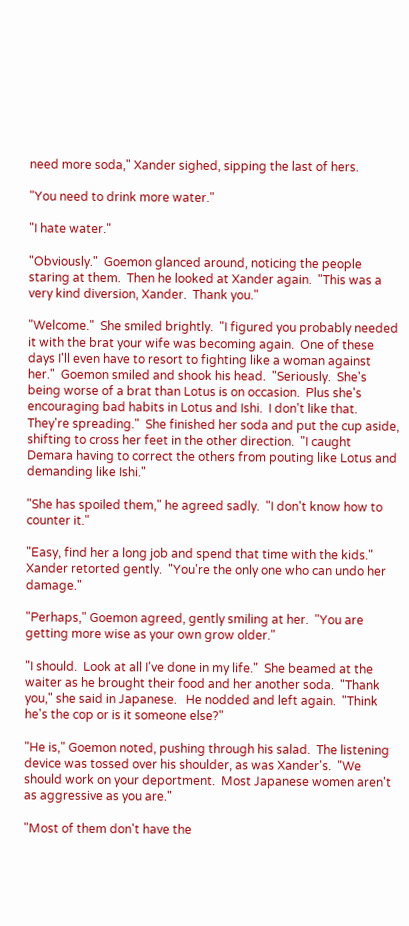need more soda," Xander sighed, sipping the last of hers.

"You need to drink more water."

"I hate water."

"Obviously."  Goemon glanced around, noticing the people staring at them.  Then he looked at Xander again.  "This was a very kind diversion, Xander.  Thank you."

"Welcome."  She smiled brightly.  "I figured you probably needed it with the brat your wife was becoming again.  One of these days I'll even have to resort to fighting like a woman against her."  Goemon smiled and shook his head.  "Seriously.  She's being worse of a brat than Lotus is on occasion.  Plus she's encouraging bad habits in Lotus and Ishi.  I don't like that.  They're spreading."  She finished her soda and put the cup aside, shifting to cross her feet in the other direction.  "I caught Demara having to correct the others from pouting like Lotus and demanding like Ishi."

"She has spoiled them," he agreed sadly.  "I don't know how to counter it."

"Easy, find her a long job and spend that time with the kids." Xander retorted gently.  "You're the only one who can undo her damage."

"Perhaps," Goemon agreed, gently smiling at her.  "You are getting more wise as your own grow older."

"I should.  Look at all I've done in my life."  She beamed at the waiter as he brought their food and her another soda.  "Thank you," she said in Japanese.   He nodded and left again.  "Think he's the cop or is it someone else?"

"He is," Goemon noted, pushing through his salad.  The listening device was tossed over his shoulder, as was Xander's.  "We should work on your deportment.  Most Japanese women aren't as aggressive as you are."

"Most of them don't have the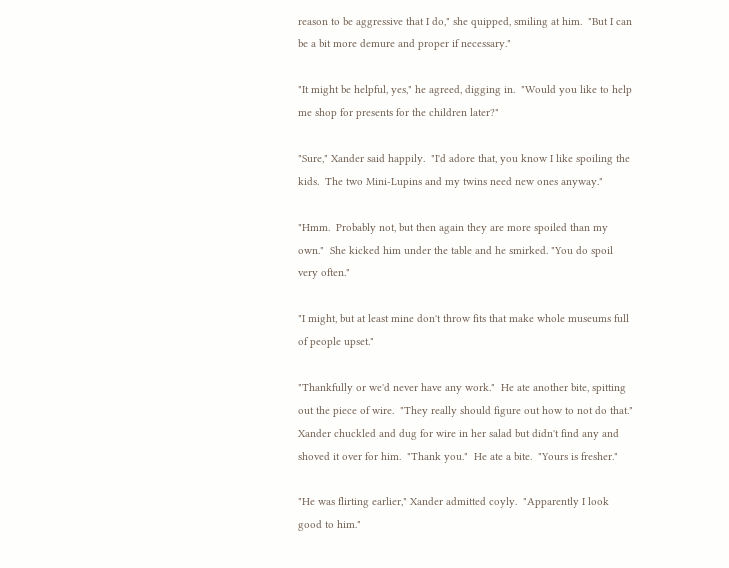reason to be aggressive that I do," she quipped, smiling at him.  "But I can be a bit more demure and proper if necessary."

"It might be helpful, yes," he agreed, digging in.  "Would you like to help me shop for presents for the children later?"

"Sure," Xander said happily.  "I'd adore that, you know I like spoiling the kids.  The two Mini-Lupins and my twins need new ones anyway."

"Hmm.  Probably not, but then again they are more spoiled than my own."  She kicked him under the table and he smirked. "You do spoil very often."

"I might, but at least mine don't throw fits that make whole museums full of people upset."

"Thankfully or we'd never have any work."  He ate another bite, spitting out the piece of wire.  "They really should figure out how to not do that."  Xander chuckled and dug for wire in her salad but didn't find any and shoved it over for him.  "Thank you."  He ate a bite.  "Yours is fresher."

"He was flirting earlier," Xander admitted coyly.  "Apparently I look good to him."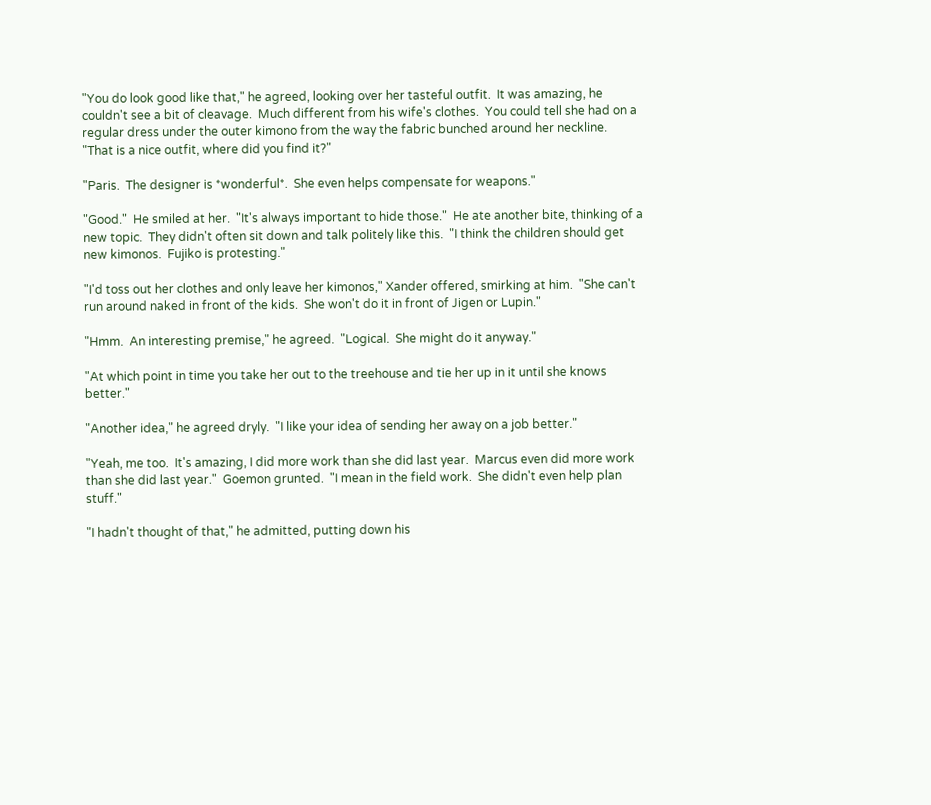"You do look good like that," he agreed, looking over her tasteful outfit.  It was amazing, he couldn't see a bit of cleavage.  Much different from his wife's clothes.  You could tell she had on a regular dress under the outer kimono from the way the fabric bunched around her neckline.  "That is a nice outfit, where did you find it?"

"Paris.  The designer is *wonderful*.  She even helps compensate for weapons."

"Good."  He smiled at her.  "It's always important to hide those."  He ate another bite, thinking of a new topic.  They didn't often sit down and talk politely like this.  "I think the children should get new kimonos.  Fujiko is protesting."

"I'd toss out her clothes and only leave her kimonos," Xander offered, smirking at him.  "She can't run around naked in front of the kids.  She won't do it in front of Jigen or Lupin."

"Hmm.  An interesting premise," he agreed.  "Logical.  She might do it anyway."

"At which point in time you take her out to the treehouse and tie her up in it until she knows better."

"Another idea," he agreed dryly.  "I like your idea of sending her away on a job better."

"Yeah, me too.  It's amazing, I did more work than she did last year.  Marcus even did more work than she did last year."  Goemon grunted.  "I mean in the field work.  She didn't even help plan stuff."

"I hadn't thought of that," he admitted, putting down his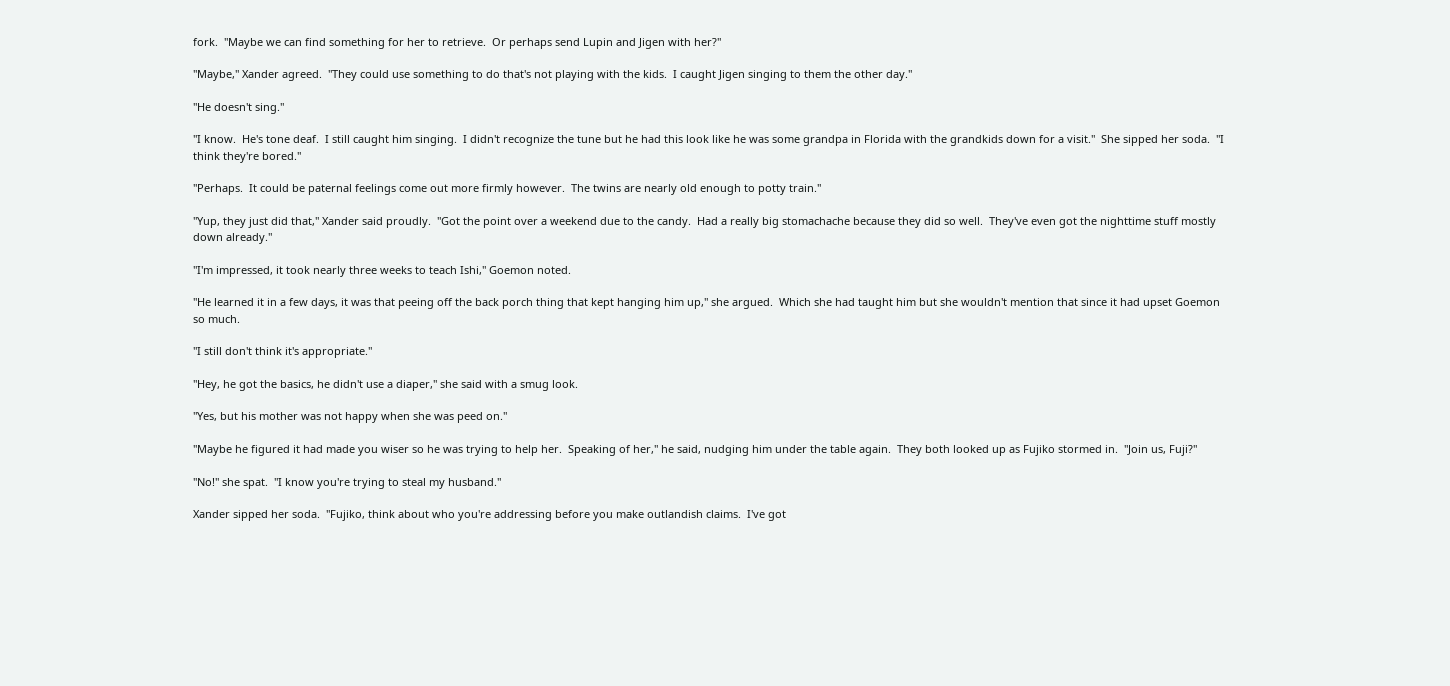fork.  "Maybe we can find something for her to retrieve.  Or perhaps send Lupin and Jigen with her?"

"Maybe," Xander agreed.  "They could use something to do that's not playing with the kids.  I caught Jigen singing to them the other day."

"He doesn't sing."

"I know.  He's tone deaf.  I still caught him singing.  I didn't recognize the tune but he had this look like he was some grandpa in Florida with the grandkids down for a visit."  She sipped her soda.  "I think they're bored."

"Perhaps.  It could be paternal feelings come out more firmly however.  The twins are nearly old enough to potty train."

"Yup, they just did that," Xander said proudly.  "Got the point over a weekend due to the candy.  Had a really big stomachache because they did so well.  They've even got the nighttime stuff mostly down already."

"I'm impressed, it took nearly three weeks to teach Ishi," Goemon noted.

"He learned it in a few days, it was that peeing off the back porch thing that kept hanging him up," she argued.  Which she had taught him but she wouldn't mention that since it had upset Goemon so much.

"I still don't think it's appropriate."

"Hey, he got the basics, he didn't use a diaper," she said with a smug look.

"Yes, but his mother was not happy when she was peed on."

"Maybe he figured it had made you wiser so he was trying to help her.  Speaking of her," he said, nudging him under the table again.  They both looked up as Fujiko stormed in.  "Join us, Fuji?"

"No!" she spat.  "I know you're trying to steal my husband."

Xander sipped her soda.  "Fujiko, think about who you're addressing before you make outlandish claims.  I've got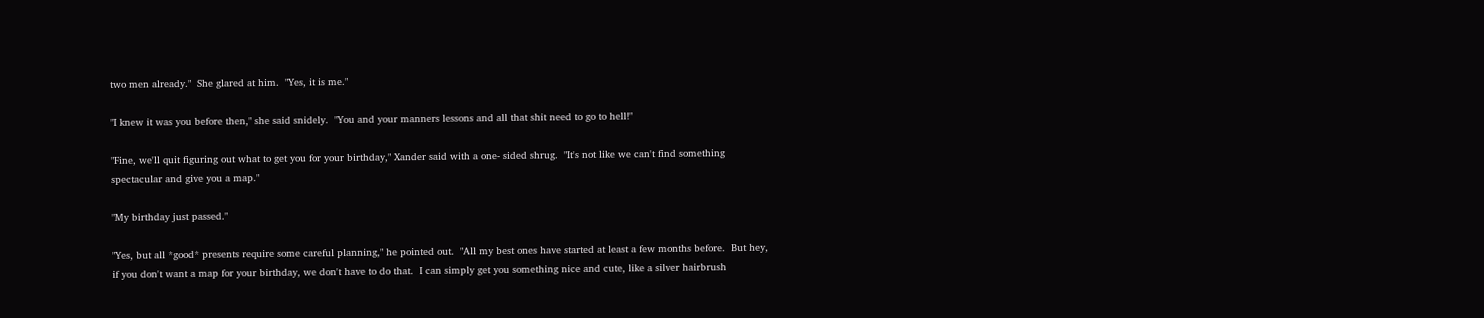two men already."  She glared at him.  "Yes, it is me."

"I knew it was you before then," she said snidely.  "You and your manners lessons and all that shit need to go to hell!"

"Fine, we'll quit figuring out what to get you for your birthday," Xander said with a one- sided shrug.  "It's not like we can't find something spectacular and give you a map."

"My birthday just passed."

"Yes, but all *good* presents require some careful planning," he pointed out.  "All my best ones have started at least a few months before.  But hey, if you don't want a map for your birthday, we don't have to do that.  I can simply get you something nice and cute, like a silver hairbrush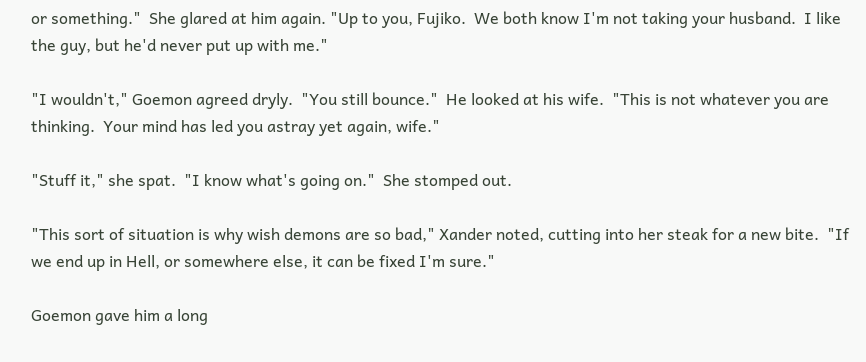or something."  She glared at him again. "Up to you, Fujiko.  We both know I'm not taking your husband.  I like the guy, but he'd never put up with me."

"I wouldn't," Goemon agreed dryly.  "You still bounce."  He looked at his wife.  "This is not whatever you are thinking.  Your mind has led you astray yet again, wife."

"Stuff it," she spat.  "I know what's going on."  She stomped out.

"This sort of situation is why wish demons are so bad," Xander noted, cutting into her steak for a new bite.  "If we end up in Hell, or somewhere else, it can be fixed I'm sure."

Goemon gave him a long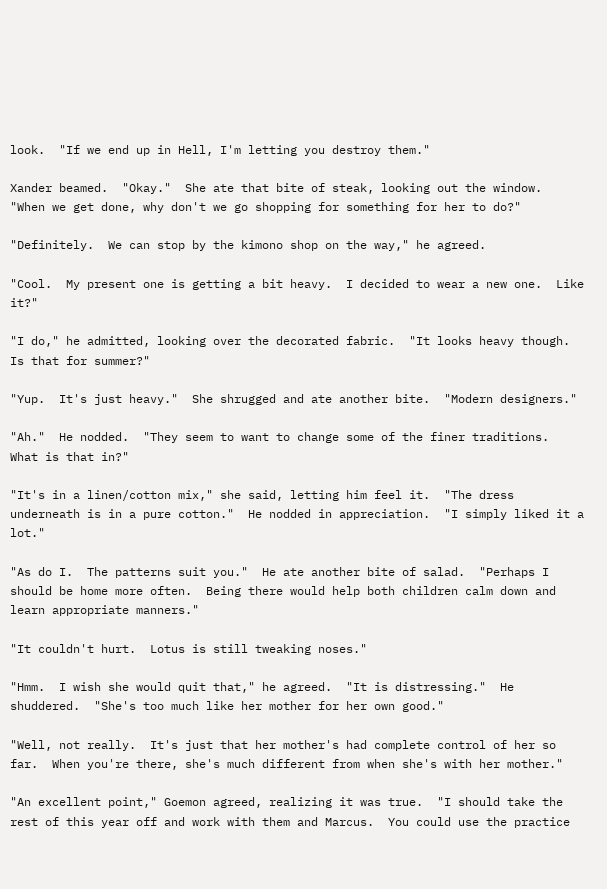look.  "If we end up in Hell, I'm letting you destroy them."

Xander beamed.  "Okay."  She ate that bite of steak, looking out the window.  "When we get done, why don't we go shopping for something for her to do?"

"Definitely.  We can stop by the kimono shop on the way," he agreed.

"Cool.  My present one is getting a bit heavy.  I decided to wear a new one.  Like it?"

"I do," he admitted, looking over the decorated fabric.  "It looks heavy though.  Is that for summer?"

"Yup.  It's just heavy."  She shrugged and ate another bite.  "Modern designers."

"Ah."  He nodded.  "They seem to want to change some of the finer traditions.  What is that in?"

"It's in a linen/cotton mix," she said, letting him feel it.  "The dress underneath is in a pure cotton."  He nodded in appreciation.  "I simply liked it a lot."

"As do I.  The patterns suit you."  He ate another bite of salad.  "Perhaps I should be home more often.  Being there would help both children calm down and learn appropriate manners."

"It couldn't hurt.  Lotus is still tweaking noses."

"Hmm.  I wish she would quit that," he agreed.  "It is distressing."  He shuddered.  "She's too much like her mother for her own good."

"Well, not really.  It's just that her mother's had complete control of her so far.  When you're there, she's much different from when she's with her mother."

"An excellent point," Goemon agreed, realizing it was true.  "I should take the rest of this year off and work with them and Marcus.  You could use the practice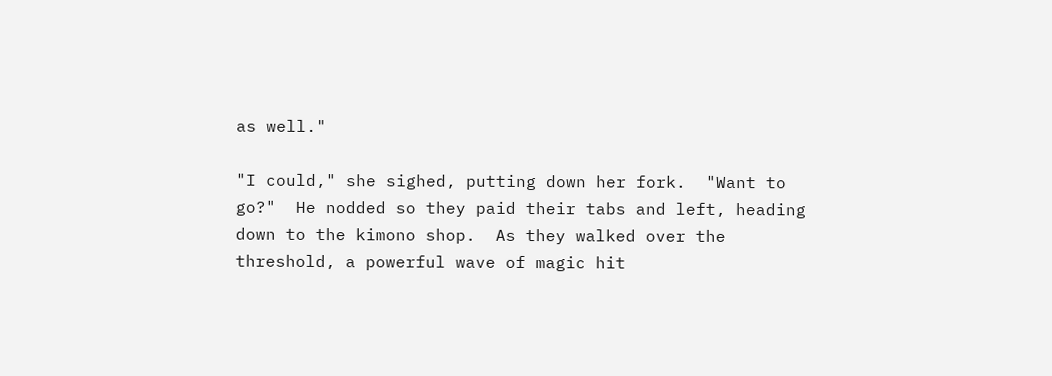as well."

"I could," she sighed, putting down her fork.  "Want to go?"  He nodded so they paid their tabs and left, heading down to the kimono shop.  As they walked over the threshold, a powerful wave of magic hit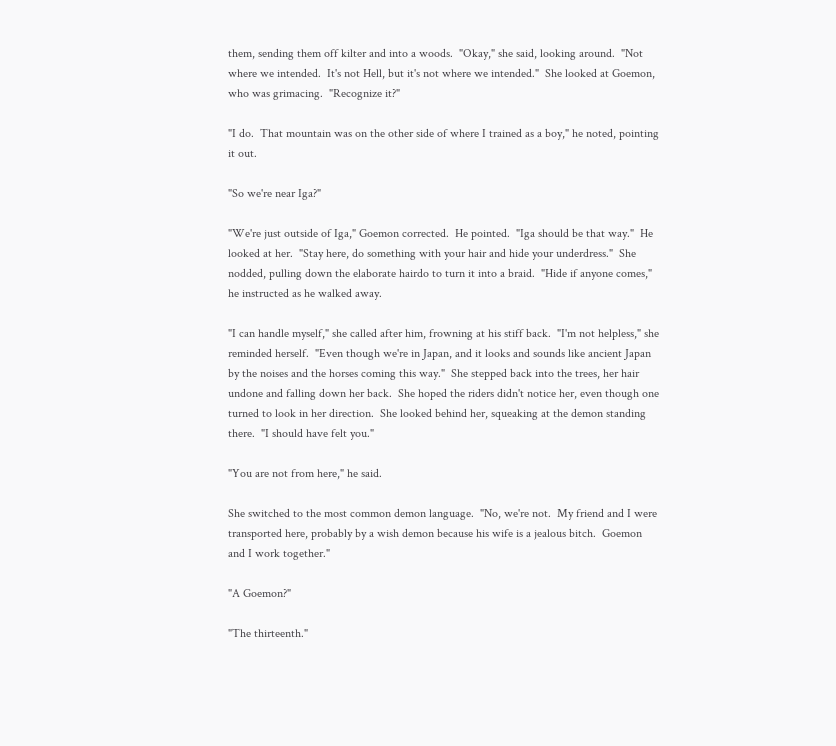them, sending them off kilter and into a woods.  "Okay," she said, looking around.  "Not where we intended.  It's not Hell, but it's not where we intended."  She looked at Goemon, who was grimacing.  "Recognize it?"

"I do.  That mountain was on the other side of where I trained as a boy," he noted, pointing it out.

"So we're near Iga?"

"We're just outside of Iga," Goemon corrected.  He pointed.  "Iga should be that way."  He looked at her.  "Stay here, do something with your hair and hide your underdress."  She nodded, pulling down the elaborate hairdo to turn it into a braid.  "Hide if anyone comes," he instructed as he walked away.

"I can handle myself," she called after him, frowning at his stiff back.  "I'm not helpless," she reminded herself.  "Even though we're in Japan, and it looks and sounds like ancient Japan by the noises and the horses coming this way."  She stepped back into the trees, her hair undone and falling down her back.  She hoped the riders didn't notice her, even though one turned to look in her direction.  She looked behind her, squeaking at the demon standing there.  "I should have felt you."

"You are not from here," he said.

She switched to the most common demon language.  "No, we're not.  My friend and I were transported here, probably by a wish demon because his wife is a jealous bitch.  Goemon and I work together."

"A Goemon?"

"The thirteenth."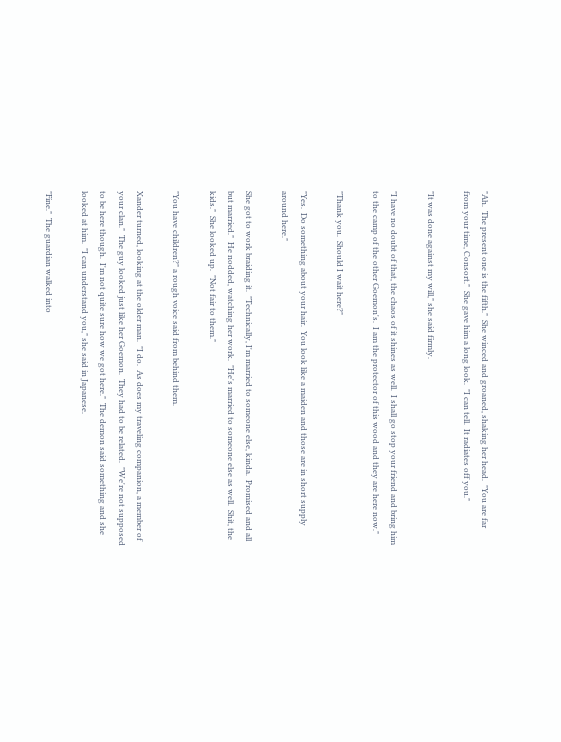"Ah.  The present one is the fifth."  She winced and groaned, shaking her head.  "You are far from your time, Consort."  She gave him a long look.  "I can tell.  It radiates off you."

"It was done against my will," she said firmly.

"I have no doubt of that, the chaos of it shines as well.  I shall go stop your friend and bring him to the camp of the other Goemon's.  I am the protector of this wood and they are here now."

"Thank you.  Should I wait here?"

"Yes.  Do something about your hair.  You look like a maiden and those are in short supply around here."

She got to work braiding it.  "Technically, I'm married to someone else, kinda.  Promised and all but married."  He nodded, watching her work.  "He's married to someone else as well.  Shit, the kids."  She looked up.  "Not fair to them."

"You have children?" a rough voice said from behind them.

Xander turned, looking at the older man.  "I do.  As does my traveling companion, a member of your clan."  The guy looked just like her Goemon.  They had to be related.  "We're not supposed to be here though.  I'm not quite sure how we got here."  The demon said something and she looked at him.  "I can understand you," she said in Japanese.

"Fine."  The guardian walked into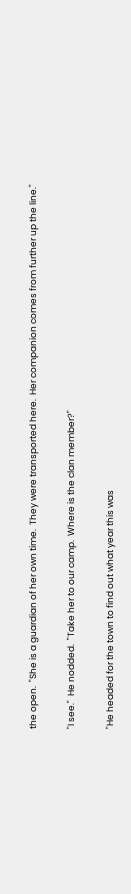the open.  "She is a guardian of her own time.  They were transported here.  Her companion comes from further up the line."

"I see."  He nodded.  "Take her to our camp.  Where is the clan member?"

"He headed for the town to find out what year this was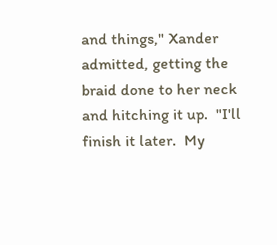and things," Xander admitted, getting the braid done to her neck and hitching it up.  "I'll finish it later.  My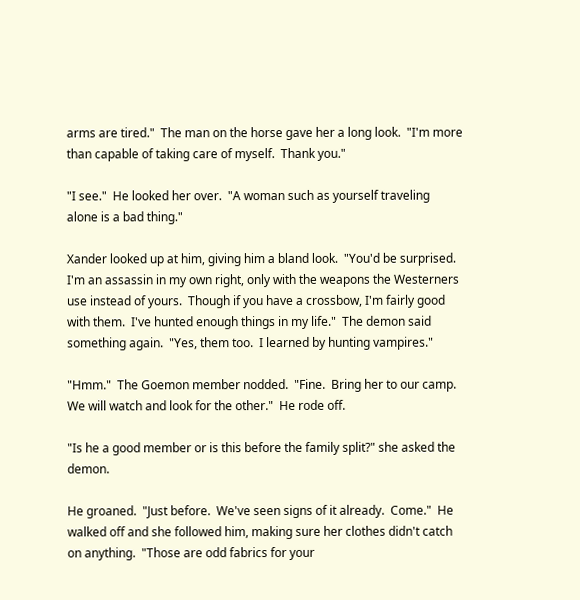arms are tired."  The man on the horse gave her a long look.  "I'm more than capable of taking care of myself.  Thank you."

"I see."  He looked her over.  "A woman such as yourself traveling alone is a bad thing."

Xander looked up at him, giving him a bland look.  "You'd be surprised.  I'm an assassin in my own right, only with the weapons the Westerners use instead of yours.  Though if you have a crossbow, I'm fairly good with them.  I've hunted enough things in my life."  The demon said something again.  "Yes, them too.  I learned by hunting vampires."

"Hmm."  The Goemon member nodded.  "Fine.  Bring her to our camp.  We will watch and look for the other."  He rode off.

"Is he a good member or is this before the family split?" she asked the demon.

He groaned.  "Just before.  We've seen signs of it already.  Come."  He walked off and she followed him, making sure her clothes didn't catch on anything.  "Those are odd fabrics for your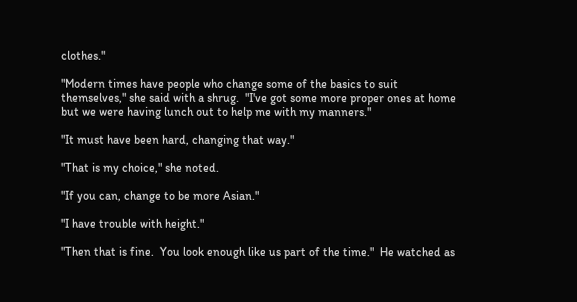clothes."

"Modern times have people who change some of the basics to suit themselves," she said with a shrug.  "I've got some more proper ones at home but we were having lunch out to help me with my manners."

"It must have been hard, changing that way."

"That is my choice," she noted.

"If you can, change to be more Asian."

"I have trouble with height."

"Then that is fine.  You look enough like us part of the time."  He watched as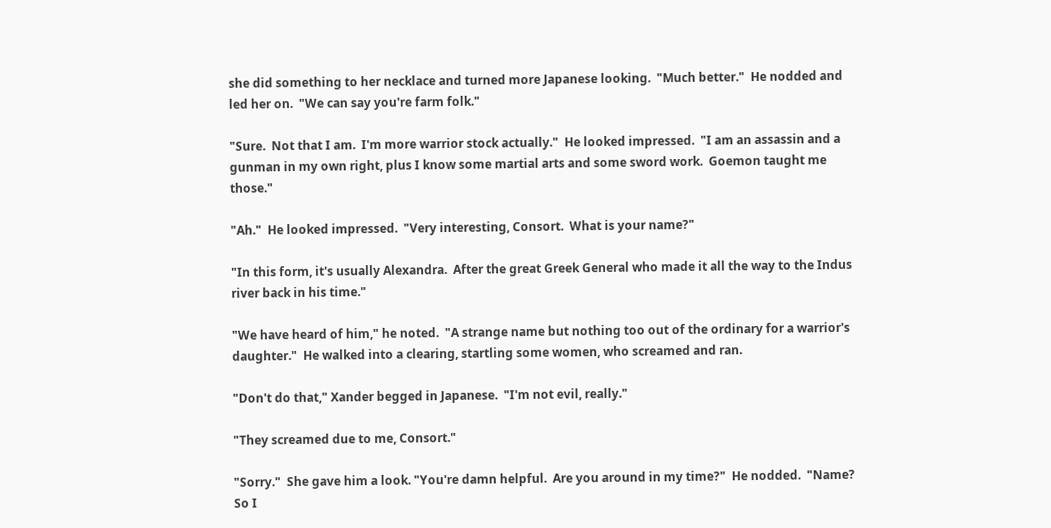she did something to her necklace and turned more Japanese looking.  "Much better."  He nodded and led her on.  "We can say you're farm folk."

"Sure.  Not that I am.  I'm more warrior stock actually."  He looked impressed.  "I am an assassin and a gunman in my own right, plus I know some martial arts and some sword work.  Goemon taught me those."

"Ah."  He looked impressed.  "Very interesting, Consort.  What is your name?"

"In this form, it's usually Alexandra.  After the great Greek General who made it all the way to the Indus river back in his time."

"We have heard of him," he noted.  "A strange name but nothing too out of the ordinary for a warrior's daughter."  He walked into a clearing, startling some women, who screamed and ran.

"Don't do that," Xander begged in Japanese.  "I'm not evil, really."

"They screamed due to me, Consort."

"Sorry."  She gave him a look. "You're damn helpful.  Are you around in my time?"  He nodded.  "Name?  So I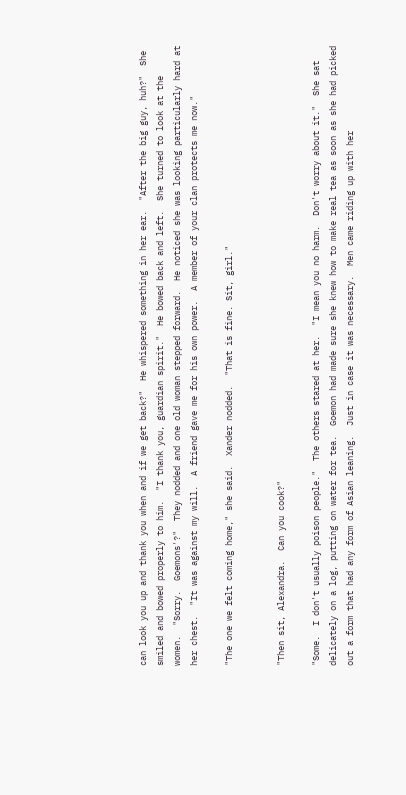can look you up and thank you when and if we get back?"  He whispered something in her ear.  "After the big guy, huh?"  She smiled and bowed properly to him.  "I thank you, guardian spirit."  He bowed back and left.  She turned to look at the women.  "Sorry.  Goemons'?"  They nodded and one old woman stepped forward.  He noticed she was looking particularly hard at her chest.  "It was against my will.  A friend gave me for his own power.  A member of your clan protects me now."

"The one we felt coming home," she said.  Xander nodded.  "That is fine. Sit, girl."


"Then sit, Alexandra.  Can you cook?"

"Some.  I don't usually poison people."  The others stared at her.  "I mean you no harm.  Don't worry about it."  She sat delicately on a log, putting on water for tea.  Goemon had made sure she knew how to make real tea as soon as she had picked out a form that had any form of Asian leaning.  Just in case it was necessary.  Men came riding up with her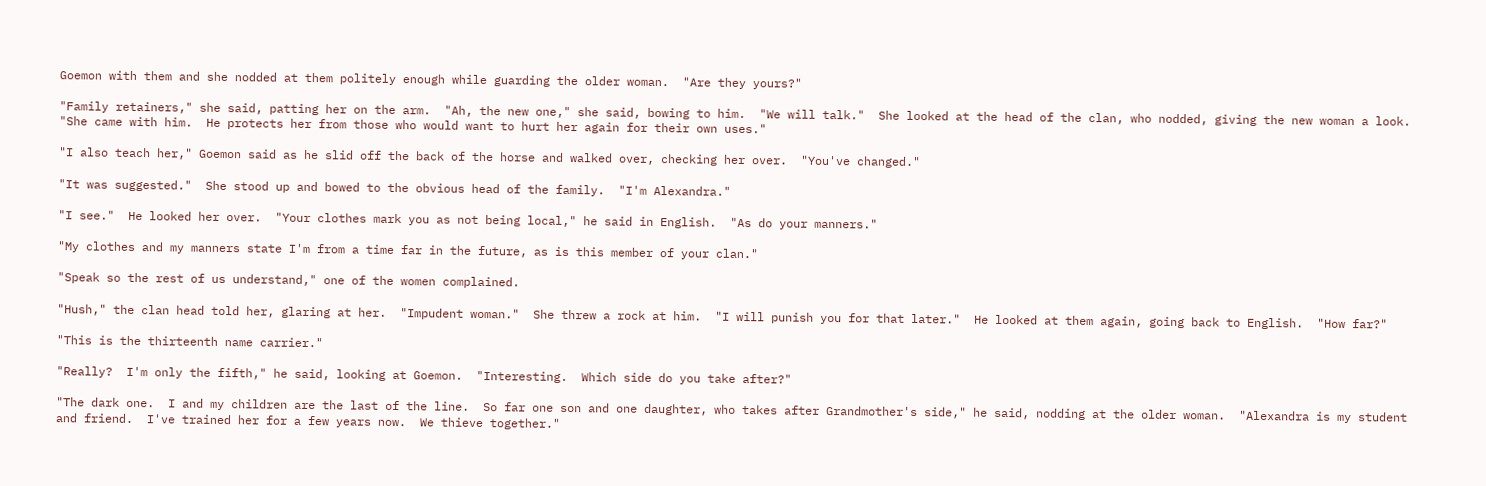Goemon with them and she nodded at them politely enough while guarding the older woman.  "Are they yours?"

"Family retainers," she said, patting her on the arm.  "Ah, the new one," she said, bowing to him.  "We will talk."  She looked at the head of the clan, who nodded, giving the new woman a look.  "She came with him.  He protects her from those who would want to hurt her again for their own uses."

"I also teach her," Goemon said as he slid off the back of the horse and walked over, checking her over.  "You've changed."

"It was suggested."  She stood up and bowed to the obvious head of the family.  "I'm Alexandra."

"I see."  He looked her over.  "Your clothes mark you as not being local," he said in English.  "As do your manners."

"My clothes and my manners state I'm from a time far in the future, as is this member of your clan."

"Speak so the rest of us understand," one of the women complained.

"Hush," the clan head told her, glaring at her.  "Impudent woman."  She threw a rock at him.  "I will punish you for that later."  He looked at them again, going back to English.  "How far?"

"This is the thirteenth name carrier."

"Really?  I'm only the fifth," he said, looking at Goemon.  "Interesting.  Which side do you take after?"

"The dark one.  I and my children are the last of the line.  So far one son and one daughter, who takes after Grandmother's side," he said, nodding at the older woman.  "Alexandra is my student and friend.  I've trained her for a few years now.  We thieve together."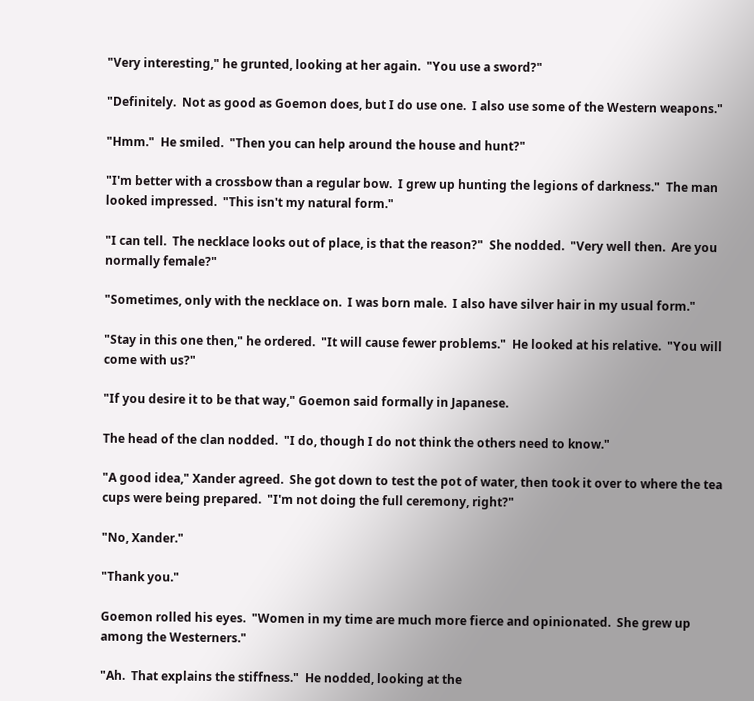"Very interesting," he grunted, looking at her again.  "You use a sword?"

"Definitely.  Not as good as Goemon does, but I do use one.  I also use some of the Western weapons."

"Hmm."  He smiled.  "Then you can help around the house and hunt?"

"I'm better with a crossbow than a regular bow.  I grew up hunting the legions of darkness."  The man looked impressed.  "This isn't my natural form."

"I can tell.  The necklace looks out of place, is that the reason?"  She nodded.  "Very well then.  Are you normally female?"

"Sometimes, only with the necklace on.  I was born male.  I also have silver hair in my usual form."

"Stay in this one then," he ordered.  "It will cause fewer problems."  He looked at his relative.  "You will come with us?"

"If you desire it to be that way," Goemon said formally in Japanese.

The head of the clan nodded.  "I do, though I do not think the others need to know."

"A good idea," Xander agreed.  She got down to test the pot of water, then took it over to where the tea cups were being prepared.  "I'm not doing the full ceremony, right?"

"No, Xander."

"Thank you."

Goemon rolled his eyes.  "Women in my time are much more fierce and opinionated.  She grew up among the Westerners."

"Ah.  That explains the stiffness."  He nodded, looking at the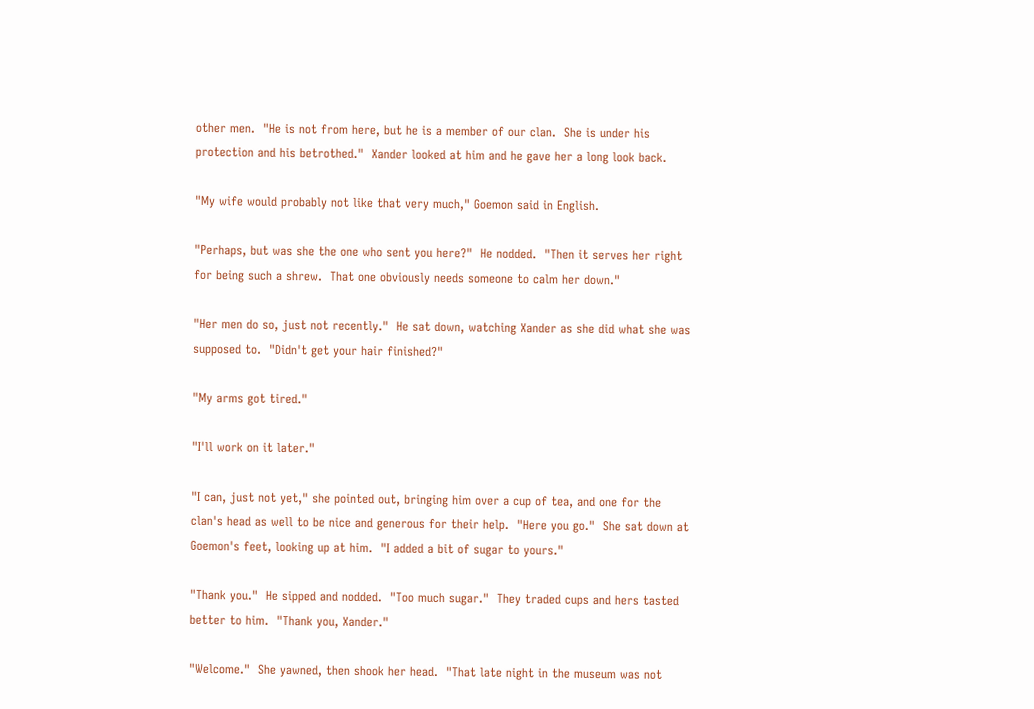other men.  "He is not from here, but he is a member of our clan.  She is under his protection and his betrothed."  Xander looked at him and he gave her a long look back.

"My wife would probably not like that very much," Goemon said in English.

"Perhaps, but was she the one who sent you here?"  He nodded.  "Then it serves her right for being such a shrew.  That one obviously needs someone to calm her down."

"Her men do so, just not recently."  He sat down, watching Xander as she did what she was supposed to.  "Didn't get your hair finished?"

"My arms got tired."

"I'll work on it later."

"I can, just not yet," she pointed out, bringing him over a cup of tea, and one for the clan's head as well to be nice and generous for their help.  "Here you go."  She sat down at Goemon's feet, looking up at him.  "I added a bit of sugar to yours."

"Thank you."  He sipped and nodded.  "Too much sugar."  They traded cups and hers tasted better to him.  "Thank you, Xander."

"Welcome."  She yawned, then shook her head.  "That late night in the museum was not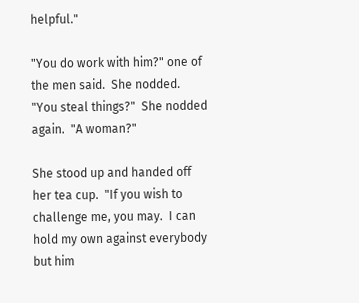helpful."

"You do work with him?" one of the men said.  She nodded.  "You steal things?"  She nodded again.  "A woman?"

She stood up and handed off her tea cup.  "If you wish to challenge me, you may.  I can hold my own against everybody but him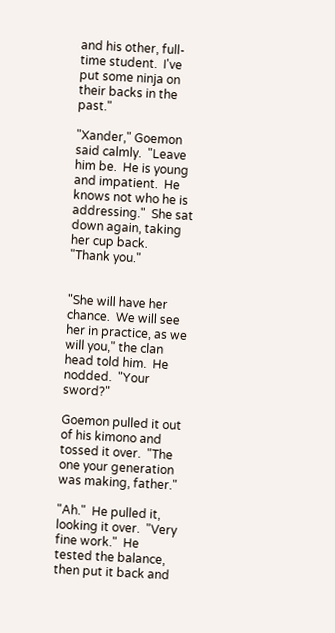and his other, full-time student.  I've put some ninja on their backs in the past."

"Xander," Goemon said calmly.  "Leave him be.  He is young and impatient.  He knows not who he is addressing."  She sat down again, taking her cup back.  "Thank you."


"She will have her chance.  We will see her in practice, as we will you," the clan head told him.  He nodded.  "Your sword?"

Goemon pulled it out of his kimono and tossed it over.  "The one your generation was making, father."

"Ah."  He pulled it, looking it over.  "Very fine work."  He tested the balance, then put it back and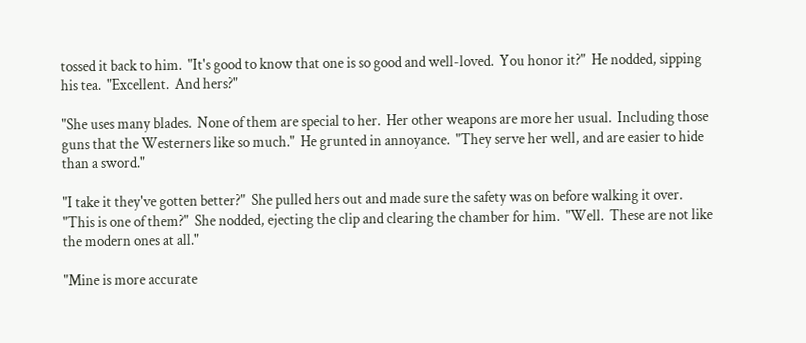tossed it back to him.  "It's good to know that one is so good and well-loved.  You honor it?"  He nodded, sipping his tea.  "Excellent.  And hers?"

"She uses many blades.  None of them are special to her.  Her other weapons are more her usual.  Including those guns that the Westerners like so much."  He grunted in annoyance.  "They serve her well, and are easier to hide than a sword."

"I take it they've gotten better?"  She pulled hers out and made sure the safety was on before walking it over.  "This is one of them?"  She nodded, ejecting the clip and clearing the chamber for him.  "Well.  These are not like the modern ones at all."

"Mine is more accurate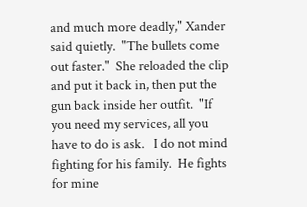and much more deadly," Xander said quietly.  "The bullets come out faster."  She reloaded the clip and put it back in, then put the gun back inside her outfit.  "If you need my services, all you have to do is ask.   I do not mind fighting for his family.  He fights for mine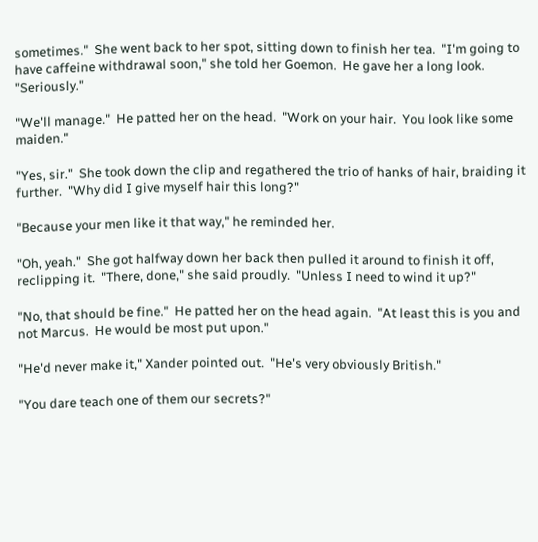sometimes."  She went back to her spot, sitting down to finish her tea.  "I'm going to have caffeine withdrawal soon," she told her Goemon.  He gave her a long look.  "Seriously."

"We'll manage."  He patted her on the head.  "Work on your hair.  You look like some maiden."

"Yes, sir."  She took down the clip and regathered the trio of hanks of hair, braiding it further.  "Why did I give myself hair this long?"

"Because your men like it that way," he reminded her.

"Oh, yeah."  She got halfway down her back then pulled it around to finish it off, reclipping it.  "There, done," she said proudly.  "Unless I need to wind it up?"

"No, that should be fine."  He patted her on the head again.  "At least this is you and not Marcus.  He would be most put upon."

"He'd never make it," Xander pointed out.  "He's very obviously British."

"You dare teach one of them our secrets?"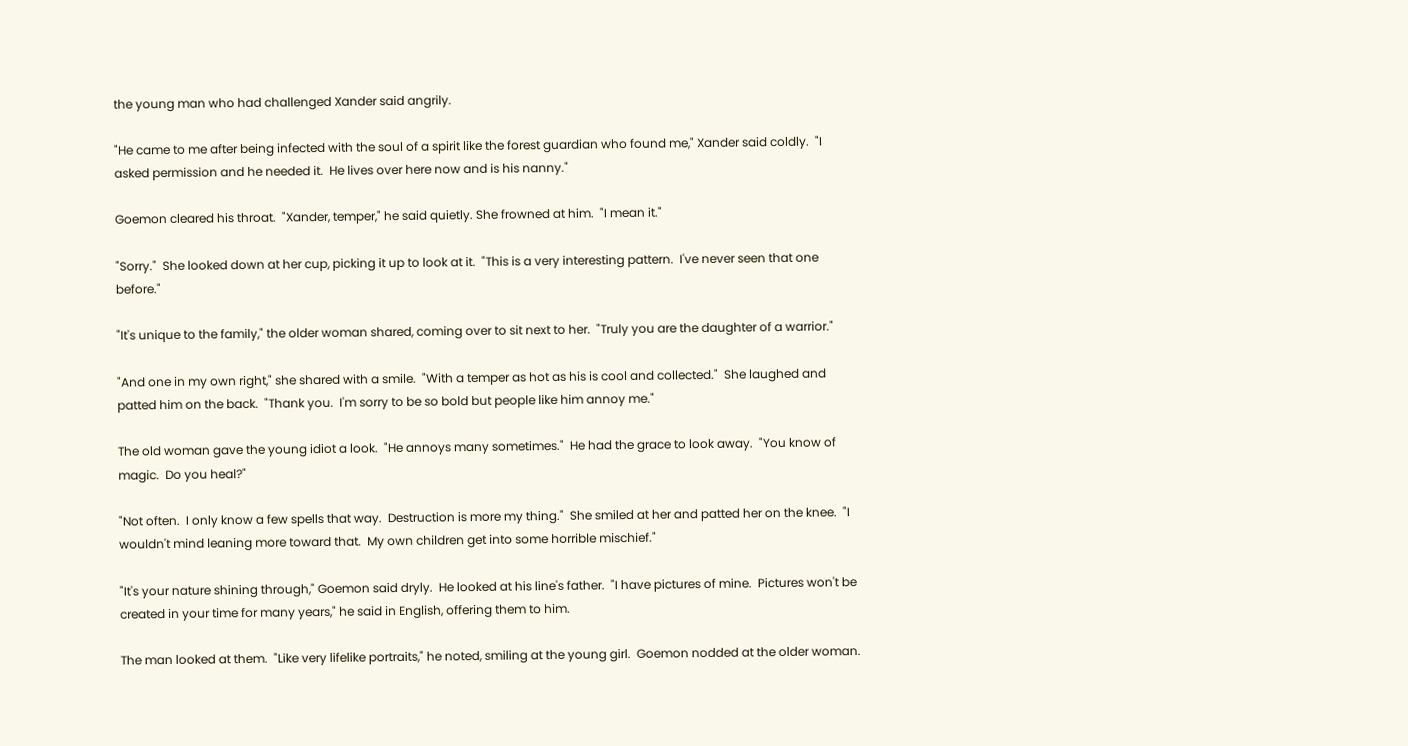the young man who had challenged Xander said angrily.

"He came to me after being infected with the soul of a spirit like the forest guardian who found me," Xander said coldly.  "I asked permission and he needed it.  He lives over here now and is his nanny."

Goemon cleared his throat.  "Xander, temper," he said quietly. She frowned at him.  "I mean it."

"Sorry."  She looked down at her cup, picking it up to look at it.  "This is a very interesting pattern.  I've never seen that one before."

"It's unique to the family," the older woman shared, coming over to sit next to her.  "Truly you are the daughter of a warrior."

"And one in my own right," she shared with a smile.  "With a temper as hot as his is cool and collected."  She laughed and patted him on the back.  "Thank you.  I'm sorry to be so bold but people like him annoy me."

The old woman gave the young idiot a look.  "He annoys many sometimes."  He had the grace to look away.  "You know of magic.  Do you heal?"

"Not often.  I only know a few spells that way.  Destruction is more my thing."  She smiled at her and patted her on the knee.  "I wouldn't mind leaning more toward that.  My own children get into some horrible mischief."

"It's your nature shining through," Goemon said dryly.  He looked at his line's father.  "I have pictures of mine.  Pictures won't be created in your time for many years," he said in English, offering them to him.

The man looked at them.  "Like very lifelike portraits," he noted, smiling at the young girl.  Goemon nodded at the older woman.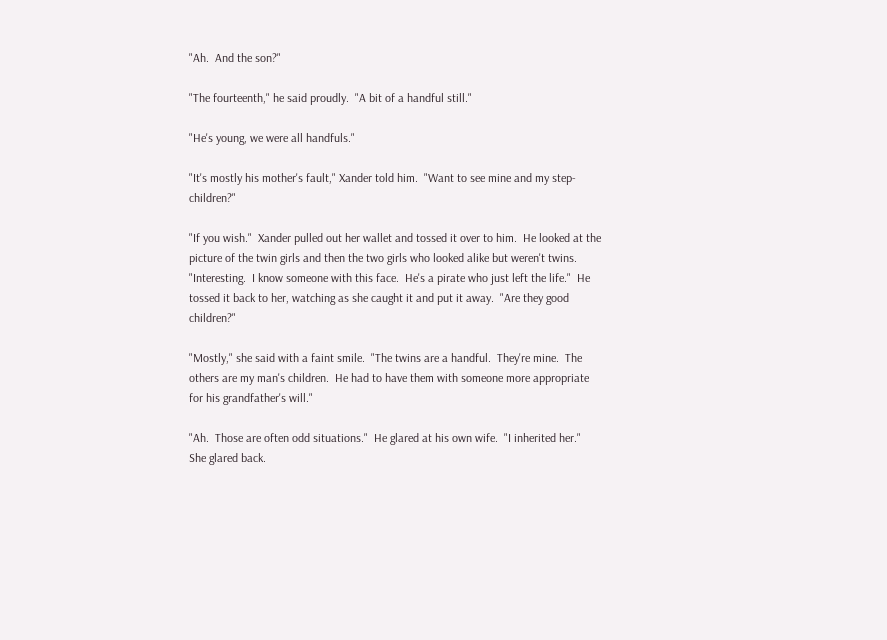"Ah.  And the son?"

"The fourteenth," he said proudly.  "A bit of a handful still."

"He's young, we were all handfuls."

"It's mostly his mother's fault," Xander told him.  "Want to see mine and my step- children?"

"If you wish."  Xander pulled out her wallet and tossed it over to him.  He looked at the picture of the twin girls and then the two girls who looked alike but weren't twins.  "Interesting.  I know someone with this face.  He's a pirate who just left the life."  He tossed it back to her, watching as she caught it and put it away.  "Are they good children?"

"Mostly," she said with a faint smile.  "The twins are a handful.  They're mine.  The others are my man's children.  He had to have them with someone more appropriate for his grandfather's will."

"Ah.  Those are often odd situations."  He glared at his own wife.  "I inherited her."  She glared back.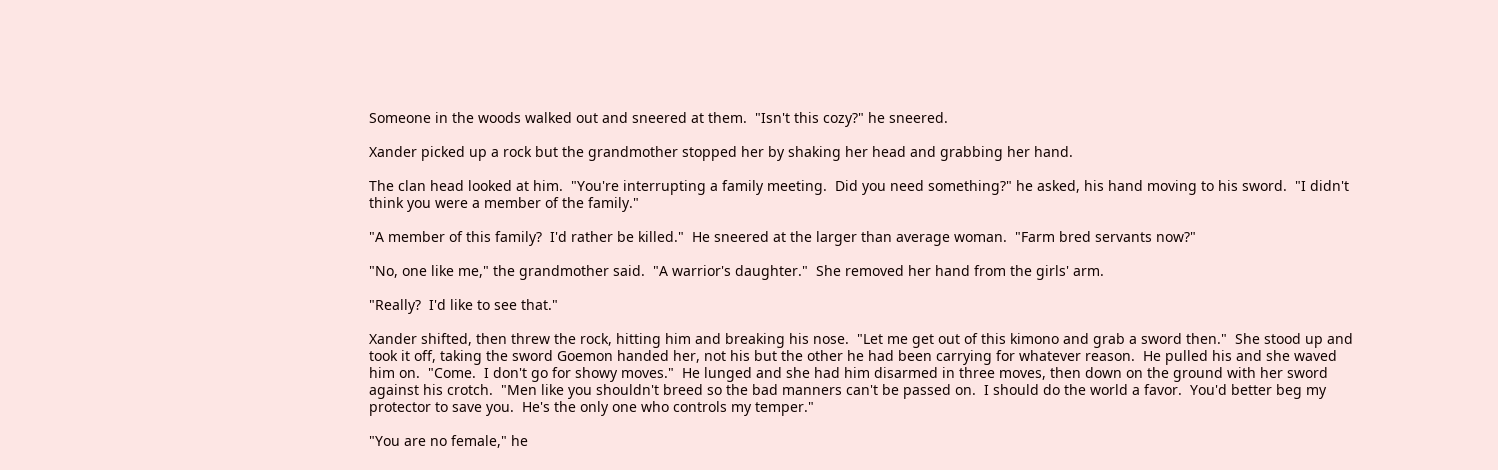Someone in the woods walked out and sneered at them.  "Isn't this cozy?" he sneered.

Xander picked up a rock but the grandmother stopped her by shaking her head and grabbing her hand.

The clan head looked at him.  "You're interrupting a family meeting.  Did you need something?" he asked, his hand moving to his sword.  "I didn't think you were a member of the family."

"A member of this family?  I'd rather be killed."  He sneered at the larger than average woman.  "Farm bred servants now?"

"No, one like me," the grandmother said.  "A warrior's daughter."  She removed her hand from the girls' arm.

"Really?  I'd like to see that."

Xander shifted, then threw the rock, hitting him and breaking his nose.  "Let me get out of this kimono and grab a sword then."  She stood up and took it off, taking the sword Goemon handed her, not his but the other he had been carrying for whatever reason.  He pulled his and she waved him on.  "Come.  I don't go for showy moves."  He lunged and she had him disarmed in three moves, then down on the ground with her sword against his crotch.  "Men like you shouldn't breed so the bad manners can't be passed on.  I should do the world a favor.  You'd better beg my protector to save you.  He's the only one who controls my temper."

"You are no female," he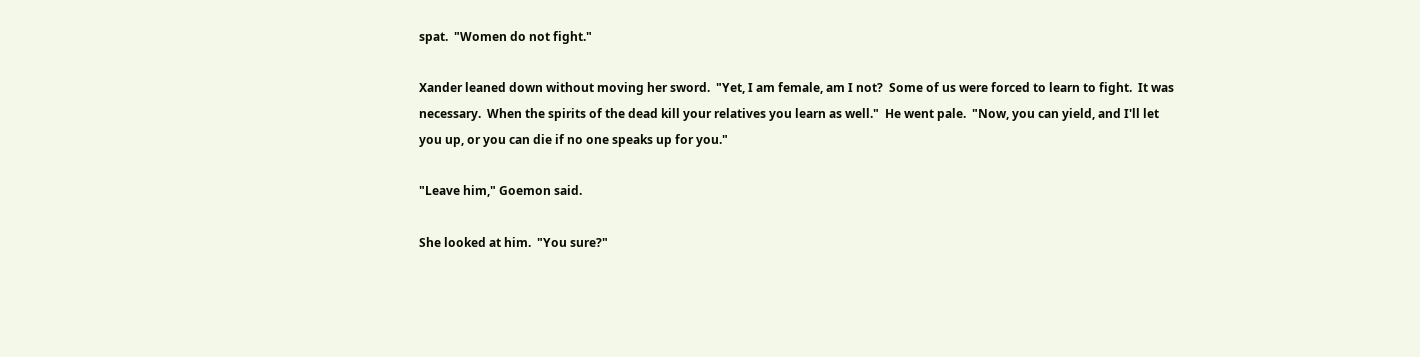spat.  "Women do not fight."

Xander leaned down without moving her sword.  "Yet, I am female, am I not?  Some of us were forced to learn to fight.  It was necessary.  When the spirits of the dead kill your relatives you learn as well."  He went pale.  "Now, you can yield, and I'll let you up, or you can die if no one speaks up for you."

"Leave him," Goemon said.

She looked at him.  "You sure?"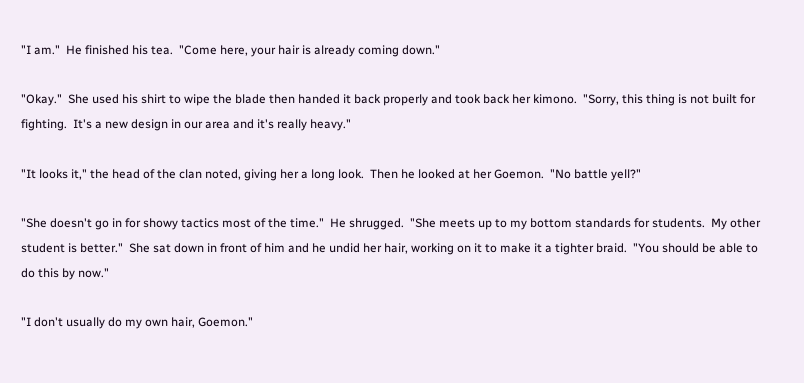"I am."  He finished his tea.  "Come here, your hair is already coming down."

"Okay."  She used his shirt to wipe the blade then handed it back properly and took back her kimono.  "Sorry, this thing is not built for fighting.  It's a new design in our area and it's really heavy."

"It looks it," the head of the clan noted, giving her a long look.  Then he looked at her Goemon.  "No battle yell?"

"She doesn't go in for showy tactics most of the time."  He shrugged.  "She meets up to my bottom standards for students.  My other student is better."  She sat down in front of him and he undid her hair, working on it to make it a tighter braid.  "You should be able to do this by now."

"I don't usually do my own hair, Goemon."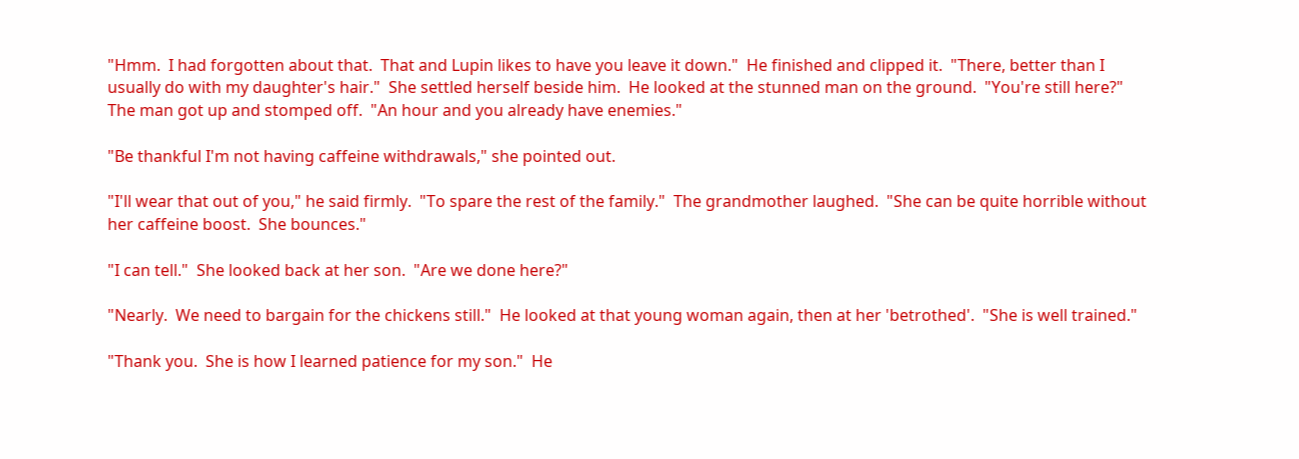"Hmm.  I had forgotten about that.  That and Lupin likes to have you leave it down."  He finished and clipped it.  "There, better than I usually do with my daughter's hair."  She settled herself beside him.  He looked at the stunned man on the ground.  "You're still here?"  The man got up and stomped off.  "An hour and you already have enemies."

"Be thankful I'm not having caffeine withdrawals," she pointed out.

"I'll wear that out of you," he said firmly.  "To spare the rest of the family."  The grandmother laughed.  "She can be quite horrible without her caffeine boost.  She bounces."

"I can tell."  She looked back at her son.  "Are we done here?"

"Nearly.  We need to bargain for the chickens still."  He looked at that young woman again, then at her 'betrothed'.  "She is well trained."

"Thank you.  She is how I learned patience for my son."  He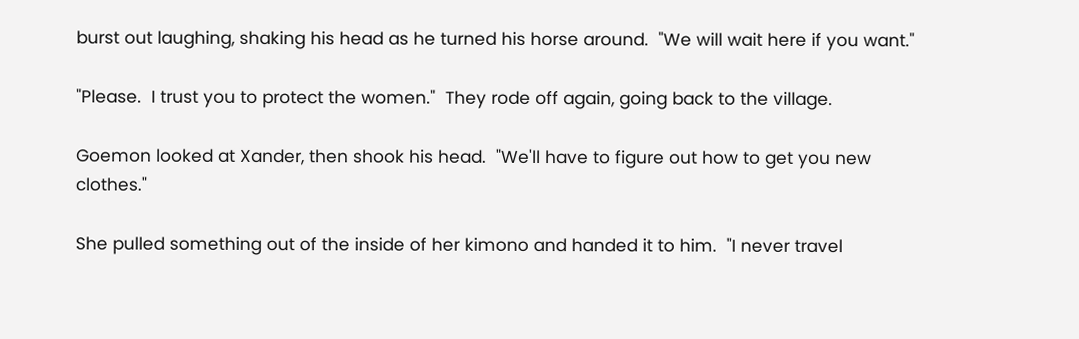burst out laughing, shaking his head as he turned his horse around.  "We will wait here if you want."

"Please.  I trust you to protect the women."  They rode off again, going back to the village.

Goemon looked at Xander, then shook his head.  "We'll have to figure out how to get you new clothes."

She pulled something out of the inside of her kimono and handed it to him.  "I never travel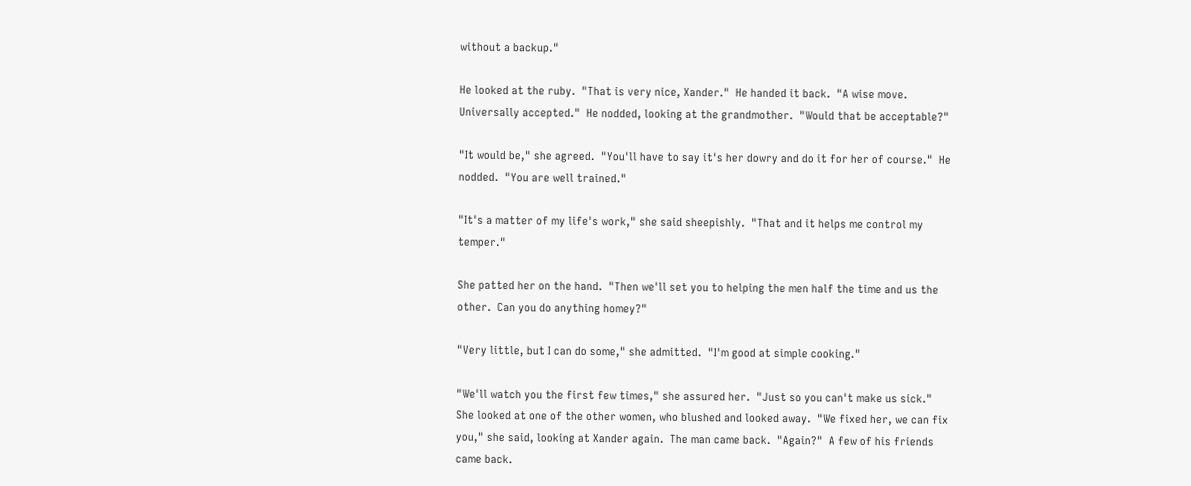without a backup."

He looked at the ruby.  "That is very nice, Xander."  He handed it back.  "A wise move.  Universally accepted."  He nodded, looking at the grandmother.  "Would that be acceptable?"

"It would be," she agreed.  "You'll have to say it's her dowry and do it for her of course."  He nodded.  "You are well trained."

"It's a matter of my life's work," she said sheepishly.  "That and it helps me control my temper."

She patted her on the hand.  "Then we'll set you to helping the men half the time and us the other.  Can you do anything homey?"

"Very little, but I can do some," she admitted.  "I'm good at simple cooking."

"We'll watch you the first few times," she assured her.  "Just so you can't make us sick."  She looked at one of the other women, who blushed and looked away.  "We fixed her, we can fix you," she said, looking at Xander again.  The man came back.  "Again?"  A few of his friends came back.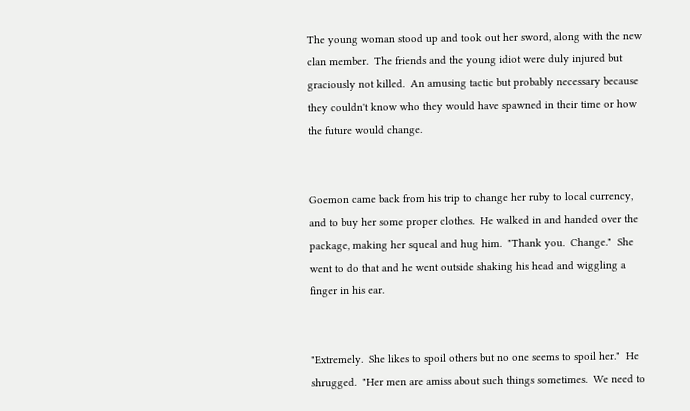The young woman stood up and took out her sword, along with the new clan member.  The friends and the young idiot were duly injured but graciously not killed.  An amusing tactic but probably necessary because they couldn't know who they would have spawned in their time or how the future would change.


Goemon came back from his trip to change her ruby to local currency, and to buy her some proper clothes.  He walked in and handed over the package, making her squeal and hug him.  "Thank you.  Change."  She went to do that and he went outside shaking his head and wiggling a finger in his ear.


"Extremely.  She likes to spoil others but no one seems to spoil her."  He shrugged.  "Her men are amiss about such things sometimes.  We need to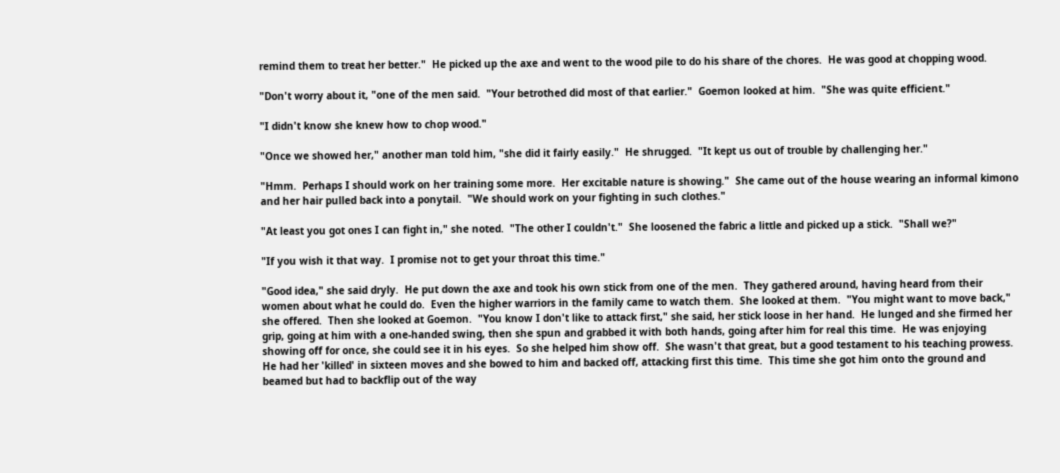remind them to treat her better."  He picked up the axe and went to the wood pile to do his share of the chores.  He was good at chopping wood.

"Don't worry about it, "one of the men said.  "Your betrothed did most of that earlier."  Goemon looked at him.  "She was quite efficient."

"I didn't know she knew how to chop wood."

"Once we showed her," another man told him, "she did it fairly easily."  He shrugged.  "It kept us out of trouble by challenging her."

"Hmm.  Perhaps I should work on her training some more.  Her excitable nature is showing."  She came out of the house wearing an informal kimono and her hair pulled back into a ponytail.  "We should work on your fighting in such clothes."

"At least you got ones I can fight in," she noted.  "The other I couldn't."  She loosened the fabric a little and picked up a stick.  "Shall we?"

"If you wish it that way.  I promise not to get your throat this time."

"Good idea," she said dryly.  He put down the axe and took his own stick from one of the men.  They gathered around, having heard from their women about what he could do.  Even the higher warriors in the family came to watch them.  She looked at them.  "You might want to move back," she offered.  Then she looked at Goemon.  "You know I don't like to attack first," she said, her stick loose in her hand.  He lunged and she firmed her grip, going at him with a one-handed swing, then she spun and grabbed it with both hands, going after him for real this time.  He was enjoying showing off for once, she could see it in his eyes.  So she helped him show off.  She wasn't that great, but a good testament to his teaching prowess.  He had her 'killed' in sixteen moves and she bowed to him and backed off, attacking first this time.  This time she got him onto the ground and beamed but had to backflip out of the way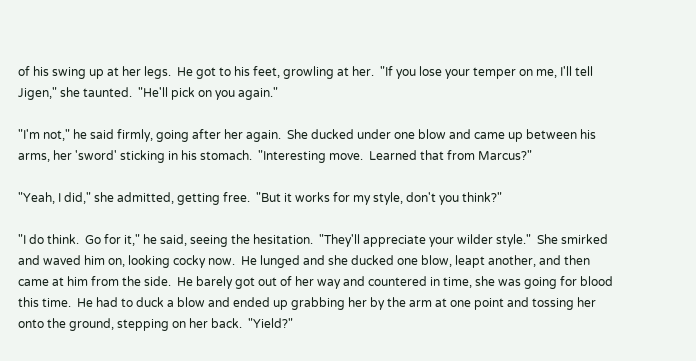of his swing up at her legs.  He got to his feet, growling at her.  "If you lose your temper on me, I'll tell Jigen," she taunted.  "He'll pick on you again."

"I'm not," he said firmly, going after her again.  She ducked under one blow and came up between his arms, her 'sword' sticking in his stomach.  "Interesting move.  Learned that from Marcus?"

"Yeah, I did," she admitted, getting free.  "But it works for my style, don't you think?"

"I do think.  Go for it," he said, seeing the hesitation.  "They'll appreciate your wilder style."  She smirked and waved him on, looking cocky now.  He lunged and she ducked one blow, leapt another, and then came at him from the side.  He barely got out of her way and countered in time, she was going for blood this time.  He had to duck a blow and ended up grabbing her by the arm at one point and tossing her onto the ground, stepping on her back.  "Yield?"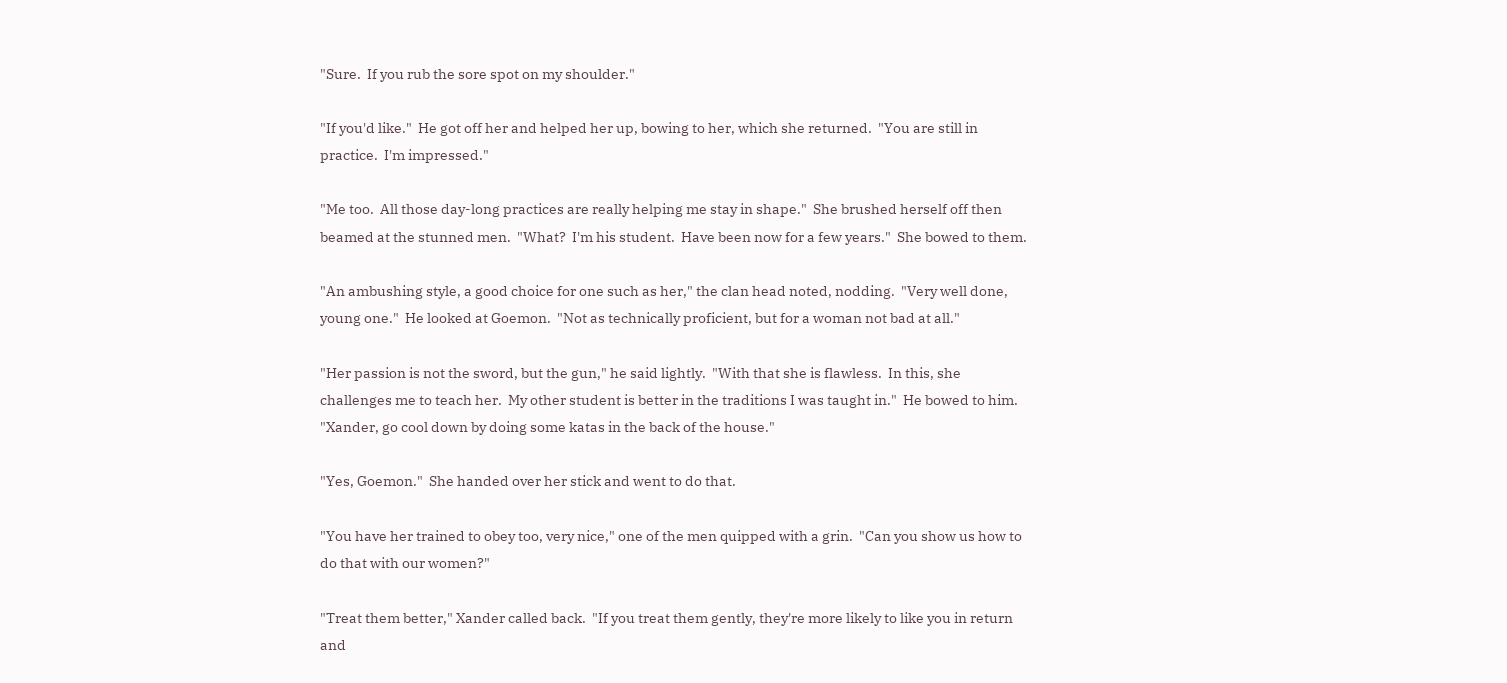"Sure.  If you rub the sore spot on my shoulder."

"If you'd like."  He got off her and helped her up, bowing to her, which she returned.  "You are still in practice.  I'm impressed."

"Me too.  All those day-long practices are really helping me stay in shape."  She brushed herself off then beamed at the stunned men.  "What?  I'm his student.  Have been now for a few years."  She bowed to them.

"An ambushing style, a good choice for one such as her," the clan head noted, nodding.  "Very well done, young one."  He looked at Goemon.  "Not as technically proficient, but for a woman not bad at all."

"Her passion is not the sword, but the gun," he said lightly.  "With that she is flawless.  In this, she challenges me to teach her.  My other student is better in the traditions I was taught in."  He bowed to him.  "Xander, go cool down by doing some katas in the back of the house."

"Yes, Goemon."  She handed over her stick and went to do that.

"You have her trained to obey too, very nice," one of the men quipped with a grin.  "Can you show us how to do that with our women?"

"Treat them better," Xander called back.  "If you treat them gently, they're more likely to like you in return and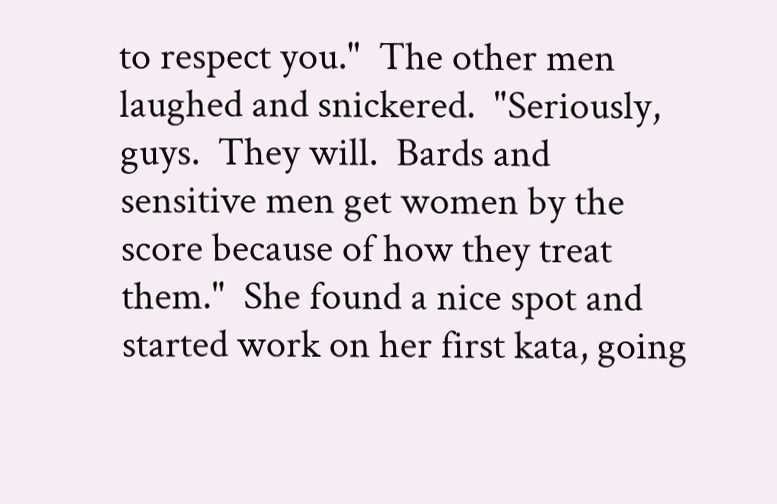to respect you."  The other men laughed and snickered.  "Seriously, guys.  They will.  Bards and sensitive men get women by the score because of how they treat them."  She found a nice spot and started work on her first kata, going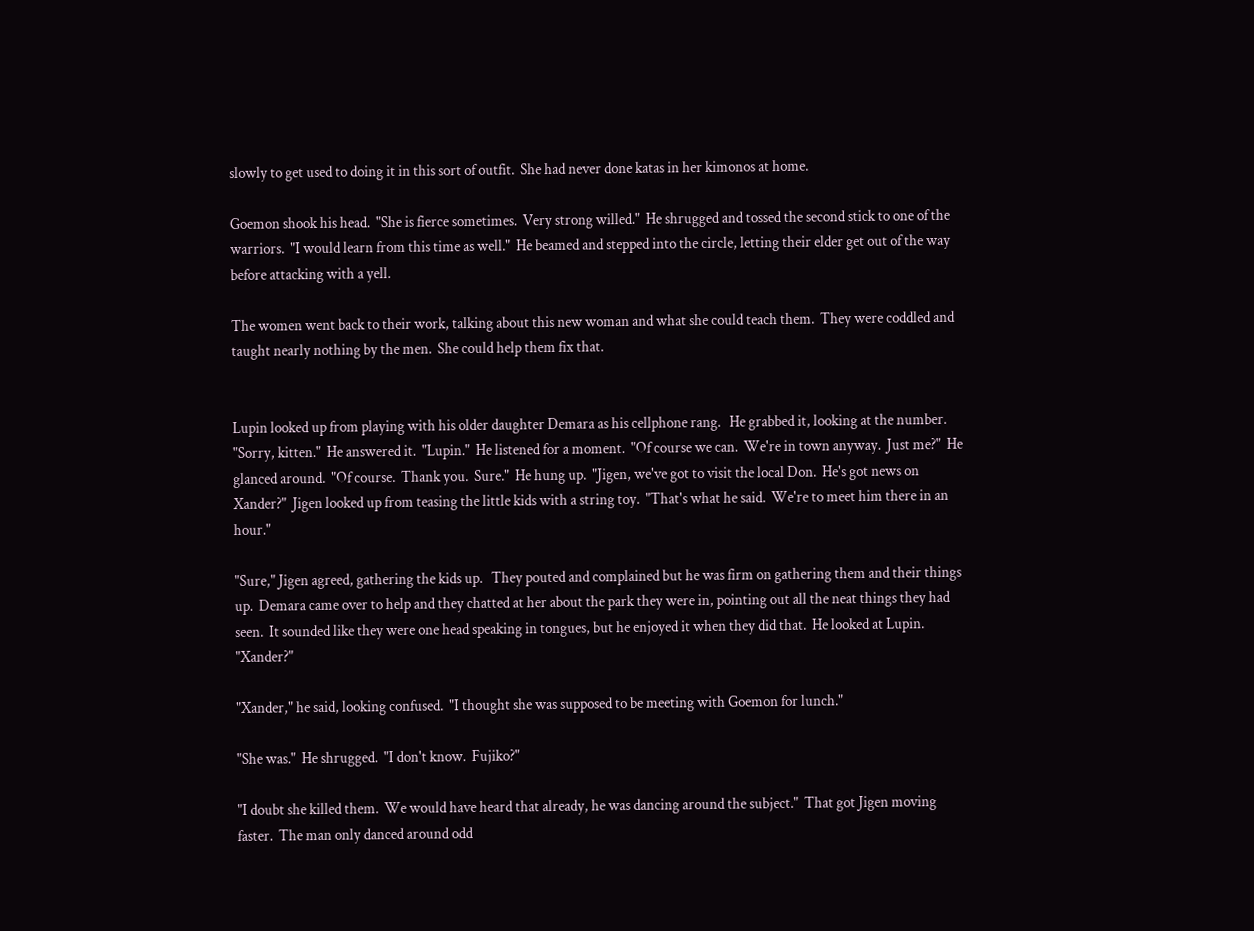slowly to get used to doing it in this sort of outfit.  She had never done katas in her kimonos at home.

Goemon shook his head.  "She is fierce sometimes.  Very strong willed."  He shrugged and tossed the second stick to one of the warriors.  "I would learn from this time as well."  He beamed and stepped into the circle, letting their elder get out of the way before attacking with a yell.

The women went back to their work, talking about this new woman and what she could teach them.  They were coddled and taught nearly nothing by the men.  She could help them fix that.


Lupin looked up from playing with his older daughter Demara as his cellphone rang.   He grabbed it, looking at the number.  "Sorry, kitten."  He answered it.  "Lupin."  He listened for a moment.  "Of course we can.  We're in town anyway.  Just me?"  He glanced around.  "Of course.  Thank you.  Sure."  He hung up.  "Jigen, we've got to visit the local Don.  He's got news on Xander?"  Jigen looked up from teasing the little kids with a string toy.  "That's what he said.  We're to meet him there in an hour."

"Sure," Jigen agreed, gathering the kids up.   They pouted and complained but he was firm on gathering them and their things up.  Demara came over to help and they chatted at her about the park they were in, pointing out all the neat things they had seen.  It sounded like they were one head speaking in tongues, but he enjoyed it when they did that.  He looked at Lupin.  "Xander?"

"Xander," he said, looking confused.  "I thought she was supposed to be meeting with Goemon for lunch."

"She was."  He shrugged.  "I don't know.  Fujiko?"

"I doubt she killed them.  We would have heard that already, he was dancing around the subject."  That got Jigen moving faster.  The man only danced around odd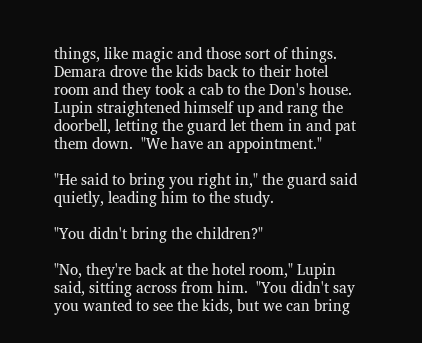things, like magic and those sort of things.  Demara drove the kids back to their hotel room and they took a cab to the Don's house.  Lupin straightened himself up and rang the doorbell, letting the guard let them in and pat them down.  "We have an appointment."

"He said to bring you right in," the guard said quietly, leading him to the study.

"You didn't bring the children?"

"No, they're back at the hotel room," Lupin said, sitting across from him.  "You didn't say you wanted to see the kids, but we can bring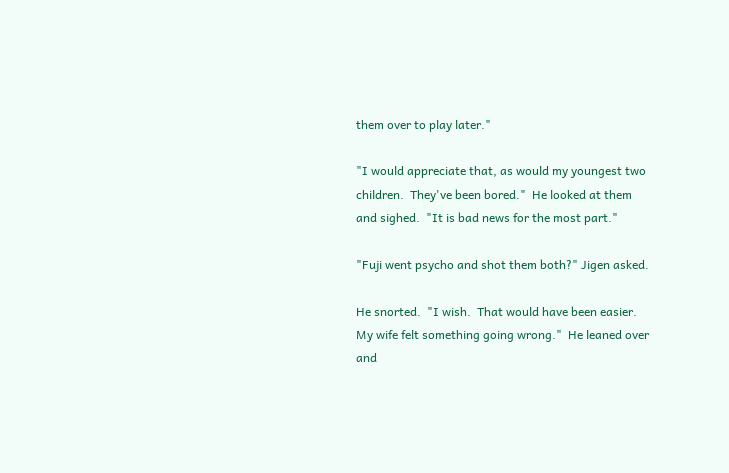them over to play later."

"I would appreciate that, as would my youngest two children.  They've been bored."  He looked at them and sighed.  "It is bad news for the most part."

"Fuji went psycho and shot them both?" Jigen asked.

He snorted.  "I wish.  That would have been easier.  My wife felt something going wrong."  He leaned over and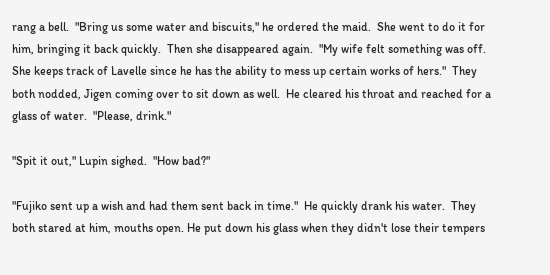rang a bell.  "Bring us some water and biscuits," he ordered the maid.  She went to do it for him, bringing it back quickly.  Then she disappeared again.  "My wife felt something was off.  She keeps track of Lavelle since he has the ability to mess up certain works of hers."  They both nodded, Jigen coming over to sit down as well.  He cleared his throat and reached for a glass of water.  "Please, drink."

"Spit it out," Lupin sighed.  "How bad?"

"Fujiko sent up a wish and had them sent back in time."  He quickly drank his water.  They both stared at him, mouths open. He put down his glass when they didn't lose their tempers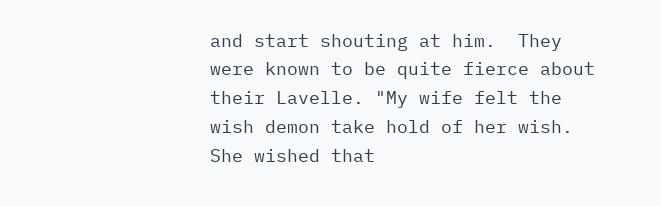and start shouting at him.  They were known to be quite fierce about their Lavelle. "My wife felt the wish demon take hold of her wish.  She wished that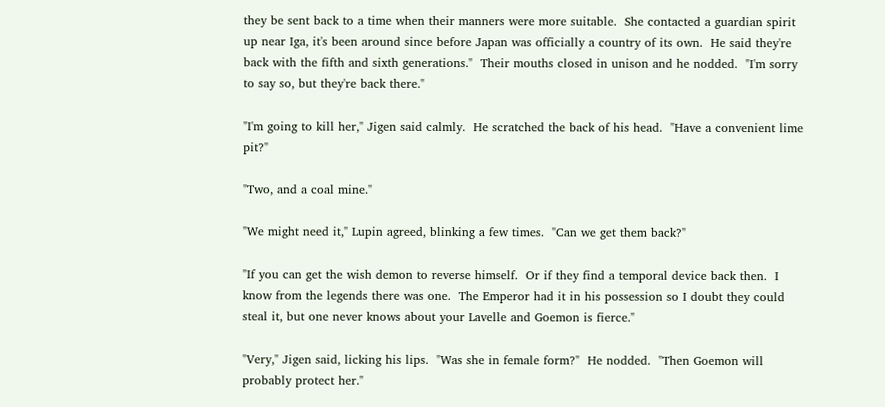they be sent back to a time when their manners were more suitable.  She contacted a guardian spirit up near Iga, it's been around since before Japan was officially a country of its own.  He said they're back with the fifth and sixth generations."  Their mouths closed in unison and he nodded.  "I'm sorry to say so, but they're back there."

"I'm going to kill her," Jigen said calmly.  He scratched the back of his head.  "Have a convenient lime pit?"

"Two, and a coal mine."

"We might need it," Lupin agreed, blinking a few times.  "Can we get them back?"

"If you can get the wish demon to reverse himself.  Or if they find a temporal device back then.  I know from the legends there was one.  The Emperor had it in his possession so I doubt they could steal it, but one never knows about your Lavelle and Goemon is fierce."

"Very," Jigen said, licking his lips.  "Was she in female form?"  He nodded.  "Then Goemon will probably protect her."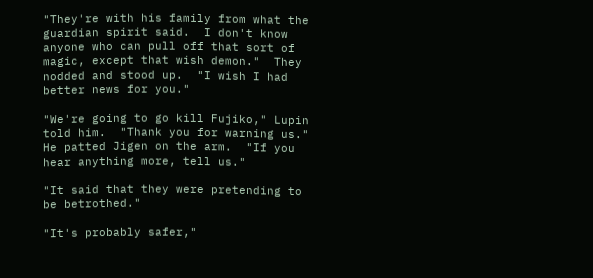"They're with his family from what the guardian spirit said.  I don't know anyone who can pull off that sort of magic, except that wish demon."  They nodded and stood up.  "I wish I had better news for you."

"We're going to go kill Fujiko," Lupin told him.  "Thank you for warning us."  He patted Jigen on the arm.  "If you hear anything more, tell us."

"It said that they were pretending to be betrothed."

"It's probably safer,"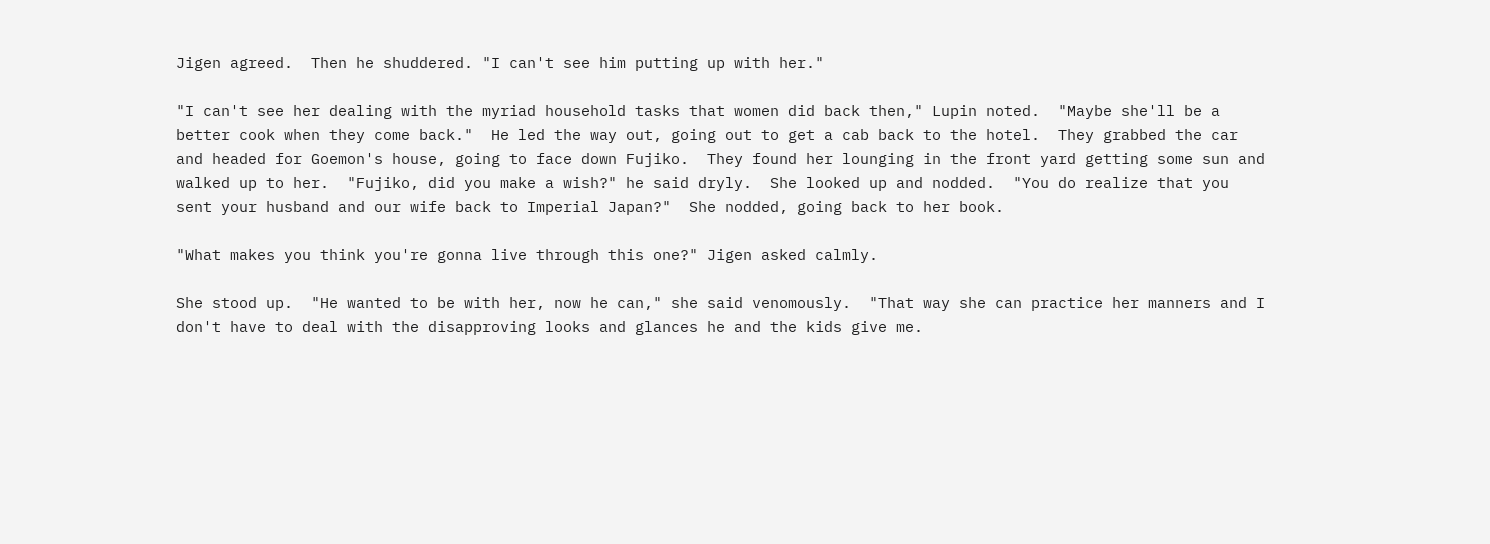Jigen agreed.  Then he shuddered. "I can't see him putting up with her."

"I can't see her dealing with the myriad household tasks that women did back then," Lupin noted.  "Maybe she'll be a better cook when they come back."  He led the way out, going out to get a cab back to the hotel.  They grabbed the car and headed for Goemon's house, going to face down Fujiko.  They found her lounging in the front yard getting some sun and walked up to her.  "Fujiko, did you make a wish?" he said dryly.  She looked up and nodded.  "You do realize that you sent your husband and our wife back to Imperial Japan?"  She nodded, going back to her book.

"What makes you think you're gonna live through this one?" Jigen asked calmly.

She stood up.  "He wanted to be with her, now he can," she said venomously.  "That way she can practice her manners and I don't have to deal with the disapproving looks and glances he and the kids give me.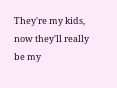They're my kids, now they'll really be my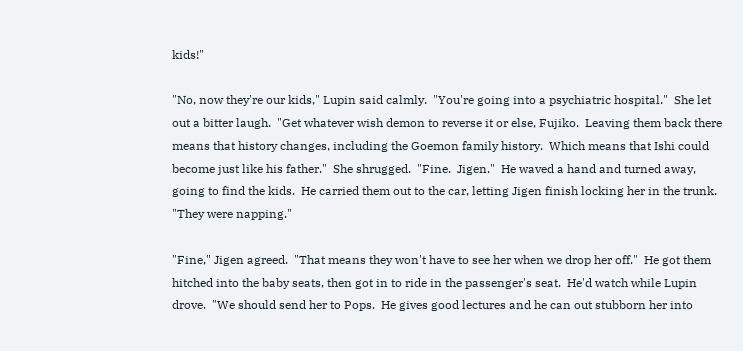kids!"

"No, now they're our kids," Lupin said calmly.  "You're going into a psychiatric hospital."  She let out a bitter laugh.  "Get whatever wish demon to reverse it or else, Fujiko.  Leaving them back there means that history changes, including the Goemon family history.  Which means that Ishi could become just like his father."  She shrugged.  "Fine.  Jigen."  He waved a hand and turned away, going to find the kids.  He carried them out to the car, letting Jigen finish locking her in the trunk.  "They were napping."

"Fine," Jigen agreed.  "That means they won't have to see her when we drop her off."  He got them hitched into the baby seats, then got in to ride in the passenger's seat.  He'd watch while Lupin drove.  "We should send her to Pops.  He gives good lectures and he can out stubborn her into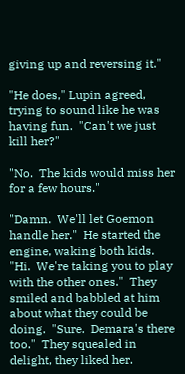giving up and reversing it."

"He does," Lupin agreed, trying to sound like he was having fun.  "Can't we just kill her?"

"No.  The kids would miss her for a few hours."

"Damn.  We'll let Goemon handle her."  He started the engine, waking both kids.  "Hi.  We're taking you to play with the other ones."  They smiled and babbled at him about what they could be doing.  "Sure.  Demara's there too."  They squealed in delight, they liked her.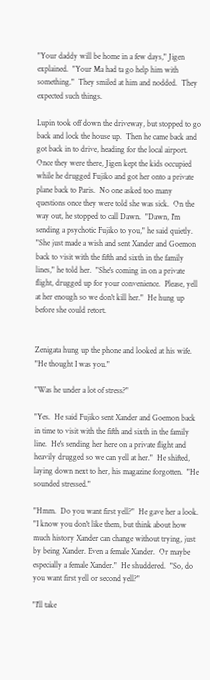"Your daddy will be home in a few days," Jigen explained.  "Your Ma had ta go help him with something."  They smiled at him and nodded.  They expected such things.

Lupin took off down the driveway, but stopped to go back and lock the house up.  Then he came back and got back in to drive, heading for the local airport.  Once they were there, Jigen kept the kids occupied while he drugged Fujiko and got her onto a private plane back to Paris.  No one asked too many questions once they were told she was sick.  On the way out, he stopped to call Dawn.  "Dawn, I'm sending a psychotic Fujiko to you," he said quietly.  "She just made a wish and sent Xander and Goemon back to visit with the fifth and sixth in the family lines," he told her.  "She's coming in on a private flight, drugged up for your convenience.  Please, yell at her enough so we don't kill her."  He hung up before she could retort.


Zenigata hung up the phone and looked at his wife.  "He thought I was you."

"Was he under a lot of stress?"

"Yes.  He said Fujiko sent Xander and Goemon back in time to visit with the fifth and sixth in the family line.  He's sending her here on a private flight and heavily drugged so we can yell at her."  He shifted, laying down next to her, his magazine forgotten.  "He sounded stressed."

"Hmm.  Do you want first yell?"  He gave her a look.  "I know you don't like them, but think about how much history Xander can change without trying, just by being Xander. Even a female Xander.  Or maybe especially a female Xander."  He shuddered.  "So, do you want first yell or second yell?"

"I'll take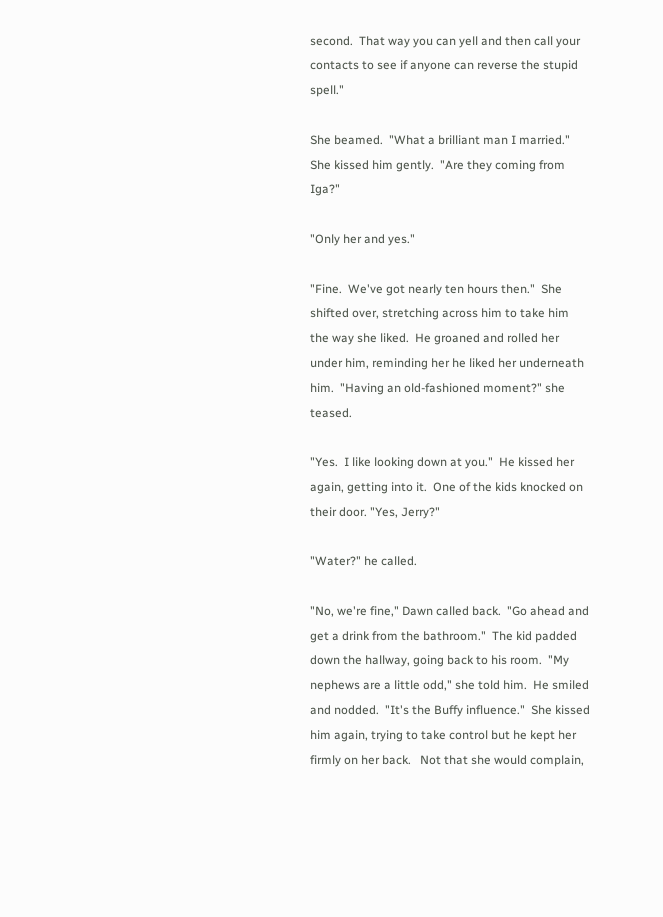second.  That way you can yell and then call your contacts to see if anyone can reverse the stupid spell."

She beamed.  "What a brilliant man I married."  She kissed him gently.  "Are they coming from Iga?"

"Only her and yes."

"Fine.  We've got nearly ten hours then."  She shifted over, stretching across him to take him the way she liked.  He groaned and rolled her under him, reminding her he liked her underneath him.  "Having an old-fashioned moment?" she teased.

"Yes.  I like looking down at you."  He kissed her again, getting into it.  One of the kids knocked on their door. "Yes, Jerry?"

"Water?" he called.

"No, we're fine," Dawn called back.  "Go ahead and get a drink from the bathroom."  The kid padded down the hallway, going back to his room.  "My nephews are a little odd," she told him.  He smiled and nodded.  "It's the Buffy influence."  She kissed him again, trying to take control but he kept her firmly on her back.   Not that she would complain,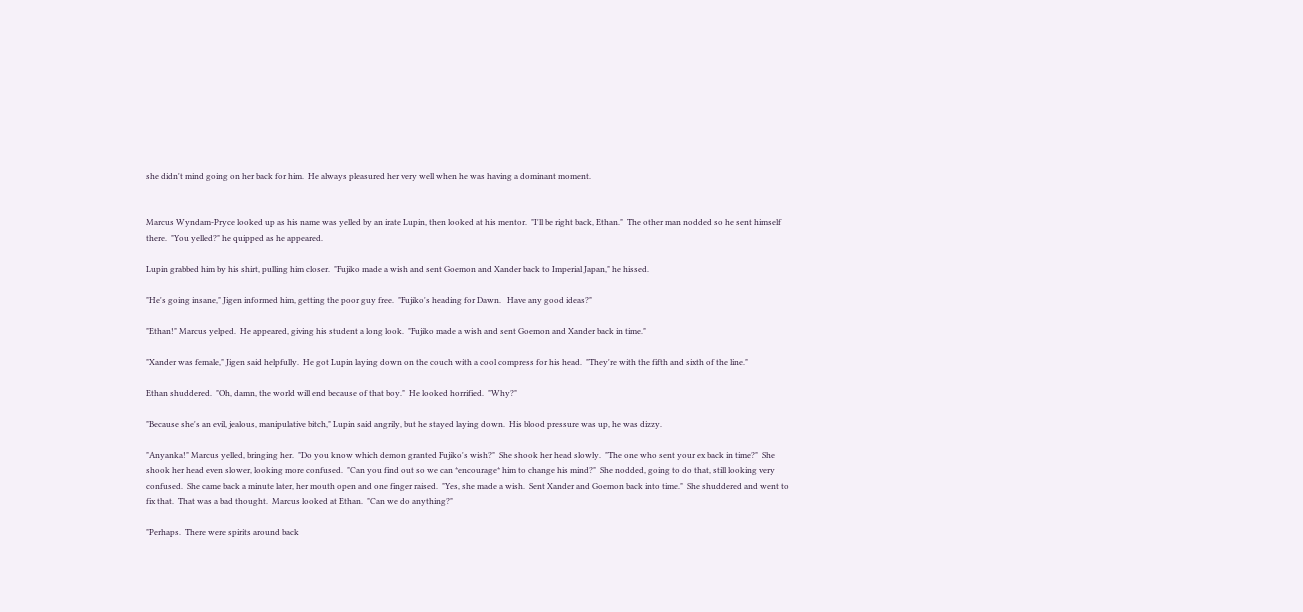she didn't mind going on her back for him.  He always pleasured her very well when he was having a dominant moment.


Marcus Wyndam-Pryce looked up as his name was yelled by an irate Lupin, then looked at his mentor.  "I'll be right back, Ethan."  The other man nodded so he sent himself there.  "You yelled?" he quipped as he appeared.

Lupin grabbed him by his shirt, pulling him closer.  "Fujiko made a wish and sent Goemon and Xander back to Imperial Japan," he hissed.

"He's going insane," Jigen informed him, getting the poor guy free.  "Fujiko's heading for Dawn.   Have any good ideas?"

"Ethan!" Marcus yelped.  He appeared, giving his student a long look.  "Fujiko made a wish and sent Goemon and Xander back in time."

"Xander was female," Jigen said helpfully.  He got Lupin laying down on the couch with a cool compress for his head.  "They're with the fifth and sixth of the line."

Ethan shuddered.  "Oh, damn, the world will end because of that boy."  He looked horrified.  "Why?"

"Because she's an evil, jealous, manipulative bitch," Lupin said angrily, but he stayed laying down.  His blood pressure was up, he was dizzy.

"Anyanka!" Marcus yelled, bringing her.  "Do you know which demon granted Fujiko's wish?"  She shook her head slowly.  "The one who sent your ex back in time?"  She shook her head even slower, looking more confused.  "Can you find out so we can *encourage* him to change his mind?"  She nodded, going to do that, still looking very confused.  She came back a minute later, her mouth open and one finger raised.  "Yes, she made a wish.  Sent Xander and Goemon back into time."  She shuddered and went to fix that.  That was a bad thought.  Marcus looked at Ethan.  "Can we do anything?"

"Perhaps.  There were spirits around back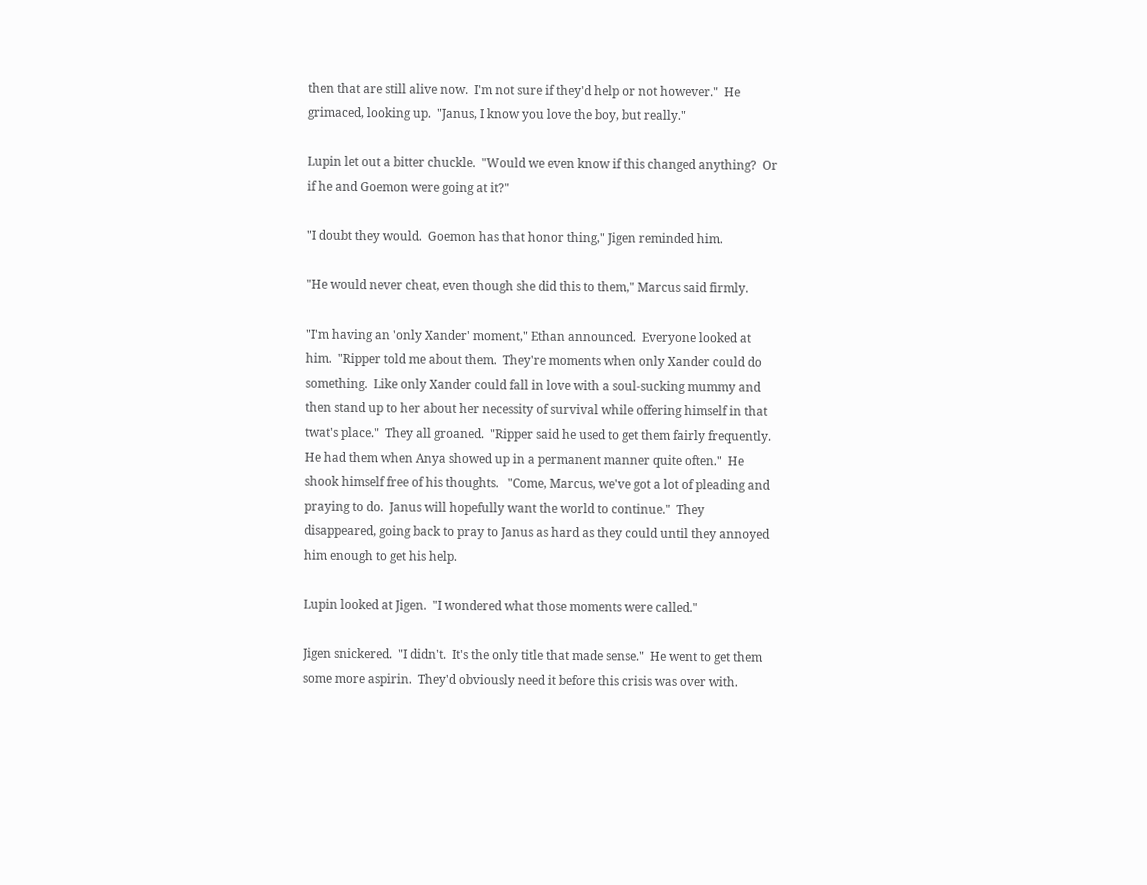then that are still alive now.  I'm not sure if they'd help or not however."  He grimaced, looking up.  "Janus, I know you love the boy, but really."

Lupin let out a bitter chuckle.  "Would we even know if this changed anything?  Or if he and Goemon were going at it?"

"I doubt they would.  Goemon has that honor thing," Jigen reminded him.

"He would never cheat, even though she did this to them," Marcus said firmly.

"I'm having an 'only Xander' moment," Ethan announced.  Everyone looked at him.  "Ripper told me about them.  They're moments when only Xander could do something.  Like only Xander could fall in love with a soul-sucking mummy and then stand up to her about her necessity of survival while offering himself in that twat's place."  They all groaned.  "Ripper said he used to get them fairly frequently.  He had them when Anya showed up in a permanent manner quite often."  He shook himself free of his thoughts.   "Come, Marcus, we've got a lot of pleading and praying to do.  Janus will hopefully want the world to continue."  They disappeared, going back to pray to Janus as hard as they could until they annoyed him enough to get his help.

Lupin looked at Jigen.  "I wondered what those moments were called."

Jigen snickered.  "I didn't.  It's the only title that made sense."  He went to get them some more aspirin.  They'd obviously need it before this crisis was over with.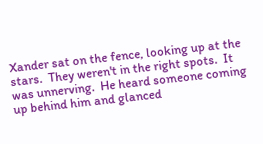Xander sat on the fence, looking up at the stars.  They weren't in the right spots.  It was unnerving.  He heard someone coming up behind him and glanced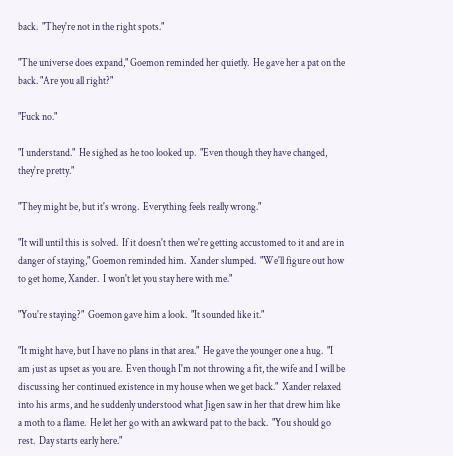back.  "They're not in the right spots."

"The universe does expand," Goemon reminded her quietly.  He gave her a pat on the back. "Are you all right?"

"Fuck no."

"I understand."  He sighed as he too looked up.  "Even though they have changed, they're pretty."

"They might be, but it's wrong.  Everything feels really wrong."

"It will until this is solved.  If it doesn't then we're getting accustomed to it and are in danger of staying," Goemon reminded him.  Xander slumped.  "We'll figure out how to get home, Xander.  I won't let you stay here with me."

"You're staying?"  Goemon gave him a look.  "It sounded like it."

"It might have, but I have no plans in that area."  He gave the younger one a hug.  "I am just as upset as you are.  Even though I'm not throwing a fit, the wife and I will be discussing her continued existence in my house when we get back."  Xander relaxed into his arms, and he suddenly understood what Jigen saw in her that drew him like a moth to a flame.  He let her go with an awkward pat to the back.  "You should go rest.  Day starts early here."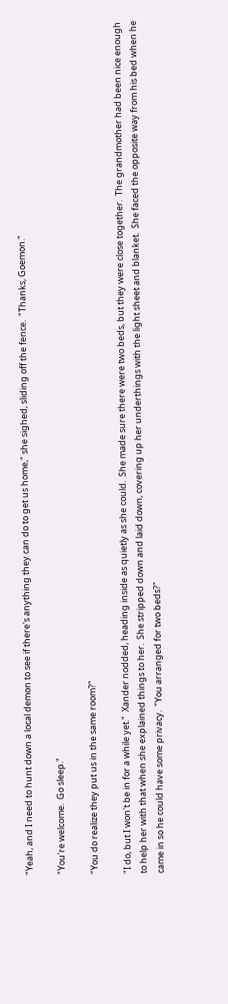"Yeah, and I need to hunt down a local demon to see if there's anything they can do to get us home," she sighed, sliding off the fence.  "Thanks, Goemon."

"You're welcome.  Go sleep."

"You do realize they put us in the same room?"

"I do, but I won't be in for a while yet."  Xander nodded, heading inside as quietly as she could.  She made sure there were two beds, but they were close together.  The grandmother had been nice enough to help her with that when she explained things to her.  She stripped down and laid down, covering up her underthings with the light sheet and blanket.  She faced the opposite way from his bed when he came in so he could have some privacy.  "You arranged for two beds?"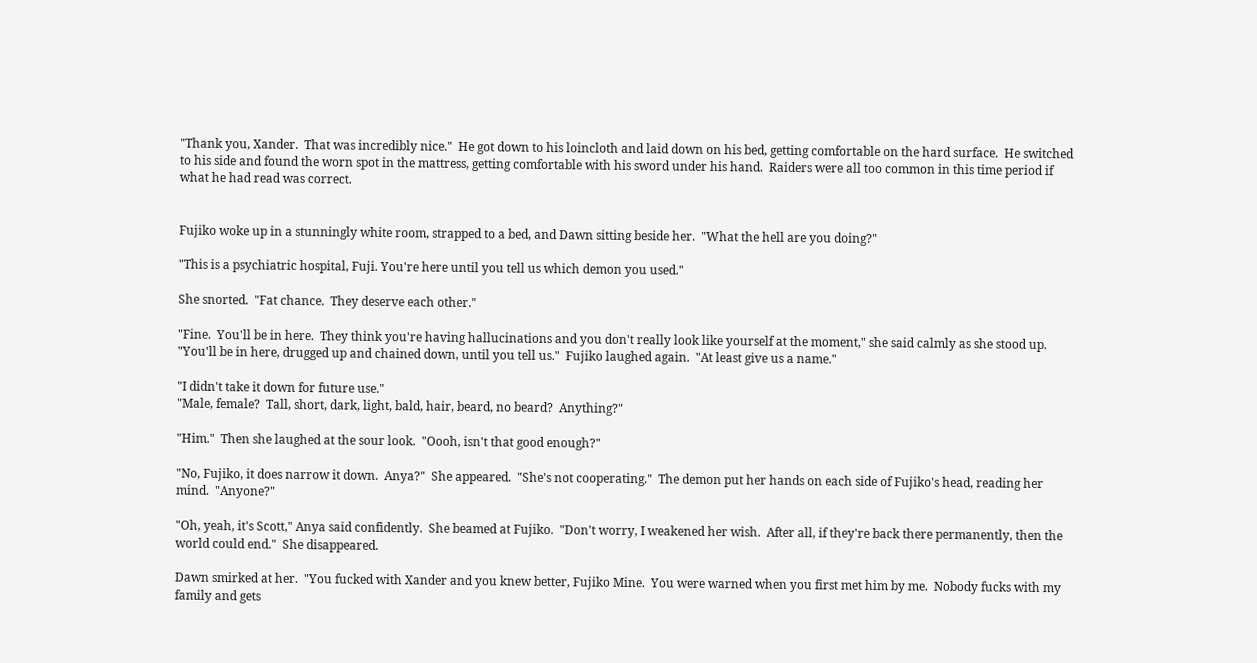"Thank you, Xander.  That was incredibly nice."  He got down to his loincloth and laid down on his bed, getting comfortable on the hard surface.  He switched to his side and found the worn spot in the mattress, getting comfortable with his sword under his hand.  Raiders were all too common in this time period if what he had read was correct.


Fujiko woke up in a stunningly white room, strapped to a bed, and Dawn sitting beside her.  "What the hell are you doing?"

"This is a psychiatric hospital, Fuji. You're here until you tell us which demon you used."

She snorted.  "Fat chance.  They deserve each other."

"Fine.  You'll be in here.  They think you're having hallucinations and you don't really look like yourself at the moment," she said calmly as she stood up.  "You'll be in here, drugged up and chained down, until you tell us."  Fujiko laughed again.  "At least give us a name."

"I didn't take it down for future use."
"Male, female?  Tall, short, dark, light, bald, hair, beard, no beard?  Anything?"

"Him."  Then she laughed at the sour look.  "Oooh, isn't that good enough?"

"No, Fujiko, it does narrow it down.  Anya?"  She appeared.  "She's not cooperating."  The demon put her hands on each side of Fujiko's head, reading her mind.  "Anyone?"

"Oh, yeah, it's Scott," Anya said confidently.  She beamed at Fujiko.  "Don't worry, I weakened her wish.  After all, if they're back there permanently, then the world could end."  She disappeared.

Dawn smirked at her.  "You fucked with Xander and you knew better, Fujiko Mine.  You were warned when you first met him by me.  Nobody fucks with my family and gets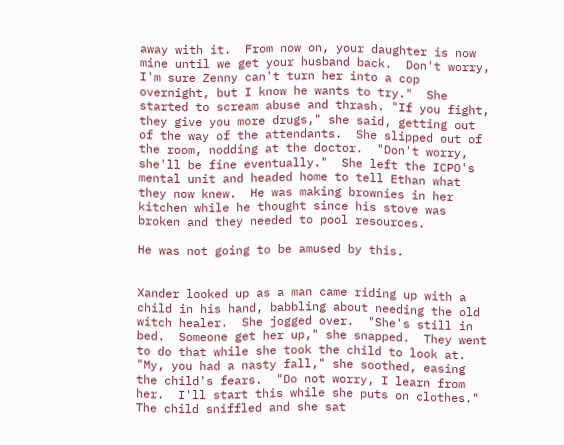away with it.  From now on, your daughter is now mine until we get your husband back.  Don't worry, I'm sure Zenny can't turn her into a cop overnight, but I know he wants to try."  She started to scream abuse and thrash. "If you fight, they give you more drugs," she said, getting out of the way of the attendants.  She slipped out of the room, nodding at the doctor.  "Don't worry, she'll be fine eventually."  She left the ICPO's mental unit and headed home to tell Ethan what they now knew.  He was making brownies in her kitchen while he thought since his stove was broken and they needed to pool resources.

He was not going to be amused by this.


Xander looked up as a man came riding up with a child in his hand, babbling about needing the old witch healer.  She jogged over.  "She's still in bed.  Someone get her up," she snapped.  They went to do that while she took the child to look at.  "My, you had a nasty fall," she soothed, easing the child's fears.  "Do not worry, I learn from her.  I'll start this while she puts on clothes."  The child sniffled and she sat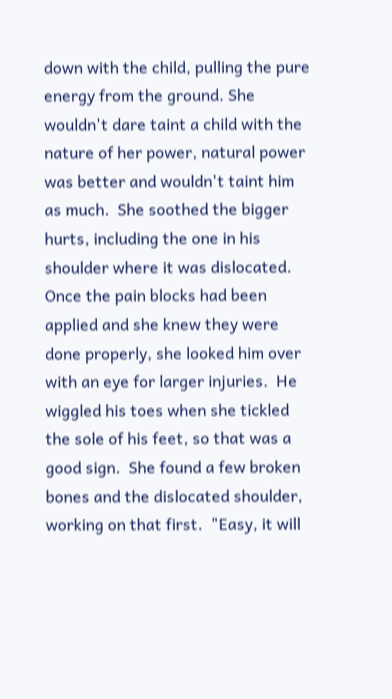down with the child, pulling the pure energy from the ground. She wouldn't dare taint a child with the nature of her power, natural power was better and wouldn't taint him as much.  She soothed the bigger hurts, including the one in his shoulder where it was dislocated.  Once the pain blocks had been applied and she knew they were done properly, she looked him over with an eye for larger injuries.  He wiggled his toes when she tickled the sole of his feet, so that was a good sign.  She found a few broken bones and the dislocated shoulder, working on that first.  "Easy, it will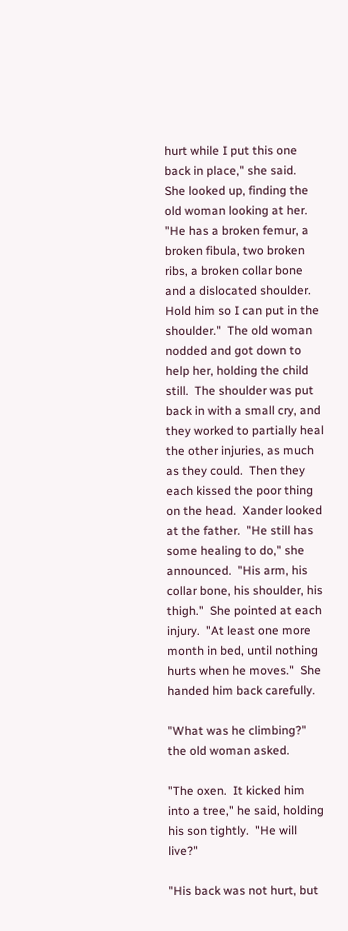hurt while I put this one back in place," she said.  She looked up, finding the old woman looking at her. "He has a broken femur, a broken fibula, two broken ribs, a broken collar bone and a dislocated shoulder.  Hold him so I can put in the shoulder."  The old woman nodded and got down to help her, holding the child still.  The shoulder was put back in with a small cry, and they worked to partially heal the other injuries, as much as they could.  Then they each kissed the poor thing on the head.  Xander looked at the father.  "He still has some healing to do," she announced.  "His arm, his collar bone, his shoulder, his thigh."  She pointed at each injury.  "At least one more month in bed, until nothing hurts when he moves."  She handed him back carefully.

"What was he climbing?" the old woman asked.

"The oxen.  It kicked him into a tree," he said, holding his son tightly.  "He will live?"

"His back was not hurt, but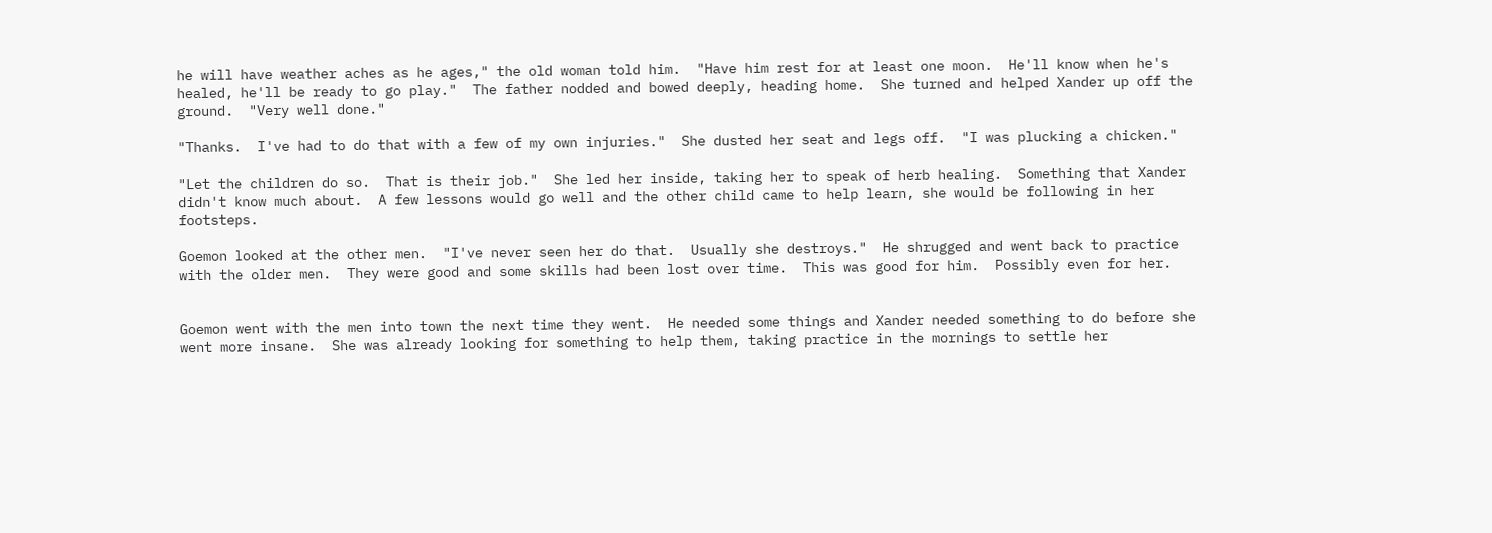he will have weather aches as he ages," the old woman told him.  "Have him rest for at least one moon.  He'll know when he's healed, he'll be ready to go play."  The father nodded and bowed deeply, heading home.  She turned and helped Xander up off the ground.  "Very well done."

"Thanks.  I've had to do that with a few of my own injuries."  She dusted her seat and legs off.  "I was plucking a chicken."

"Let the children do so.  That is their job."  She led her inside, taking her to speak of herb healing.  Something that Xander didn't know much about.  A few lessons would go well and the other child came to help learn, she would be following in her footsteps.

Goemon looked at the other men.  "I've never seen her do that.  Usually she destroys."  He shrugged and went back to practice with the older men.  They were good and some skills had been lost over time.  This was good for him.  Possibly even for her.


Goemon went with the men into town the next time they went.  He needed some things and Xander needed something to do before she went more insane.  She was already looking for something to help them, taking practice in the mornings to settle her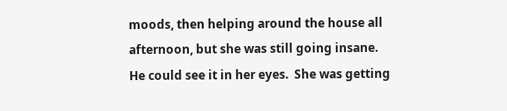moods, then helping around the house all afternoon, but she was still going insane.  He could see it in her eyes.  She was getting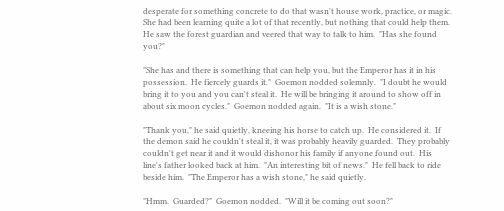desperate for something concrete to do that wasn't house work, practice, or magic.  She had been learning quite a lot of that recently, but nothing that could help them.  He saw the forest guardian and veered that way to talk to him.  "Has she found you?"

"She has and there is something that can help you, but the Emperor has it in his possession.  He fiercely guards it."  Goemon nodded solemnly.  "I doubt he would bring it to you and you can't steal it.  He will be bringing it around to show off in about six moon cycles."  Goemon nodded again.  "It is a wish stone."

"Thank you," he said quietly, kneeing his horse to catch up.  He considered it.  If the demon said he couldn't steal it, it was probably heavily guarded.  They probably couldn't get near it and it would dishonor his family if anyone found out.  His line's father looked back at him.  "An interesting bit of news."  He fell back to ride beside him.  "The Emperor has a wish stone," he said quietly.

"Hmm.  Guarded?"  Goemon nodded.  "Will it be coming out soon?"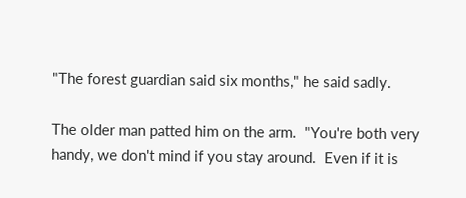"The forest guardian said six months," he said sadly.

The older man patted him on the arm.  "You're both very handy, we don't mind if you stay around.  Even if it is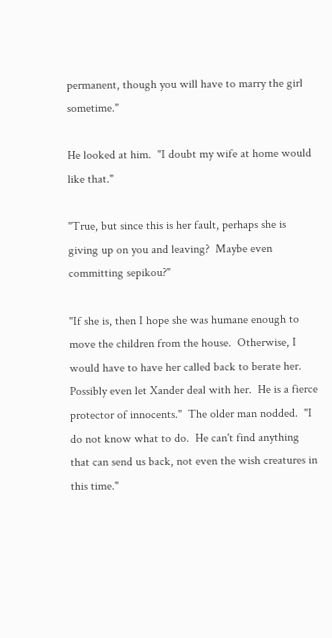permanent, though you will have to marry the girl sometime."

He looked at him.  "I doubt my wife at home would like that."

"True, but since this is her fault, perhaps she is giving up on you and leaving?  Maybe even committing sepikou?"

"If she is, then I hope she was humane enough to move the children from the house.  Otherwise, I would have to have her called back to berate her.  Possibly even let Xander deal with her.  He is a fierce protector of innocents."  The older man nodded.  "I do not know what to do.  He can't find anything that can send us back, not even the wish creatures in this time."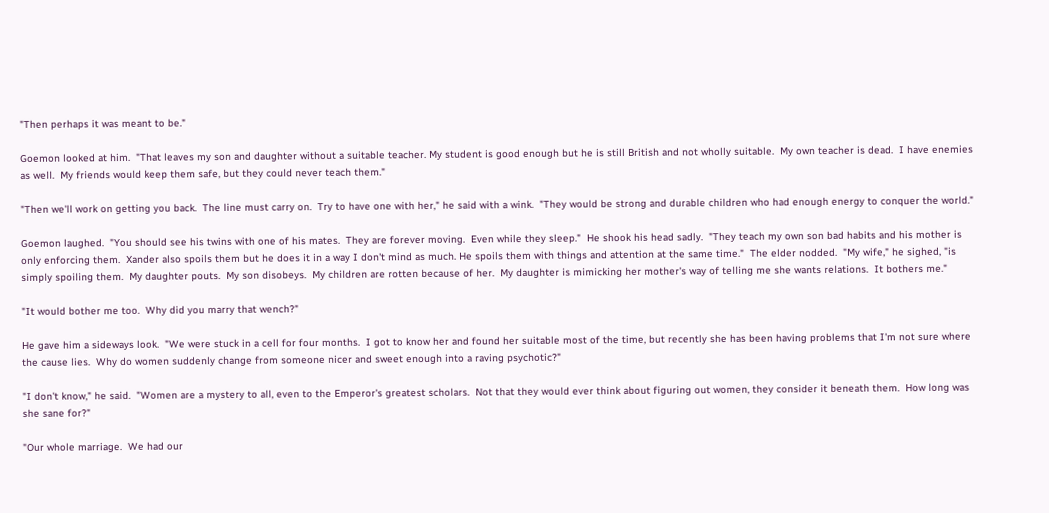"Then perhaps it was meant to be."

Goemon looked at him.  "That leaves my son and daughter without a suitable teacher. My student is good enough but he is still British and not wholly suitable.  My own teacher is dead.  I have enemies as well.  My friends would keep them safe, but they could never teach them."

"Then we'll work on getting you back.  The line must carry on.  Try to have one with her," he said with a wink.  "They would be strong and durable children who had enough energy to conquer the world."

Goemon laughed.  "You should see his twins with one of his mates.  They are forever moving.  Even while they sleep."  He shook his head sadly.  "They teach my own son bad habits and his mother is only enforcing them.  Xander also spoils them but he does it in a way I don't mind as much. He spoils them with things and attention at the same time."  The elder nodded.  "My wife," he sighed, "is simply spoiling them.  My daughter pouts.  My son disobeys.  My children are rotten because of her.  My daughter is mimicking her mother's way of telling me she wants relations.  It bothers me."

"It would bother me too.  Why did you marry that wench?"

He gave him a sideways look.  "We were stuck in a cell for four months.  I got to know her and found her suitable most of the time, but recently she has been having problems that I'm not sure where the cause lies.  Why do women suddenly change from someone nicer and sweet enough into a raving psychotic?"

"I don't know," he said.  "Women are a mystery to all, even to the Emperor's greatest scholars.  Not that they would ever think about figuring out women, they consider it beneath them.  How long was she sane for?"

"Our whole marriage.  We had our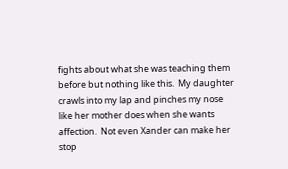fights about what she was teaching them before but nothing like this.  My daughter crawls into my lap and pinches my nose like her mother does when she wants affection.  Not even Xander can make her stop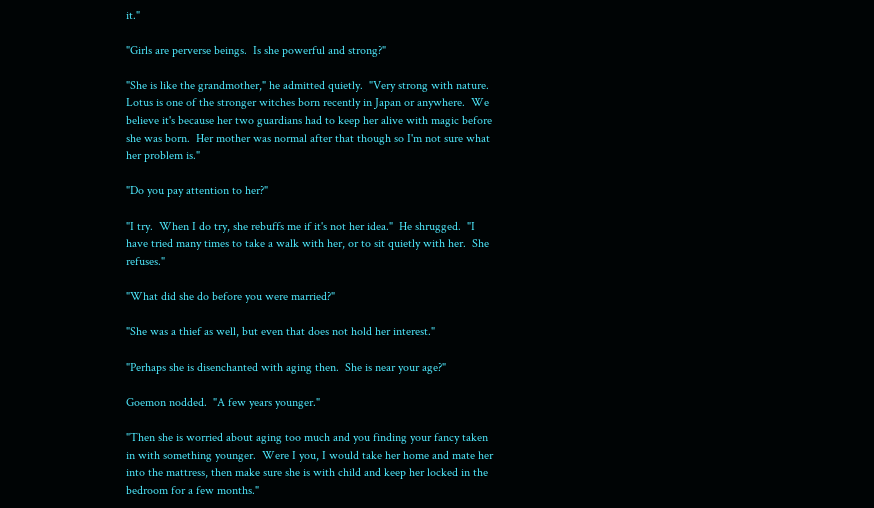it."

"Girls are perverse beings.  Is she powerful and strong?"

"She is like the grandmother," he admitted quietly.  "Very strong with nature.  Lotus is one of the stronger witches born recently in Japan or anywhere.  We believe it's because her two guardians had to keep her alive with magic before she was born.  Her mother was normal after that though so I'm not sure what her problem is."

"Do you pay attention to her?"

"I try.  When I do try, she rebuffs me if it's not her idea."  He shrugged.  "I have tried many times to take a walk with her, or to sit quietly with her.  She refuses."

"What did she do before you were married?"

"She was a thief as well, but even that does not hold her interest."

"Perhaps she is disenchanted with aging then.  She is near your age?"

Goemon nodded.  "A few years younger."

"Then she is worried about aging too much and you finding your fancy taken in with something younger.  Were I you, I would take her home and mate her into the mattress, then make sure she is with child and keep her locked in the bedroom for a few months."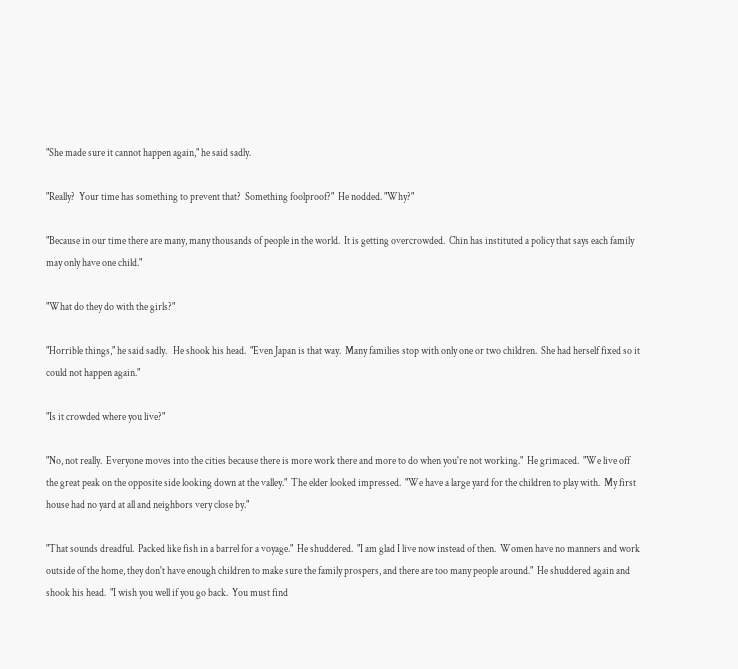"She made sure it cannot happen again," he said sadly.

"Really?  Your time has something to prevent that?  Something foolproof?"  He nodded. "Why?"

"Because in our time there are many, many thousands of people in the world.  It is getting overcrowded.  Chin has instituted a policy that says each family may only have one child."

"What do they do with the girls?"

"Horrible things," he said sadly.   He shook his head.  "Even Japan is that way.  Many families stop with only one or two children.  She had herself fixed so it could not happen again."

"Is it crowded where you live?"

"No, not really.  Everyone moves into the cities because there is more work there and more to do when you're not working."  He grimaced.  "We live off the great peak on the opposite side looking down at the valley."  The elder looked impressed.  "We have a large yard for the children to play with.  My first house had no yard at all and neighbors very close by."

"That sounds dreadful.  Packed like fish in a barrel for a voyage."  He shuddered.  "I am glad I live now instead of then.  Women have no manners and work outside of the home, they don't have enough children to make sure the family prospers, and there are too many people around."  He shuddered again and shook his head.  "I wish you well if you go back.  You must find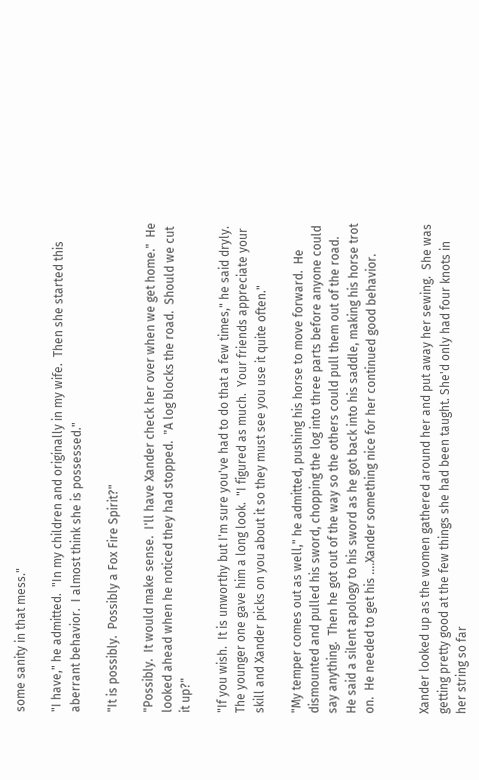some sanity in that mess."

"I have," he admitted.  "In my children and originally in my wife.  Then she started this aberrant behavior.  I almost think she is possessed."

"It is possibly.  Possibly a Fox Fire Spirit?"

"Possibly.  It would make sense.  I'll have Xander check her over when we get home."  He looked ahead when he noticed they had stopped.  "A log blocks the road.  Should we cut it up?"

"If you wish.  It is unworthy but I'm sure you've had to do that a few times," he said dryly.  The younger one gave him a long look.  "I figured as much.  Your friends appreciate your skill and Xander picks on you about it so they must see you use it quite often."

"My temper comes out as well," he admitted, pushing his horse to move forward.  He dismounted and pulled his sword, chopping the log into three parts before anyone could say anything.  Then he got out of the way so the others could pull them out of the road.  He said a silent apology to his sword as he got back into his saddle, making his horse trot on.  He needed to get his ....Xander something nice for her continued good behavior.


Xander looked up as the women gathered around her and put away her sewing.  She was getting pretty good at the few things she had been taught. She'd only had four knots in her string so far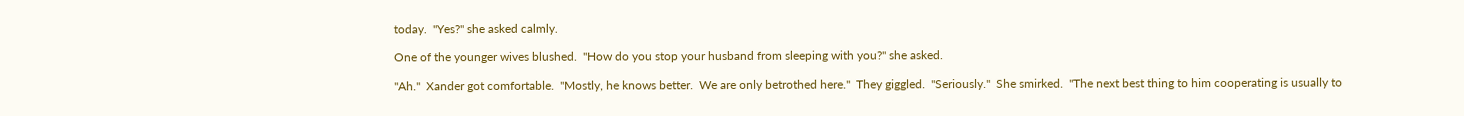today.  "Yes?" she asked calmly.

One of the younger wives blushed.  "How do you stop your husband from sleeping with you?" she asked.

"Ah."  Xander got comfortable.  "Mostly, he knows better.  We are only betrothed here."  They giggled.  "Seriously."  She smirked.  "The next best thing to him cooperating is usually to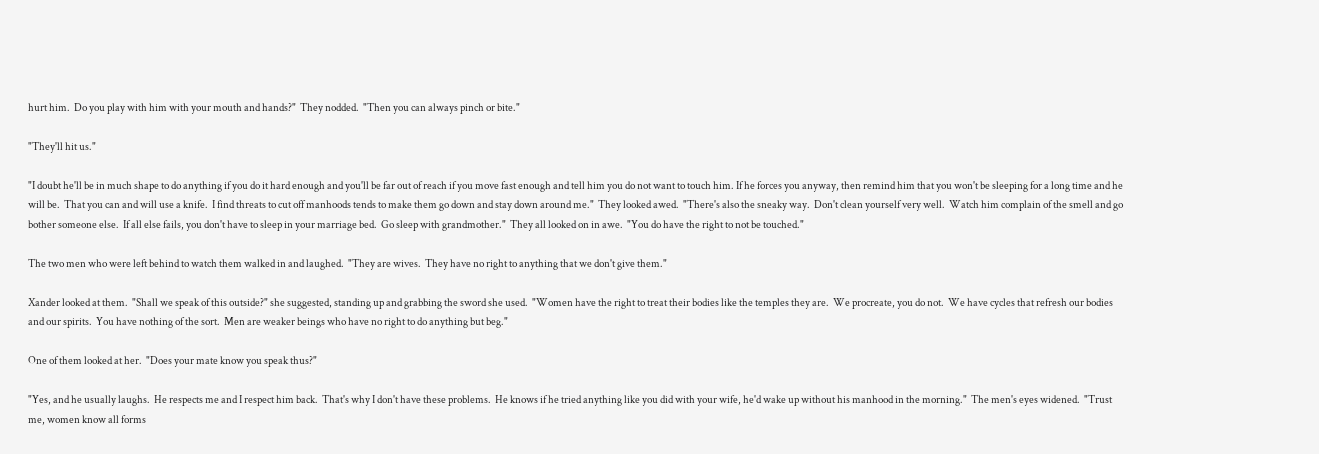hurt him.  Do you play with him with your mouth and hands?"  They nodded.  "Then you can always pinch or bite."

"They'll hit us."

"I doubt he'll be in much shape to do anything if you do it hard enough and you'll be far out of reach if you move fast enough and tell him you do not want to touch him. If he forces you anyway, then remind him that you won't be sleeping for a long time and he will be.  That you can and will use a knife.  I find threats to cut off manhoods tends to make them go down and stay down around me."  They looked awed.  "There's also the sneaky way.  Don't clean yourself very well.  Watch him complain of the smell and go bother someone else.  If all else fails, you don't have to sleep in your marriage bed.  Go sleep with grandmother."  They all looked on in awe.  "You do have the right to not be touched."

The two men who were left behind to watch them walked in and laughed.  "They are wives.  They have no right to anything that we don't give them."

Xander looked at them.  "Shall we speak of this outside?" she suggested, standing up and grabbing the sword she used.  "Women have the right to treat their bodies like the temples they are.  We procreate, you do not.  We have cycles that refresh our bodies and our spirits.  You have nothing of the sort.  Men are weaker beings who have no right to do anything but beg."

One of them looked at her.  "Does your mate know you speak thus?"

"Yes, and he usually laughs.  He respects me and I respect him back.  That's why I don't have these problems.  He knows if he tried anything like you did with your wife, he'd wake up without his manhood in the morning."  The men's eyes widened.  "Trust me, women know all forms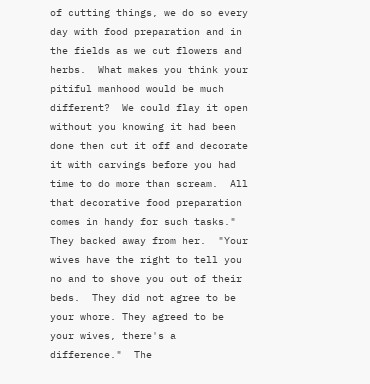of cutting things, we do so every day with food preparation and in the fields as we cut flowers and herbs.  What makes you think your pitiful manhood would be much different?  We could flay it open without you knowing it had been done then cut it off and decorate it with carvings before you had time to do more than scream.  All that decorative food preparation comes in handy for such tasks."  They backed away from her.  "Your wives have the right to tell you no and to shove you out of their beds.  They did not agree to be your whore. They agreed to be your wives, there's a difference."  The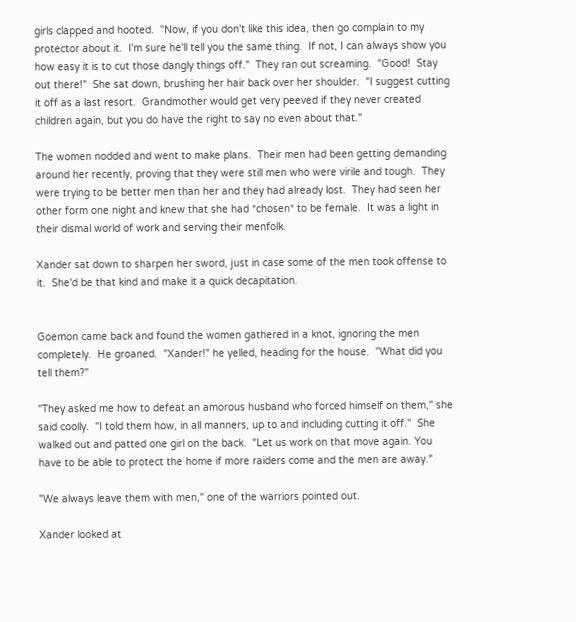girls clapped and hooted.  "Now, if you don't like this idea, then go complain to my protector about it.  I'm sure he'll tell you the same thing.  If not, I can always show you how easy it is to cut those dangly things off."  They ran out screaming.  "Good!  Stay out there!"  She sat down, brushing her hair back over her shoulder.  "I suggest cutting it off as a last resort.  Grandmother would get very peeved if they never created children again, but you do have the right to say no even about that."

The women nodded and went to make plans.  Their men had been getting demanding around her recently, proving that they were still men who were virile and tough.  They were trying to be better men than her and they had already lost.  They had seen her other form one night and knew that she had *chosen* to be female.  It was a light in their dismal world of work and serving their menfolk.

Xander sat down to sharpen her sword, just in case some of the men took offense to it.  She'd be that kind and make it a quick decapitation.


Goemon came back and found the women gathered in a knot, ignoring the men completely.  He groaned.  "Xander!" he yelled, heading for the house.  "What did you tell them?"

"They asked me how to defeat an amorous husband who forced himself on them," she said coolly.  "I told them how, in all manners, up to and including cutting it off."  She walked out and patted one girl on the back.  "Let us work on that move again. You have to be able to protect the home if more raiders come and the men are away."

"We always leave them with men," one of the warriors pointed out.

Xander looked at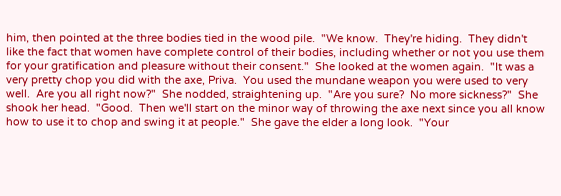him, then pointed at the three bodies tied in the wood pile.  "We know.  They're hiding.  They didn't like the fact that women have complete control of their bodies, including whether or not you use them for your gratification and pleasure without their consent."  She looked at the women again.  "It was a very pretty chop you did with the axe, Priva.  You used the mundane weapon you were used to very well.  Are you all right now?"  She nodded, straightening up.  "Are you sure?  No more sickness?"  She shook her head.  "Good.  Then we'll start on the minor way of throwing the axe next since you all know how to use it to chop and swing it at people."  She gave the elder a long look.  "Your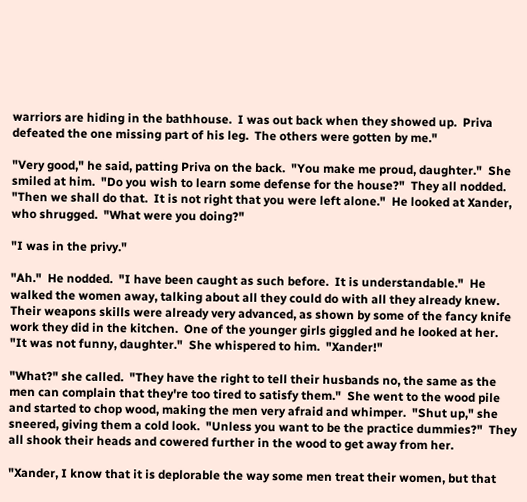warriors are hiding in the bathhouse.  I was out back when they showed up.  Priva defeated the one missing part of his leg.  The others were gotten by me."

"Very good," he said, patting Priva on the back.  "You make me proud, daughter."  She smiled at him.  "Do you wish to learn some defense for the house?"  They all nodded.  "Then we shall do that.  It is not right that you were left alone."  He looked at Xander, who shrugged.  "What were you doing?"

"I was in the privy."

"Ah."  He nodded.  "I have been caught as such before.  It is understandable."  He walked the women away, talking about all they could do with all they already knew.  Their weapons skills were already very advanced, as shown by some of the fancy knife work they did in the kitchen.  One of the younger girls giggled and he looked at her.  "It was not funny, daughter."  She whispered to him.  "Xander!"

"What?" she called.  "They have the right to tell their husbands no, the same as the men can complain that they're too tired to satisfy them."  She went to the wood pile and started to chop wood, making the men very afraid and whimper.  "Shut up," she sneered, giving them a cold look.  "Unless you want to be the practice dummies?"  They all shook their heads and cowered further in the wood to get away from her.

"Xander, I know that it is deplorable the way some men treat their women, but that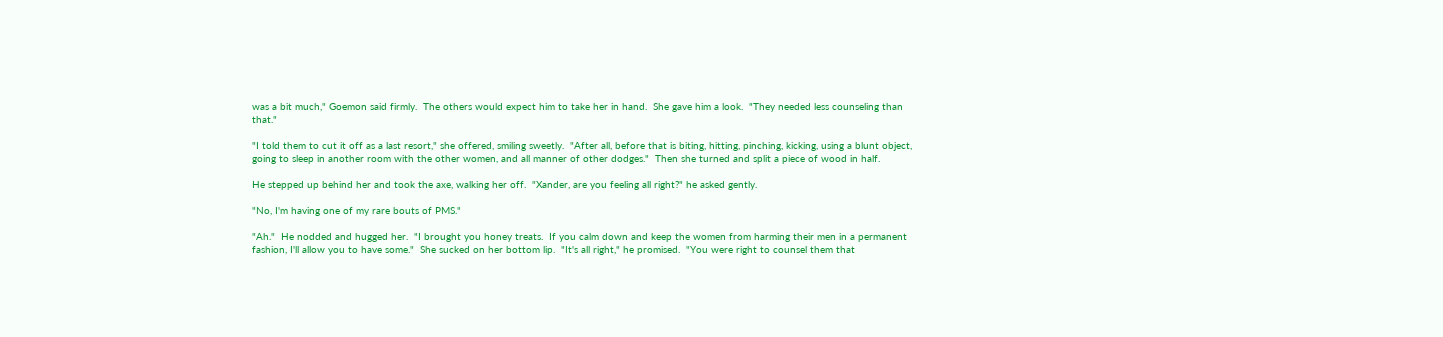was a bit much," Goemon said firmly.  The others would expect him to take her in hand.  She gave him a look.  "They needed less counseling than that."

"I told them to cut it off as a last resort," she offered, smiling sweetly.  "After all, before that is biting, hitting, pinching, kicking, using a blunt object, going to sleep in another room with the other women, and all manner of other dodges."  Then she turned and split a piece of wood in half.

He stepped up behind her and took the axe, walking her off.  "Xander, are you feeling all right?" he asked gently.

"No, I'm having one of my rare bouts of PMS."

"Ah."  He nodded and hugged her.  "I brought you honey treats.  If you calm down and keep the women from harming their men in a permanent fashion, I'll allow you to have some."  She sucked on her bottom lip.  "It's all right," he promised.  "You were right to counsel them that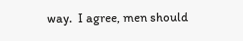way.  I agree, men should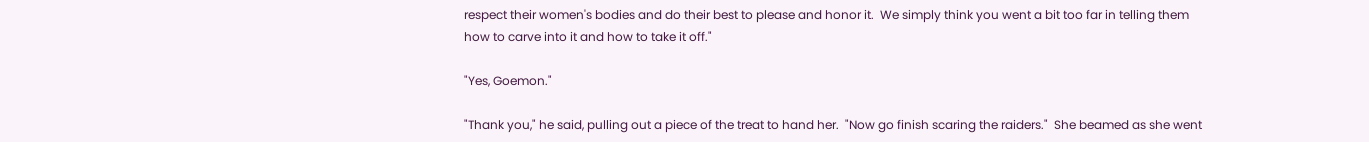respect their women's bodies and do their best to please and honor it.  We simply think you went a bit too far in telling them how to carve into it and how to take it off."

"Yes, Goemon."

"Thank you," he said, pulling out a piece of the treat to hand her.  "Now go finish scaring the raiders."  She beamed as she went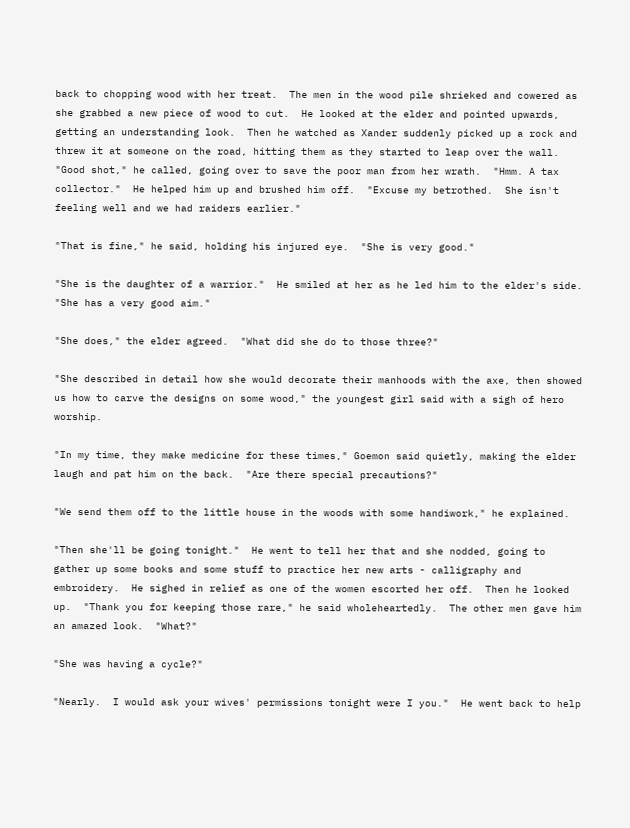back to chopping wood with her treat.  The men in the wood pile shrieked and cowered as she grabbed a new piece of wood to cut.  He looked at the elder and pointed upwards, getting an understanding look.  Then he watched as Xander suddenly picked up a rock and threw it at someone on the road, hitting them as they started to leap over the wall.  "Good shot," he called, going over to save the poor man from her wrath.  "Hmm. A tax collector."  He helped him up and brushed him off.  "Excuse my betrothed.  She isn't feeling well and we had raiders earlier."

"That is fine," he said, holding his injured eye.  "She is very good."

"She is the daughter of a warrior."  He smiled at her as he led him to the elder's side.  "She has a very good aim."

"She does," the elder agreed.  "What did she do to those three?"

"She described in detail how she would decorate their manhoods with the axe, then showed us how to carve the designs on some wood," the youngest girl said with a sigh of hero worship.

"In my time, they make medicine for these times," Goemon said quietly, making the elder laugh and pat him on the back.  "Are there special precautions?"

"We send them off to the little house in the woods with some handiwork," he explained.

"Then she'll be going tonight."  He went to tell her that and she nodded, going to gather up some books and some stuff to practice her new arts - calligraphy and embroidery.  He sighed in relief as one of the women escorted her off.  Then he looked up.  "Thank you for keeping those rare," he said wholeheartedly.  The other men gave him an amazed look.  "What?"

"She was having a cycle?"

"Nearly.  I would ask your wives' permissions tonight were I you."  He went back to help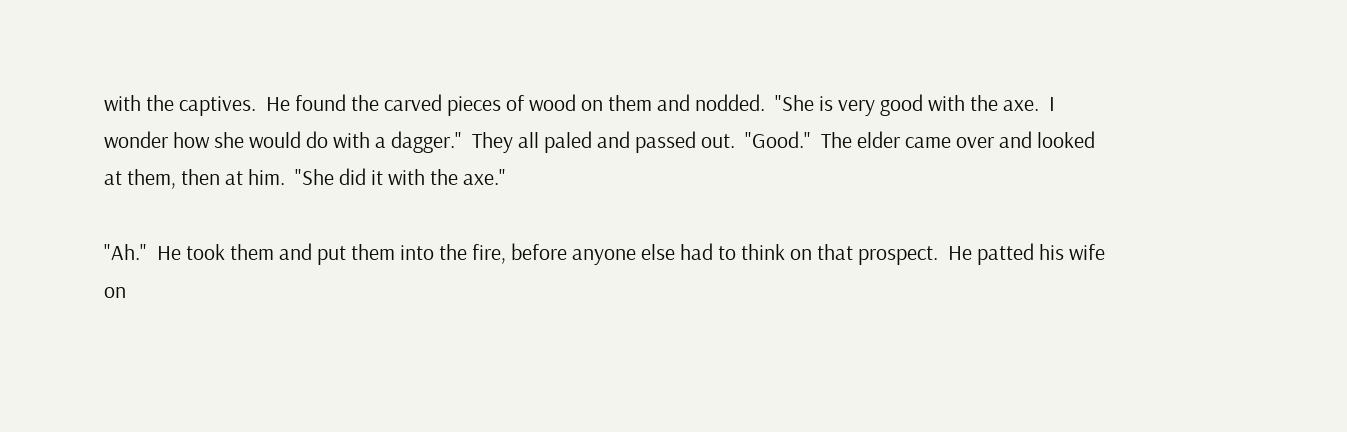with the captives.  He found the carved pieces of wood on them and nodded.  "She is very good with the axe.  I wonder how she would do with a dagger."  They all paled and passed out.  "Good."  The elder came over and looked at them, then at him.  "She did it with the axe."

"Ah."  He took them and put them into the fire, before anyone else had to think on that prospect.  He patted his wife on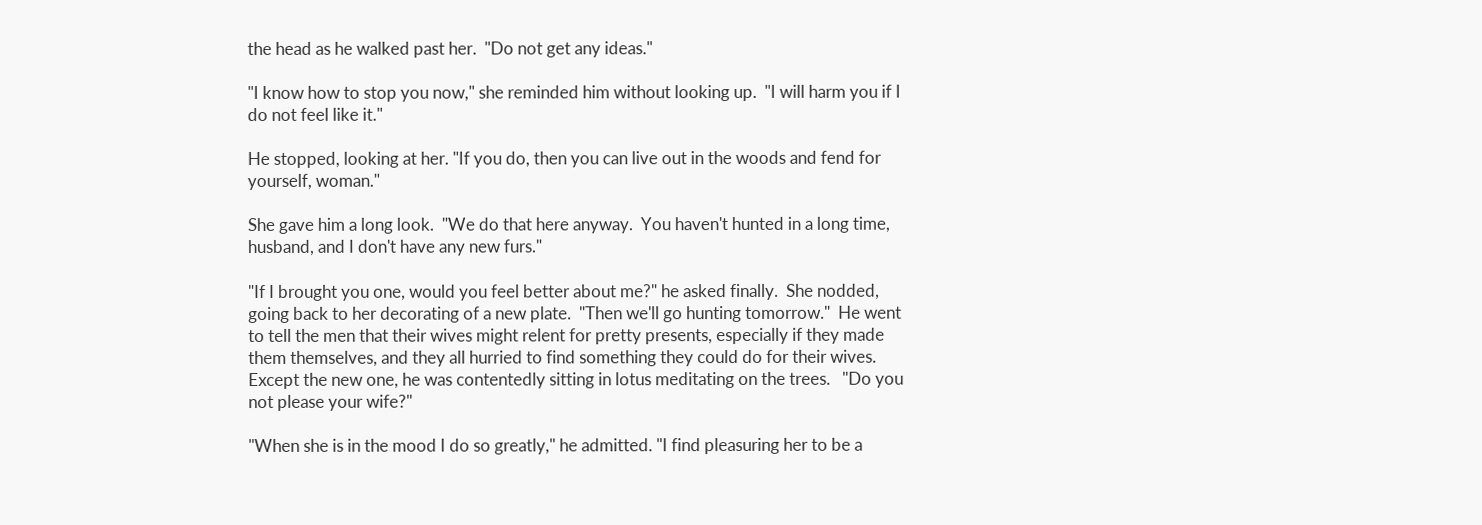the head as he walked past her.  "Do not get any ideas."

"I know how to stop you now," she reminded him without looking up.  "I will harm you if I do not feel like it."

He stopped, looking at her. "If you do, then you can live out in the woods and fend for yourself, woman."

She gave him a long look.  "We do that here anyway.  You haven't hunted in a long time, husband, and I don't have any new furs."

"If I brought you one, would you feel better about me?" he asked finally.  She nodded, going back to her decorating of a new plate.  "Then we'll go hunting tomorrow."  He went to tell the men that their wives might relent for pretty presents, especially if they made them themselves, and they all hurried to find something they could do for their wives.  Except the new one, he was contentedly sitting in lotus meditating on the trees.   "Do you not please your wife?"

"When she is in the mood I do so greatly," he admitted. "I find pleasuring her to be a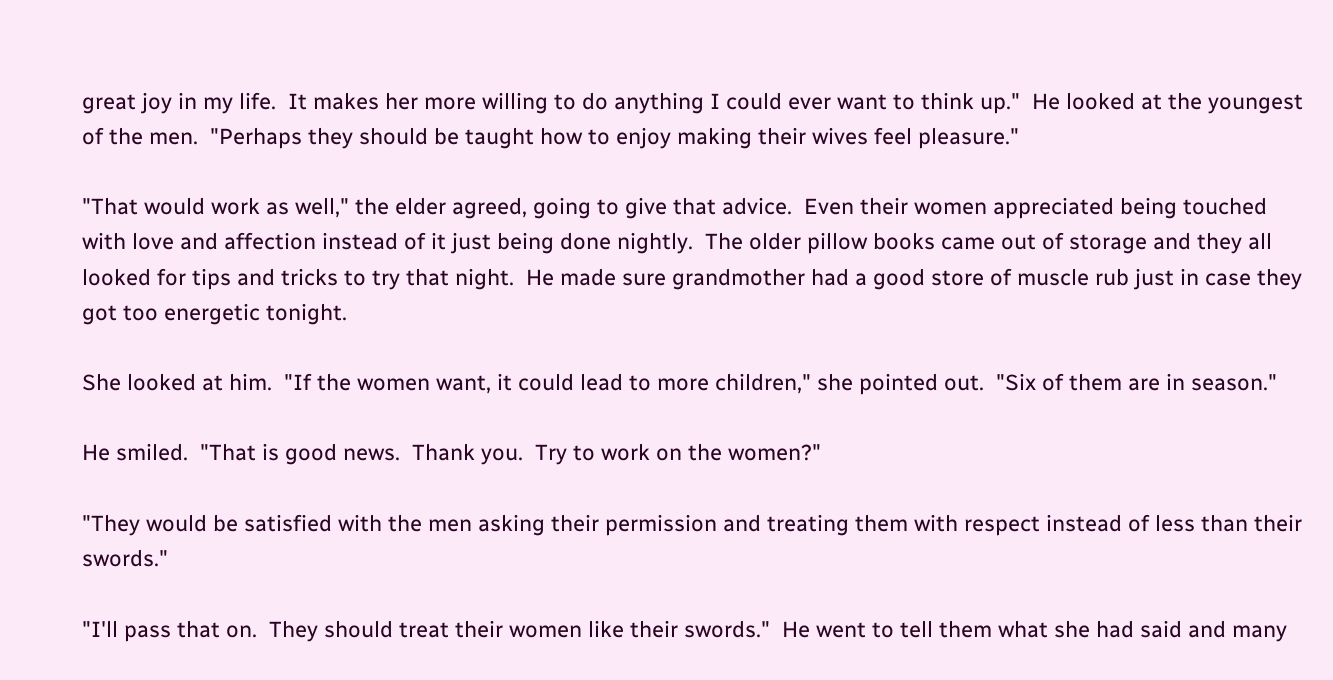great joy in my life.  It makes her more willing to do anything I could ever want to think up."  He looked at the youngest of the men.  "Perhaps they should be taught how to enjoy making their wives feel pleasure."

"That would work as well," the elder agreed, going to give that advice.  Even their women appreciated being touched with love and affection instead of it just being done nightly.  The older pillow books came out of storage and they all looked for tips and tricks to try that night.  He made sure grandmother had a good store of muscle rub just in case they got too energetic tonight.

She looked at him.  "If the women want, it could lead to more children," she pointed out.  "Six of them are in season."

He smiled.  "That is good news.  Thank you.  Try to work on the women?"

"They would be satisfied with the men asking their permission and treating them with respect instead of less than their swords."

"I'll pass that on.  They should treat their women like their swords."  He went to tell them what she had said and many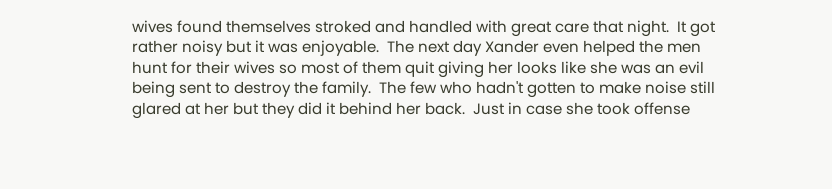wives found themselves stroked and handled with great care that night.  It got rather noisy but it was enjoyable.  The next day Xander even helped the men hunt for their wives so most of them quit giving her looks like she was an evil being sent to destroy the family.  The few who hadn't gotten to make noise still glared at her but they did it behind her back.  Just in case she took offense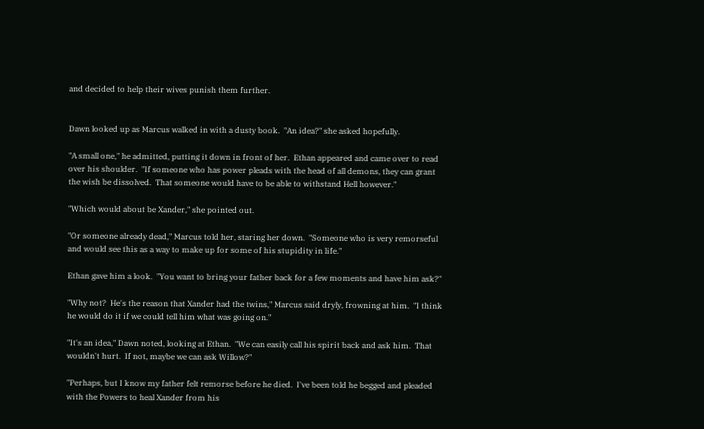and decided to help their wives punish them further.


Dawn looked up as Marcus walked in with a dusty book.  "An idea?" she asked hopefully.

"A small one," he admitted, putting it down in front of her.  Ethan appeared and came over to read over his shoulder.  "If someone who has power pleads with the head of all demons, they can grant the wish be dissolved.  That someone would have to be able to withstand Hell however."

"Which would about be Xander," she pointed out.

"Or someone already dead," Marcus told her, staring her down.  "Someone who is very remorseful and would see this as a way to make up for some of his stupidity in life."

Ethan gave him a look.  "You want to bring your father back for a few moments and have him ask?"

"Why not?  He's the reason that Xander had the twins," Marcus said dryly, frowning at him.  "I think he would do it if we could tell him what was going on."

"It's an idea," Dawn noted, looking at Ethan.  "We can easily call his spirit back and ask him.  That wouldn't hurt.  If not, maybe we can ask Willow?"

"Perhaps, but I know my father felt remorse before he died.  I've been told he begged and pleaded with the Powers to heal Xander from his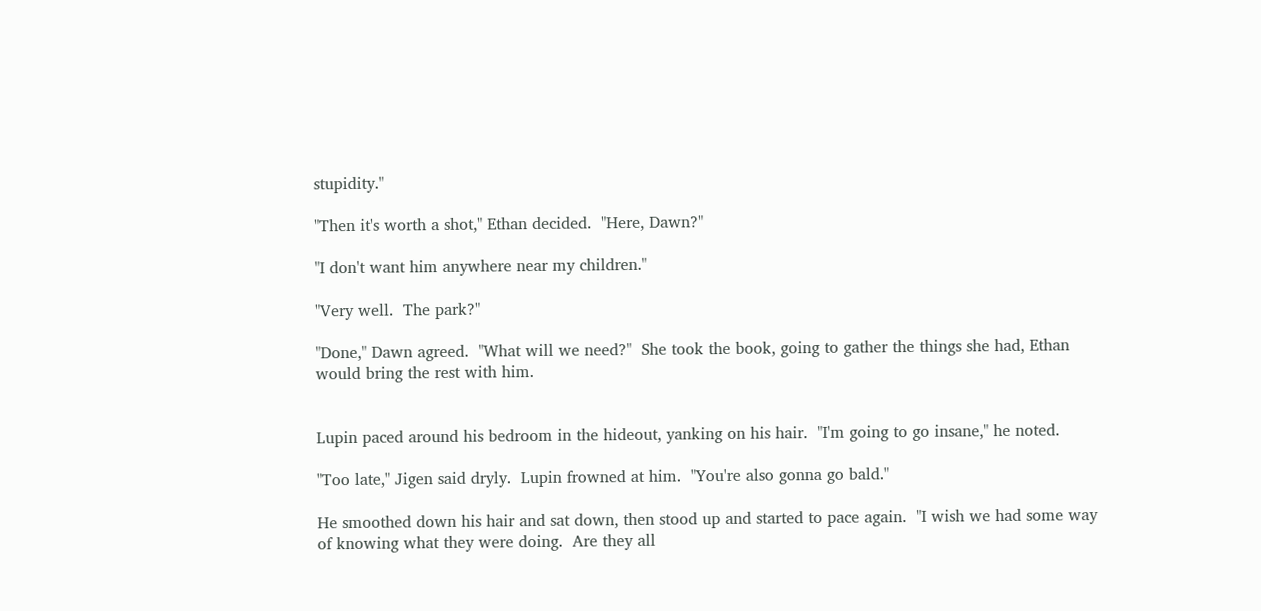stupidity."

"Then it's worth a shot," Ethan decided.  "Here, Dawn?"

"I don't want him anywhere near my children."

"Very well.  The park?"

"Done," Dawn agreed.  "What will we need?"  She took the book, going to gather the things she had, Ethan would bring the rest with him.


Lupin paced around his bedroom in the hideout, yanking on his hair.  "I'm going to go insane," he noted.

"Too late," Jigen said dryly.  Lupin frowned at him.  "You're also gonna go bald."

He smoothed down his hair and sat down, then stood up and started to pace again.  "I wish we had some way of knowing what they were doing.  Are they all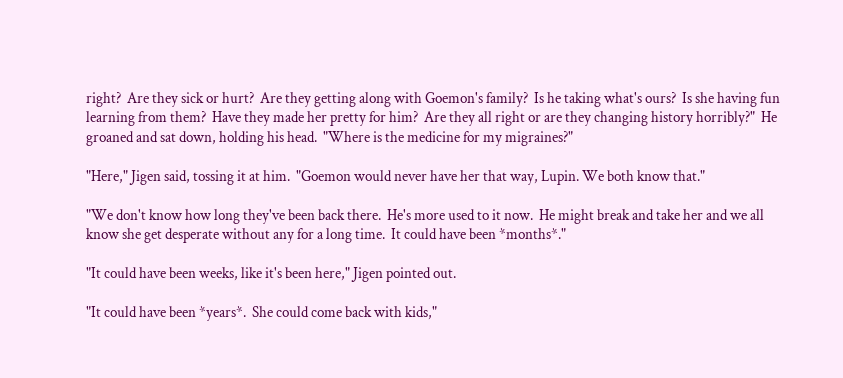right?  Are they sick or hurt?  Are they getting along with Goemon's family?  Is he taking what's ours?  Is she having fun learning from them?  Have they made her pretty for him?  Are they all right or are they changing history horribly?"  He groaned and sat down, holding his head.  "Where is the medicine for my migraines?"

"Here," Jigen said, tossing it at him.  "Goemon would never have her that way, Lupin. We both know that."

"We don't know how long they've been back there.  He's more used to it now.  He might break and take her and we all know she get desperate without any for a long time.  It could have been *months*."

"It could have been weeks, like it's been here," Jigen pointed out.

"It could have been *years*.  She could come back with kids,"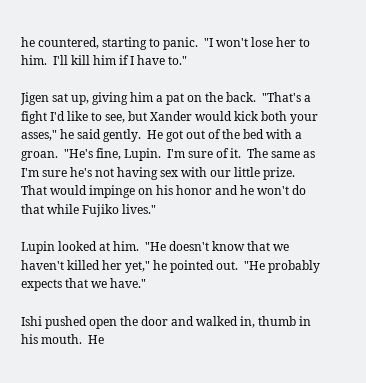he countered, starting to panic.  "I won't lose her to him.  I'll kill him if I have to."

Jigen sat up, giving him a pat on the back.  "That's a fight I'd like to see, but Xander would kick both your asses," he said gently.  He got out of the bed with a groan.  "He's fine, Lupin.  I'm sure of it.  The same as I'm sure he's not having sex with our little prize.  That would impinge on his honor and he won't do that while Fujiko lives."

Lupin looked at him.  "He doesn't know that we haven't killed her yet," he pointed out.  "He probably expects that we have."

Ishi pushed open the door and walked in, thumb in his mouth.  He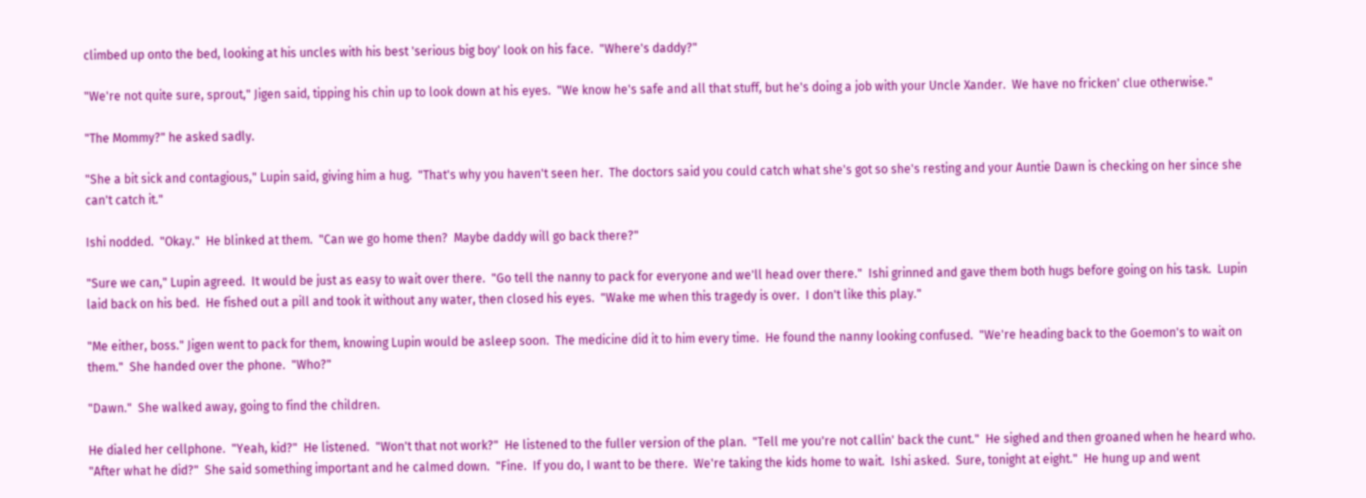climbed up onto the bed, looking at his uncles with his best 'serious big boy' look on his face.  "Where's daddy?"

"We're not quite sure, sprout," Jigen said, tipping his chin up to look down at his eyes.  "We know he's safe and all that stuff, but he's doing a job with your Uncle Xander.  We have no fricken' clue otherwise."

"The Mommy?" he asked sadly.

"She a bit sick and contagious," Lupin said, giving him a hug.  "That's why you haven't seen her.  The doctors said you could catch what she's got so she's resting and your Auntie Dawn is checking on her since she can't catch it."

Ishi nodded.  "Okay."  He blinked at them.  "Can we go home then?  Maybe daddy will go back there?"

"Sure we can," Lupin agreed.  It would be just as easy to wait over there.  "Go tell the nanny to pack for everyone and we'll head over there."  Ishi grinned and gave them both hugs before going on his task.  Lupin laid back on his bed.  He fished out a pill and took it without any water, then closed his eyes.  "Wake me when this tragedy is over.  I don't like this play."

"Me either, boss." Jigen went to pack for them, knowing Lupin would be asleep soon.  The medicine did it to him every time.  He found the nanny looking confused.  "We're heading back to the Goemon's to wait on them."  She handed over the phone.  "Who?"

"Dawn."  She walked away, going to find the children.

He dialed her cellphone.  "Yeah, kid?"  He listened.  "Won't that not work?"  He listened to the fuller version of the plan.  "Tell me you're not callin' back the cunt."  He sighed and then groaned when he heard who.  "After what he did?"  She said something important and he calmed down.  "Fine.  If you do, I want to be there.  We're taking the kids home to wait.  Ishi asked.  Sure, tonight at eight."  He hung up and went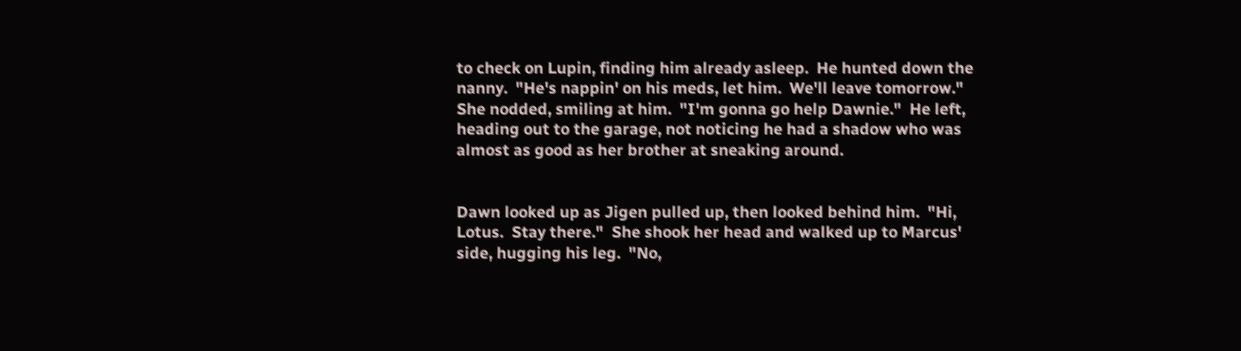to check on Lupin, finding him already asleep.  He hunted down the nanny.  "He's nappin' on his meds, let him.  We'll leave tomorrow."  She nodded, smiling at him.  "I'm gonna go help Dawnie."  He left, heading out to the garage, not noticing he had a shadow who was almost as good as her brother at sneaking around.


Dawn looked up as Jigen pulled up, then looked behind him.  "Hi, Lotus.  Stay there."  She shook her head and walked up to Marcus' side, hugging his leg.  "No,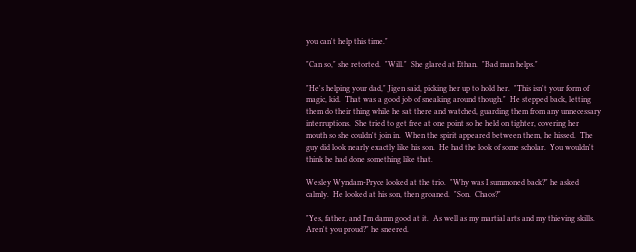you can't help this time."

"Can so," she retorted.  "Will."  She glared at Ethan.  "Bad man helps."

"He's helping your dad," Jigen said, picking her up to hold her.  "This isn't your form of magic, kid.  That was a good job of sneaking around though."  He stepped back, letting them do their thing while he sat there and watched, guarding them from any unnecessary interruptions.  She tried to get free at one point so he held on tighter, covering her mouth so she couldn't join in.  When the spirit appeared between them, he hissed.  The guy did look nearly exactly like his son.  He had the look of some scholar.  You wouldn't think he had done something like that.

Wesley Wyndam-Pryce looked at the trio.  "Why was I summoned back?" he asked calmly.  He looked at his son, then groaned.  "Son.  Chaos?"

"Yes, father, and I'm damn good at it.  As well as my martial arts and my thieving skills.  Aren't you proud?" he sneered.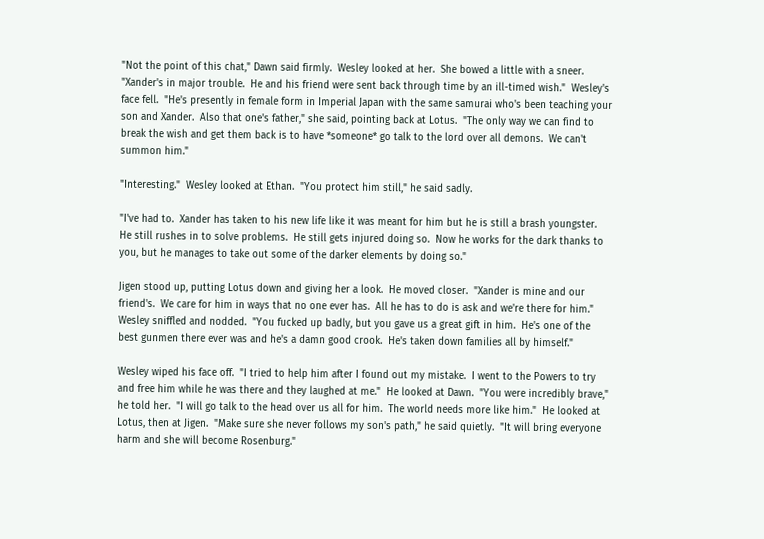"Not the point of this chat," Dawn said firmly.  Wesley looked at her.  She bowed a little with a sneer.  "Xander's in major trouble.  He and his friend were sent back through time by an ill-timed wish."  Wesley's face fell.  "He's presently in female form in Imperial Japan with the same samurai who's been teaching your son and Xander.  Also that one's father," she said, pointing back at Lotus.  "The only way we can find to break the wish and get them back is to have *someone* go talk to the lord over all demons.  We can't summon him."

"Interesting."  Wesley looked at Ethan.  "You protect him still," he said sadly.

"I've had to.  Xander has taken to his new life like it was meant for him but he is still a brash youngster.  He still rushes in to solve problems.  He still gets injured doing so.  Now he works for the dark thanks to you, but he manages to take out some of the darker elements by doing so."

Jigen stood up, putting Lotus down and giving her a look.  He moved closer.  "Xander is mine and our friend's.  We care for him in ways that no one ever has.  All he has to do is ask and we're there for him."  Wesley sniffled and nodded.  "You fucked up badly, but you gave us a great gift in him.  He's one of the best gunmen there ever was and he's a damn good crook.  He's taken down families all by himself."

Wesley wiped his face off.  "I tried to help him after I found out my mistake.  I went to the Powers to try and free him while he was there and they laughed at me."  He looked at Dawn.  "You were incredibly brave," he told her.  "I will go talk to the head over us all for him.  The world needs more like him."  He looked at Lotus, then at Jigen.  "Make sure she never follows my son's path," he said quietly.  "It will bring everyone harm and she will become Rosenburg."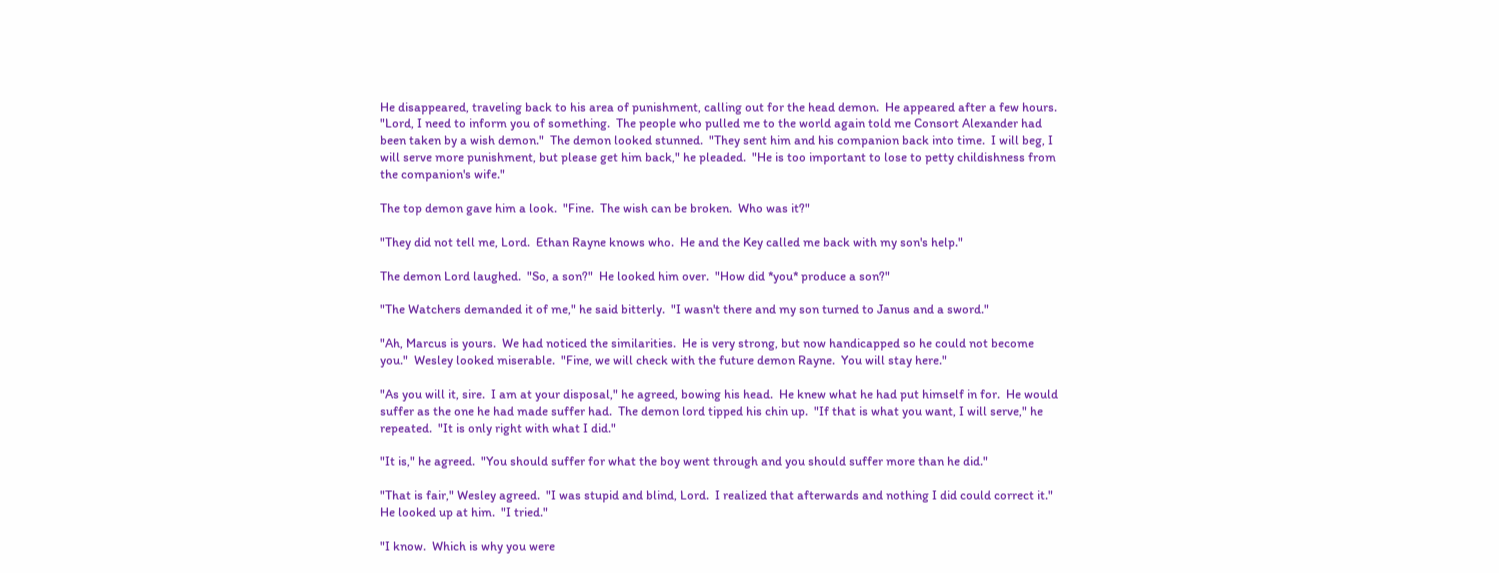He disappeared, traveling back to his area of punishment, calling out for the head demon.  He appeared after a few hours.  "Lord, I need to inform you of something.  The people who pulled me to the world again told me Consort Alexander had been taken by a wish demon."  The demon looked stunned.  "They sent him and his companion back into time.  I will beg, I will serve more punishment, but please get him back," he pleaded.  "He is too important to lose to petty childishness from the companion's wife."

The top demon gave him a look.  "Fine.  The wish can be broken.  Who was it?"

"They did not tell me, Lord.  Ethan Rayne knows who.  He and the Key called me back with my son's help."

The demon Lord laughed.  "So, a son?"  He looked him over.  "How did *you* produce a son?"

"The Watchers demanded it of me," he said bitterly.  "I wasn't there and my son turned to Janus and a sword."

"Ah, Marcus is yours.  We had noticed the similarities.  He is very strong, but now handicapped so he could not become you."  Wesley looked miserable.  "Fine, we will check with the future demon Rayne.  You will stay here."

"As you will it, sire.  I am at your disposal," he agreed, bowing his head.  He knew what he had put himself in for.  He would suffer as the one he had made suffer had.  The demon lord tipped his chin up.  "If that is what you want, I will serve," he repeated.  "It is only right with what I did."

"It is," he agreed.  "You should suffer for what the boy went through and you should suffer more than he did."

"That is fair," Wesley agreed.  "I was stupid and blind, Lord.  I realized that afterwards and nothing I did could correct it."  He looked up at him.  "I tried."

"I know.  Which is why you were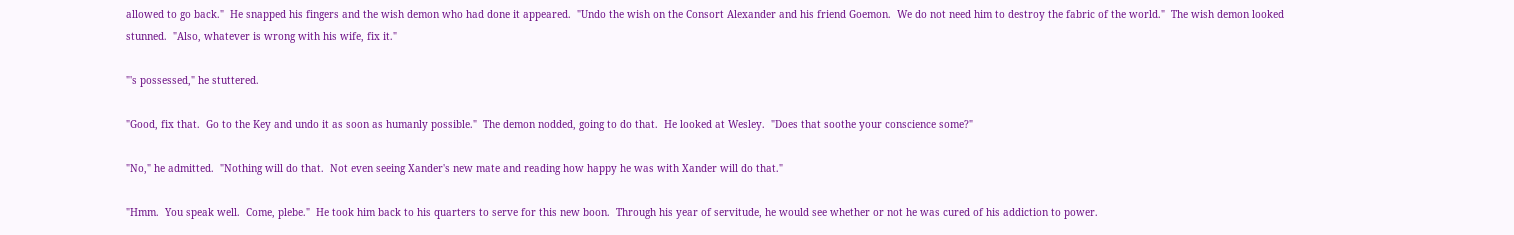allowed to go back."  He snapped his fingers and the wish demon who had done it appeared.  "Undo the wish on the Consort Alexander and his friend Goemon.  We do not need him to destroy the fabric of the world."  The wish demon looked stunned.  "Also, whatever is wrong with his wife, fix it."

"'s possessed," he stuttered.

"Good, fix that.  Go to the Key and undo it as soon as humanly possible."  The demon nodded, going to do that.  He looked at Wesley.  "Does that soothe your conscience some?"

"No," he admitted.  "Nothing will do that.  Not even seeing Xander's new mate and reading how happy he was with Xander will do that."

"Hmm.  You speak well.  Come, plebe."  He took him back to his quarters to serve for this new boon.  Through his year of servitude, he would see whether or not he was cured of his addiction to power.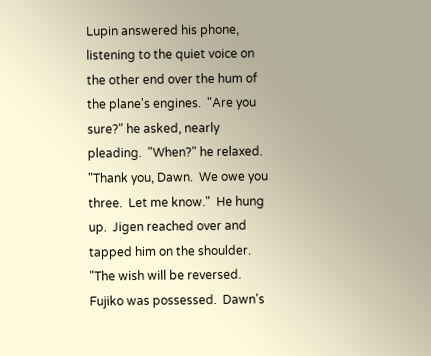Lupin answered his phone, listening to the quiet voice on the other end over the hum of the plane's engines.  "Are you sure?" he asked, nearly pleading.  "When?" he relaxed. "Thank you, Dawn.  We owe you three.  Let me know."  He hung up.  Jigen reached over and tapped him on the shoulder.  "The wish will be reversed.  Fujiko was possessed.  Dawn's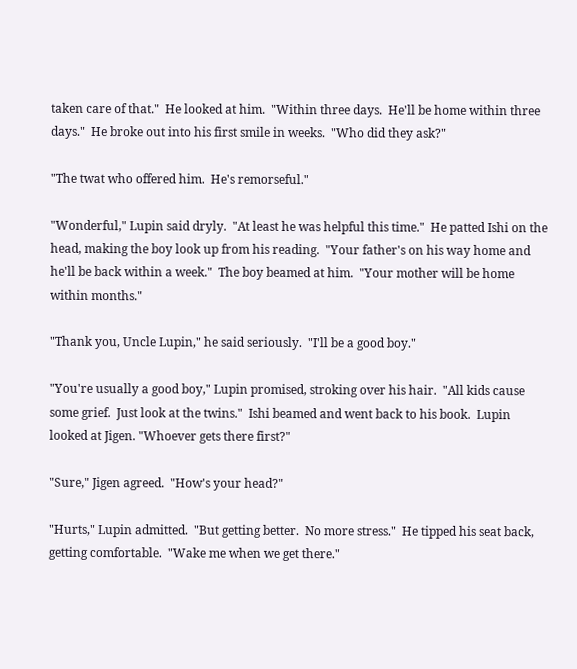taken care of that."  He looked at him.  "Within three days.  He'll be home within three days."  He broke out into his first smile in weeks.  "Who did they ask?"

"The twat who offered him.  He's remorseful."

"Wonderful," Lupin said dryly.  "At least he was helpful this time."  He patted Ishi on the head, making the boy look up from his reading.  "Your father's on his way home and he'll be back within a week."  The boy beamed at him.  "Your mother will be home within months."

"Thank you, Uncle Lupin," he said seriously.  "I'll be a good boy."

"You're usually a good boy," Lupin promised, stroking over his hair.  "All kids cause some grief.  Just look at the twins."  Ishi beamed and went back to his book.  Lupin looked at Jigen. "Whoever gets there first?"

"Sure," Jigen agreed.  "How's your head?"

"Hurts," Lupin admitted.  "But getting better.  No more stress."  He tipped his seat back, getting comfortable.  "Wake me when we get there."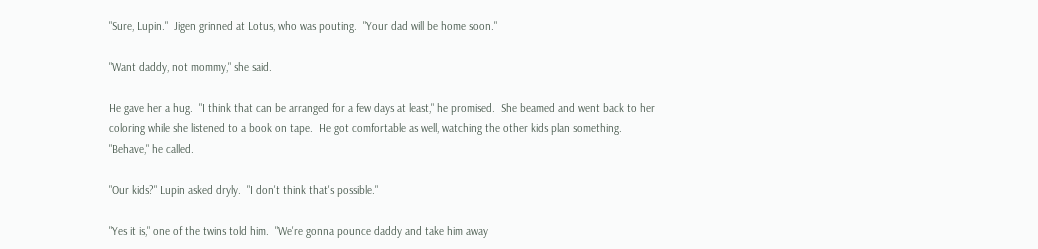"Sure, Lupin."  Jigen grinned at Lotus, who was pouting.  "Your dad will be home soon."

"Want daddy, not mommy," she said.

He gave her a hug.  "I think that can be arranged for a few days at least," he promised.  She beamed and went back to her coloring while she listened to a book on tape.  He got comfortable as well, watching the other kids plan something.  "Behave," he called.

"Our kids?" Lupin asked dryly.  "I don't think that's possible."

"Yes it is," one of the twins told him.  "We're gonna pounce daddy and take him away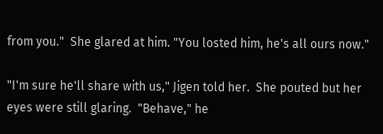from you."  She glared at him. "You losted him, he's all ours now."

"I'm sure he'll share with us," Jigen told her.  She pouted but her eyes were still glaring.  "Behave," he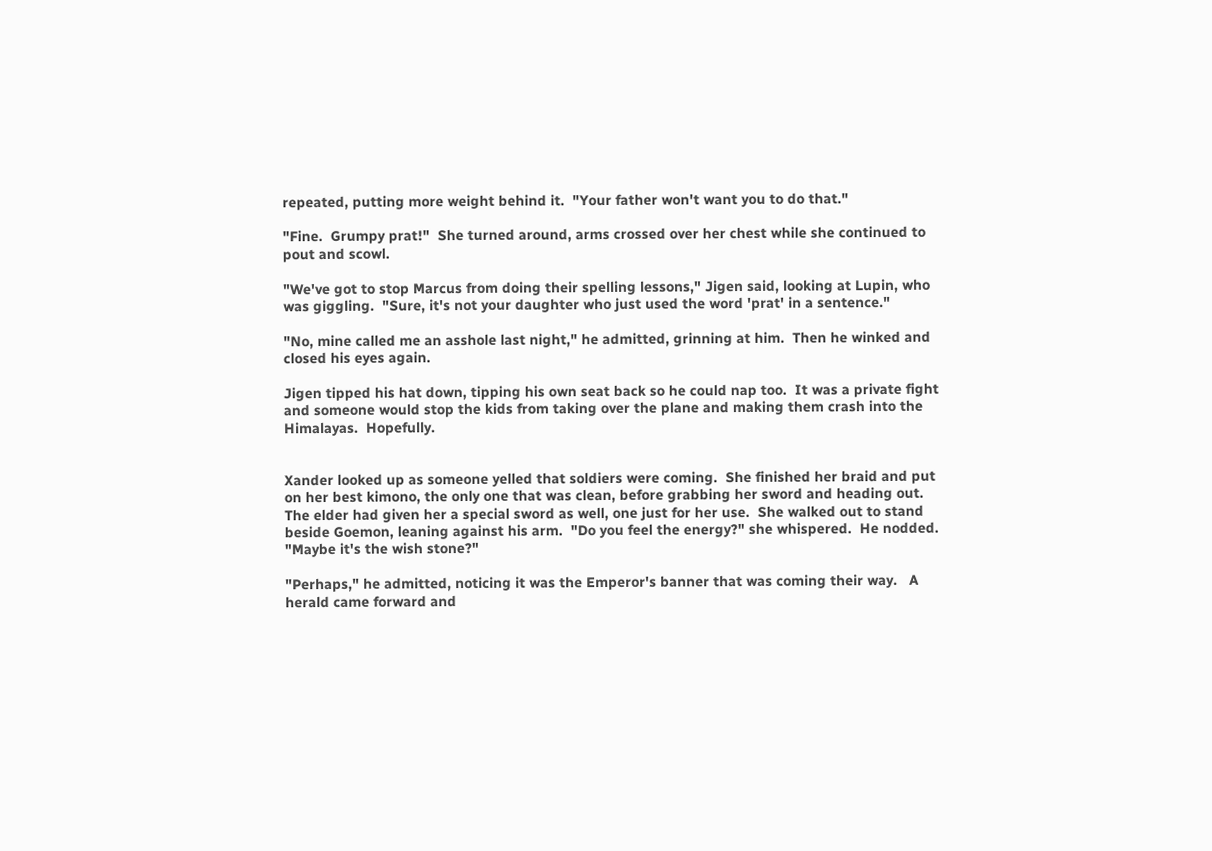repeated, putting more weight behind it.  "Your father won't want you to do that."

"Fine.  Grumpy prat!"  She turned around, arms crossed over her chest while she continued to pout and scowl.

"We've got to stop Marcus from doing their spelling lessons," Jigen said, looking at Lupin, who was giggling.  "Sure, it's not your daughter who just used the word 'prat' in a sentence."

"No, mine called me an asshole last night," he admitted, grinning at him.  Then he winked and closed his eyes again.

Jigen tipped his hat down, tipping his own seat back so he could nap too.  It was a private fight and someone would stop the kids from taking over the plane and making them crash into the Himalayas.  Hopefully.


Xander looked up as someone yelled that soldiers were coming.  She finished her braid and put on her best kimono, the only one that was clean, before grabbing her sword and heading out.  The elder had given her a special sword as well, one just for her use.  She walked out to stand beside Goemon, leaning against his arm.  "Do you feel the energy?" she whispered.  He nodded.  "Maybe it's the wish stone?"

"Perhaps," he admitted, noticing it was the Emperor's banner that was coming their way.   A herald came forward and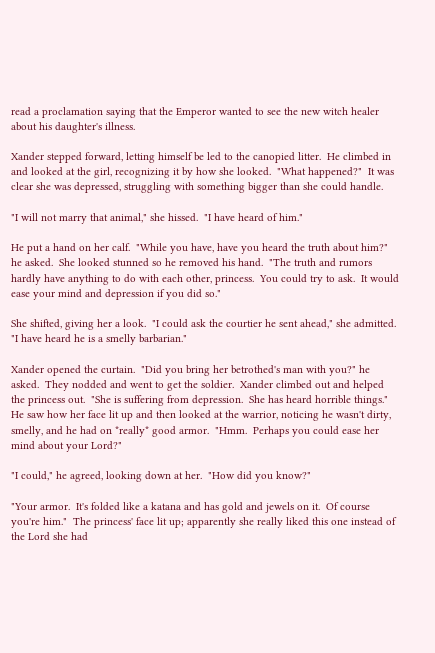read a proclamation saying that the Emperor wanted to see the new witch healer about his daughter's illness.

Xander stepped forward, letting himself be led to the canopied litter.  He climbed in and looked at the girl, recognizing it by how she looked.  "What happened?"  It was clear she was depressed, struggling with something bigger than she could handle.

"I will not marry that animal," she hissed.  "I have heard of him."

He put a hand on her calf.  "While you have, have you heard the truth about him?" he asked.  She looked stunned so he removed his hand.  "The truth and rumors hardly have anything to do with each other, princess.  You could try to ask.  It would ease your mind and depression if you did so."

She shifted, giving her a look.  "I could ask the courtier he sent ahead," she admitted.  "I have heard he is a smelly barbarian."

Xander opened the curtain.  "Did you bring her betrothed's man with you?" he asked.  They nodded and went to get the soldier.  Xander climbed out and helped the princess out.  "She is suffering from depression.  She has heard horrible things."  He saw how her face lit up and then looked at the warrior, noticing he wasn't dirty, smelly, and he had on *really* good armor.  "Hmm.  Perhaps you could ease her mind about your Lord?"

"I could," he agreed, looking down at her.  "How did you know?"

"Your armor.  It's folded like a katana and has gold and jewels on it.  Of course you're him."  The princess' face lit up; apparently she really liked this one instead of the Lord she had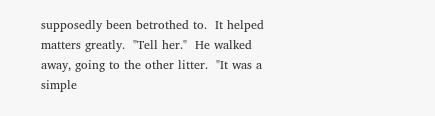supposedly been betrothed to.  It helped matters greatly.  "Tell her."  He walked away, going to the other litter.  "It was a simple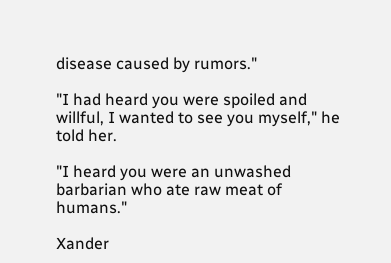disease caused by rumors."

"I had heard you were spoiled and willful, I wanted to see you myself," he told her.

"I heard you were an unwashed barbarian who ate raw meat of humans."

Xander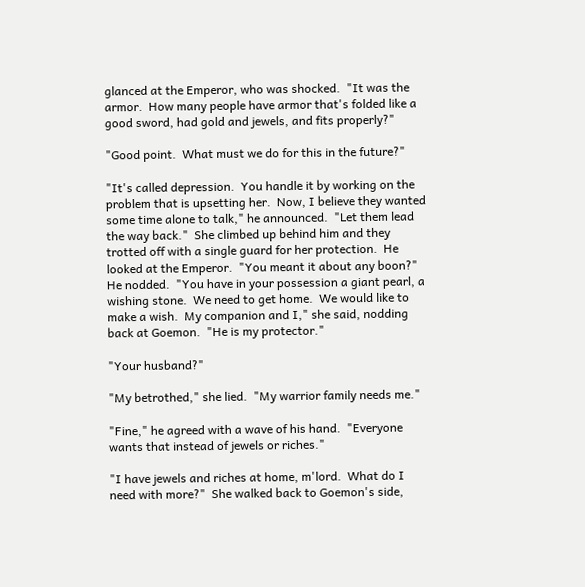glanced at the Emperor, who was shocked.  "It was the armor.  How many people have armor that's folded like a good sword, had gold and jewels, and fits properly?"

"Good point.  What must we do for this in the future?"

"It's called depression.  You handle it by working on the problem that is upsetting her.  Now, I believe they wanted some time alone to talk," he announced.  "Let them lead the way back."  She climbed up behind him and they trotted off with a single guard for her protection.  He looked at the Emperor.  "You meant it about any boon?"  He nodded.  "You have in your possession a giant pearl, a wishing stone.  We need to get home.  We would like to make a wish.  My companion and I," she said, nodding back at Goemon.  "He is my protector."

"Your husband?"

"My betrothed," she lied.  "My warrior family needs me."

"Fine," he agreed with a wave of his hand.  "Everyone wants that instead of jewels or riches."

"I have jewels and riches at home, m'lord.  What do I need with more?"  She walked back to Goemon's side,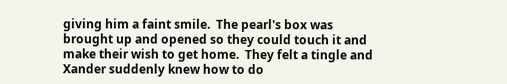giving him a faint smile.  The pearl's box was brought up and opened so they could touch it and make their wish to get home.  They felt a tingle and Xander suddenly knew how to do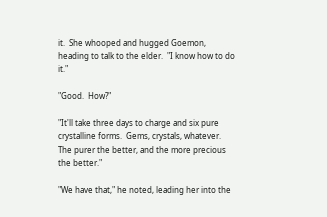it.  She whooped and hugged Goemon, heading to talk to the elder.  "I know how to do it."

"Good.  How?"

"It'll take three days to charge and six pure crystalline forms.  Gems, crystals, whatever.  The purer the better, and the more precious the better."

"We have that," he noted, leading her into the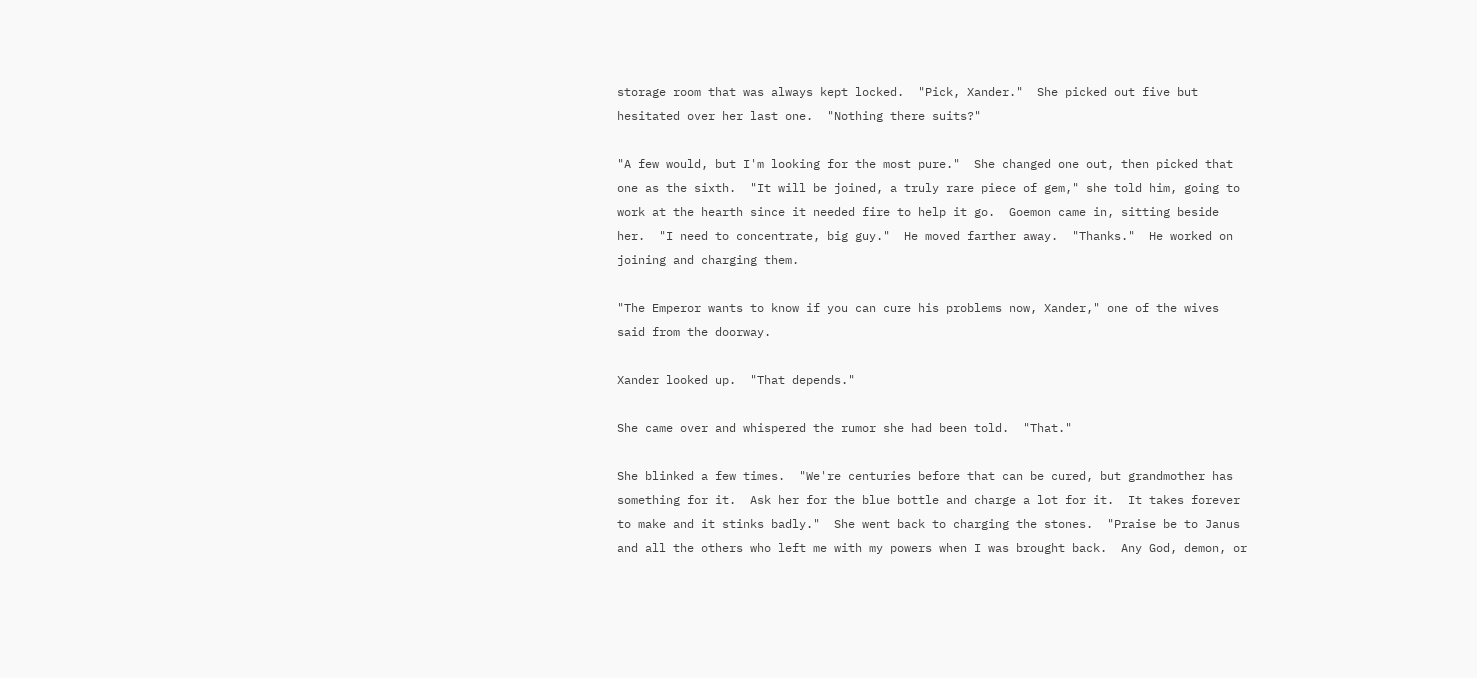storage room that was always kept locked.  "Pick, Xander."  She picked out five but hesitated over her last one.  "Nothing there suits?"

"A few would, but I'm looking for the most pure."  She changed one out, then picked that one as the sixth.  "It will be joined, a truly rare piece of gem," she told him, going to work at the hearth since it needed fire to help it go.  Goemon came in, sitting beside her.  "I need to concentrate, big guy."  He moved farther away.  "Thanks."  He worked on joining and charging them.

"The Emperor wants to know if you can cure his problems now, Xander," one of the wives said from the doorway.

Xander looked up.  "That depends."

She came over and whispered the rumor she had been told.  "That."

She blinked a few times.  "We're centuries before that can be cured, but grandmother has something for it.  Ask her for the blue bottle and charge a lot for it.  It takes forever to make and it stinks badly."  She went back to charging the stones.  "Praise be to Janus and all the others who left me with my powers when I was brought back.  Any God, demon, or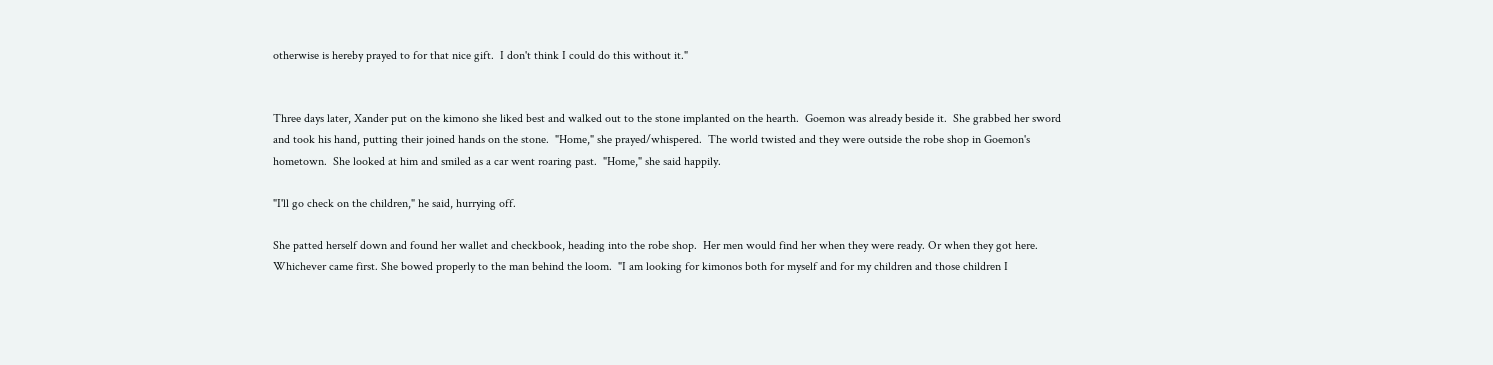otherwise is hereby prayed to for that nice gift.  I don't think I could do this without it."


Three days later, Xander put on the kimono she liked best and walked out to the stone implanted on the hearth.  Goemon was already beside it.  She grabbed her sword and took his hand, putting their joined hands on the stone.  "Home," she prayed/whispered.  The world twisted and they were outside the robe shop in Goemon's hometown.  She looked at him and smiled as a car went roaring past.  "Home," she said happily.

"I'll go check on the children," he said, hurrying off.

She patted herself down and found her wallet and checkbook, heading into the robe shop.  Her men would find her when they were ready. Or when they got here.  Whichever came first. She bowed properly to the man behind the loom.  "I am looking for kimonos both for myself and for my children and those children I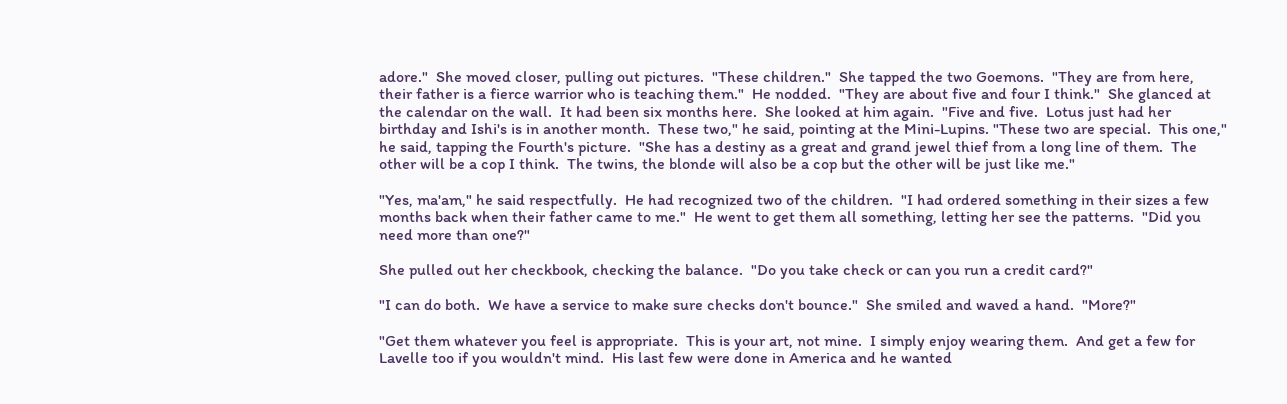adore."  She moved closer, pulling out pictures.  "These children."  She tapped the two Goemons.  "They are from here, their father is a fierce warrior who is teaching them."  He nodded.  "They are about five and four I think."  She glanced at the calendar on the wall.  It had been six months here.  She looked at him again.  "Five and five.  Lotus just had her birthday and Ishi's is in another month.  These two," he said, pointing at the Mini-Lupins. "These two are special.  This one," he said, tapping the Fourth's picture.  "She has a destiny as a great and grand jewel thief from a long line of them.  The other will be a cop I think.  The twins, the blonde will also be a cop but the other will be just like me."

"Yes, ma'am," he said respectfully.  He had recognized two of the children.  "I had ordered something in their sizes a few months back when their father came to me."  He went to get them all something, letting her see the patterns.  "Did you need more than one?"

She pulled out her checkbook, checking the balance.  "Do you take check or can you run a credit card?"

"I can do both.  We have a service to make sure checks don't bounce."  She smiled and waved a hand.  "More?"

"Get them whatever you feel is appropriate.  This is your art, not mine.  I simply enjoy wearing them.  And get a few for Lavelle too if you wouldn't mind.  His last few were done in America and he wanted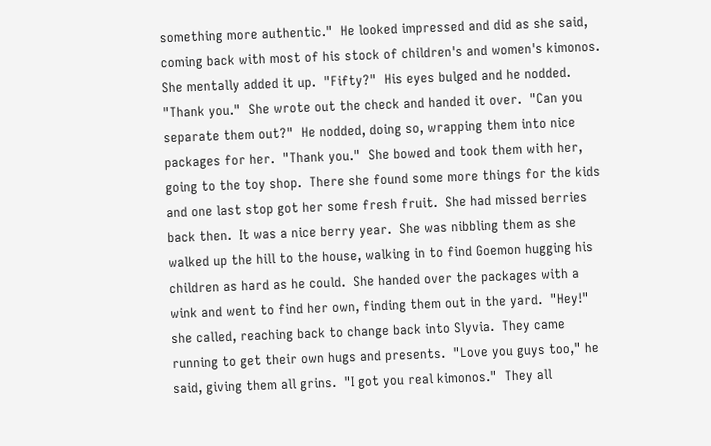something more authentic."  He looked impressed and did as she said, coming back with most of his stock of children's and women's kimonos. She mentally added it up.  "Fifty?"  His eyes bulged and he nodded.  "Thank you."  She wrote out the check and handed it over.  "Can you separate them out?"  He nodded, doing so, wrapping them into nice packages for her.  "Thank you."  She bowed and took them with her, going to the toy shop.  There she found some more things for the kids and one last stop got her some fresh fruit.  She had missed berries back then.  It was a nice berry year.  She was nibbling them as she walked up the hill to the house, walking in to find Goemon hugging his children as hard as he could.  She handed over the packages with a wink and went to find her own, finding them out in the yard.  "Hey!" she called, reaching back to change back into Slyvia.  They came running to get their own hugs and presents.  "Love you guys too," he said, giving them all grins.  "I got you real kimonos."  They all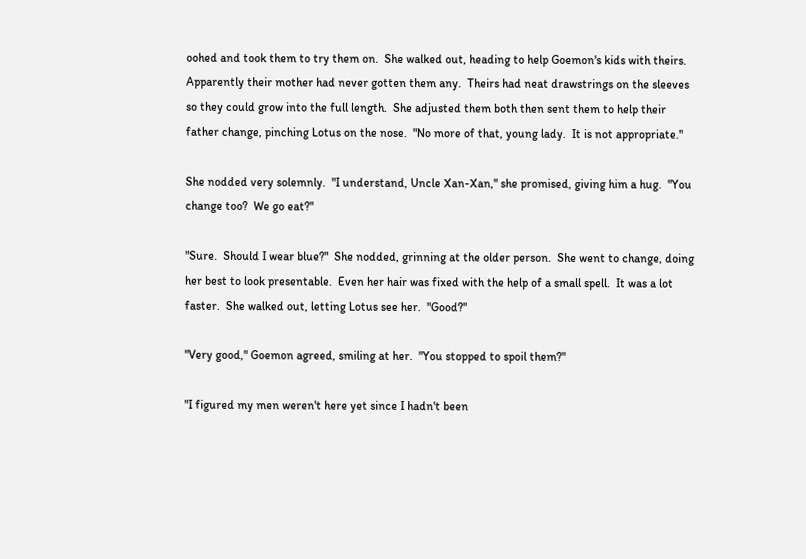oohed and took them to try them on.  She walked out, heading to help Goemon's kids with theirs.  Apparently their mother had never gotten them any.  Theirs had neat drawstrings on the sleeves so they could grow into the full length.  She adjusted them both then sent them to help their father change, pinching Lotus on the nose.  "No more of that, young lady.  It is not appropriate."

She nodded very solemnly.  "I understand, Uncle Xan-Xan," she promised, giving him a hug.  "You change too?  We go eat?"

"Sure.  Should I wear blue?"  She nodded, grinning at the older person.  She went to change, doing her best to look presentable.  Even her hair was fixed with the help of a small spell.  It was a lot faster.  She walked out, letting Lotus see her.  "Good?"

"Very good," Goemon agreed, smiling at her.  "You stopped to spoil them?"

"I figured my men weren't here yet since I hadn't been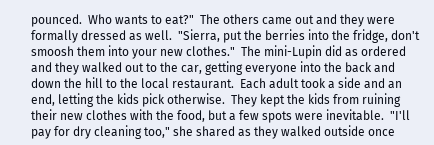pounced.  Who wants to eat?"  The others came out and they were formally dressed as well.  "Sierra, put the berries into the fridge, don't smoosh them into your new clothes."  The mini-Lupin did as ordered and they walked out to the car, getting everyone into the back and down the hill to the local restaurant.  Each adult took a side and an end, letting the kids pick otherwise.  They kept the kids from ruining their new clothes with the food, but a few spots were inevitable.  "I'll pay for dry cleaning too," she shared as they walked outside once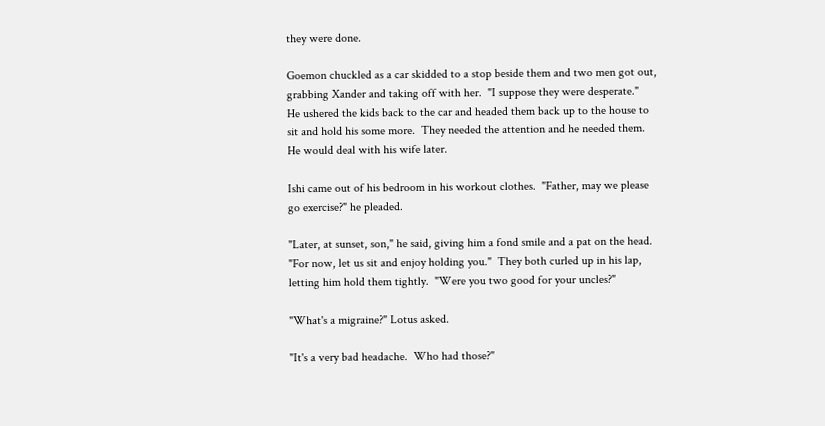they were done.

Goemon chuckled as a car skidded to a stop beside them and two men got out, grabbing Xander and taking off with her.  "I suppose they were desperate."  He ushered the kids back to the car and headed them back up to the house to sit and hold his some more.  They needed the attention and he needed them.   He would deal with his wife later.

Ishi came out of his bedroom in his workout clothes.  "Father, may we please go exercise?" he pleaded.

"Later, at sunset, son," he said, giving him a fond smile and a pat on the head.  "For now, let us sit and enjoy holding you."  They both curled up in his lap, letting him hold them tightly.  "Were you two good for your uncles?"

"What's a migraine?" Lotus asked.

"It's a very bad headache.  Who had those?"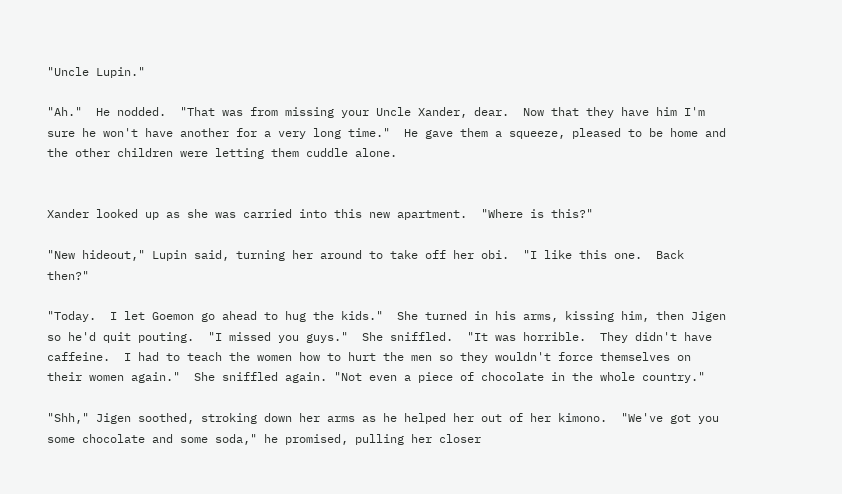"Uncle Lupin."

"Ah."  He nodded.  "That was from missing your Uncle Xander, dear.  Now that they have him I'm sure he won't have another for a very long time."  He gave them a squeeze, pleased to be home and the other children were letting them cuddle alone.


Xander looked up as she was carried into this new apartment.  "Where is this?"

"New hideout," Lupin said, turning her around to take off her obi.  "I like this one.  Back then?"

"Today.  I let Goemon go ahead to hug the kids."  She turned in his arms, kissing him, then Jigen so he'd quit pouting.  "I missed you guys."  She sniffled.  "It was horrible.  They didn't have caffeine.  I had to teach the women how to hurt the men so they wouldn't force themselves on their women again."  She sniffled again. "Not even a piece of chocolate in the whole country."

"Shh," Jigen soothed, stroking down her arms as he helped her out of her kimono.  "We've got you some chocolate and some soda," he promised, pulling her closer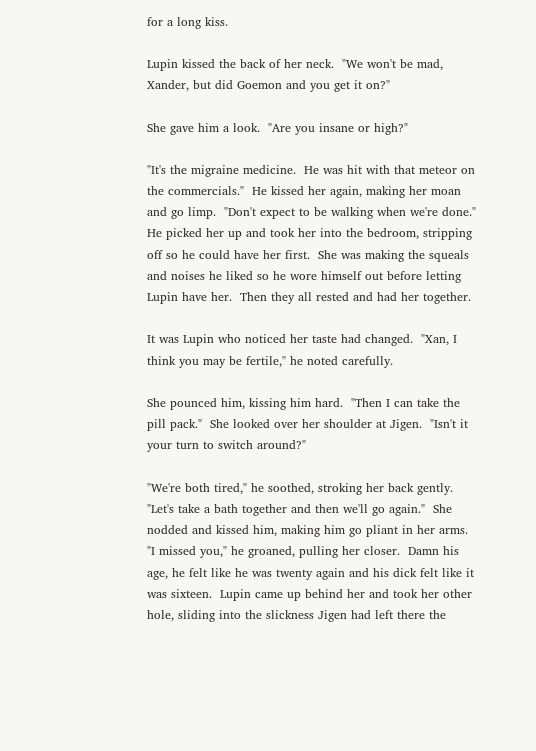for a long kiss.

Lupin kissed the back of her neck.  "We won't be mad, Xander, but did Goemon and you get it on?"

She gave him a look.  "Are you insane or high?"

"It's the migraine medicine.  He was hit with that meteor on the commercials."  He kissed her again, making her moan and go limp.  "Don't expect to be walking when we're done."  He picked her up and took her into the bedroom, stripping off so he could have her first.  She was making the squeals and noises he liked so he wore himself out before letting Lupin have her.  Then they all rested and had her together.

It was Lupin who noticed her taste had changed.  "Xan, I think you may be fertile," he noted carefully.

She pounced him, kissing him hard.  "Then I can take the pill pack."  She looked over her shoulder at Jigen.  "Isn't it your turn to switch around?"

"We're both tired," he soothed, stroking her back gently.  "Let's take a bath together and then we'll go again."  She nodded and kissed him, making him go pliant in her arms.  "I missed you," he groaned, pulling her closer.  Damn his age, he felt like he was twenty again and his dick felt like it was sixteen.  Lupin came up behind her and took her other hole, sliding into the slickness Jigen had left there the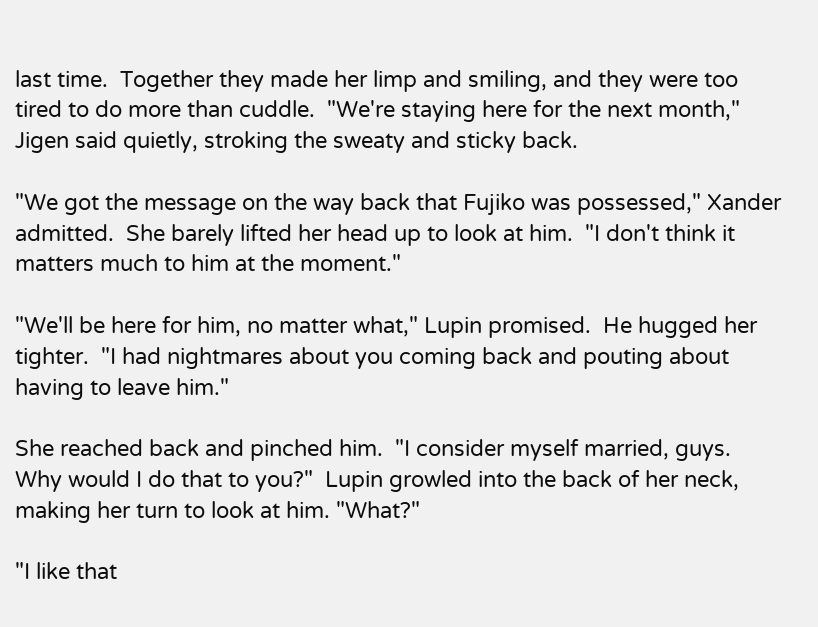last time.  Together they made her limp and smiling, and they were too tired to do more than cuddle.  "We're staying here for the next month," Jigen said quietly, stroking the sweaty and sticky back.

"We got the message on the way back that Fujiko was possessed," Xander admitted.  She barely lifted her head up to look at him.  "I don't think it matters much to him at the moment."

"We'll be here for him, no matter what," Lupin promised.  He hugged her tighter.  "I had nightmares about you coming back and pouting about having to leave him."

She reached back and pinched him.  "I consider myself married, guys.  Why would I do that to you?"  Lupin growled into the back of her neck, making her turn to look at him. "What?"

"I like that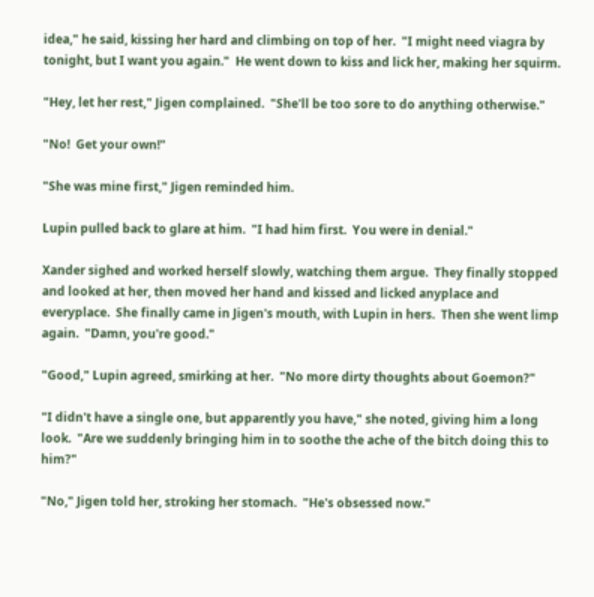idea," he said, kissing her hard and climbing on top of her.  "I might need viagra by tonight, but I want you again."  He went down to kiss and lick her, making her squirm.

"Hey, let her rest," Jigen complained.  "She'll be too sore to do anything otherwise."

"No!  Get your own!"

"She was mine first," Jigen reminded him.

Lupin pulled back to glare at him.  "I had him first.  You were in denial."

Xander sighed and worked herself slowly, watching them argue.  They finally stopped and looked at her, then moved her hand and kissed and licked anyplace and everyplace.  She finally came in Jigen's mouth, with Lupin in hers.  Then she went limp again.  "Damn, you're good."

"Good," Lupin agreed, smirking at her.  "No more dirty thoughts about Goemon?"

"I didn't have a single one, but apparently you have," she noted, giving him a long look.  "Are we suddenly bringing him in to soothe the ache of the bitch doing this to him?"

"No," Jigen told her, stroking her stomach.  "He's obsessed now."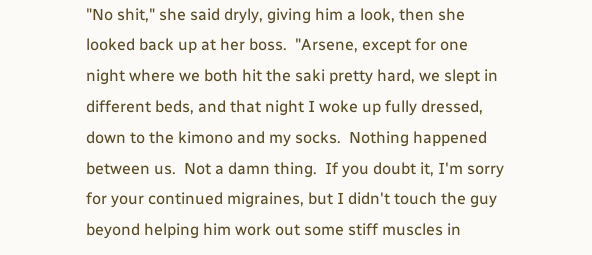"No shit," she said dryly, giving him a look, then she looked back up at her boss.  "Arsene, except for one night where we both hit the saki pretty hard, we slept in different beds, and that night I woke up fully dressed, down to the kimono and my socks.  Nothing happened between us.  Not a damn thing.  If you doubt it, I'm sorry for your continued migraines, but I didn't touch the guy beyond helping him work out some stiff muscles in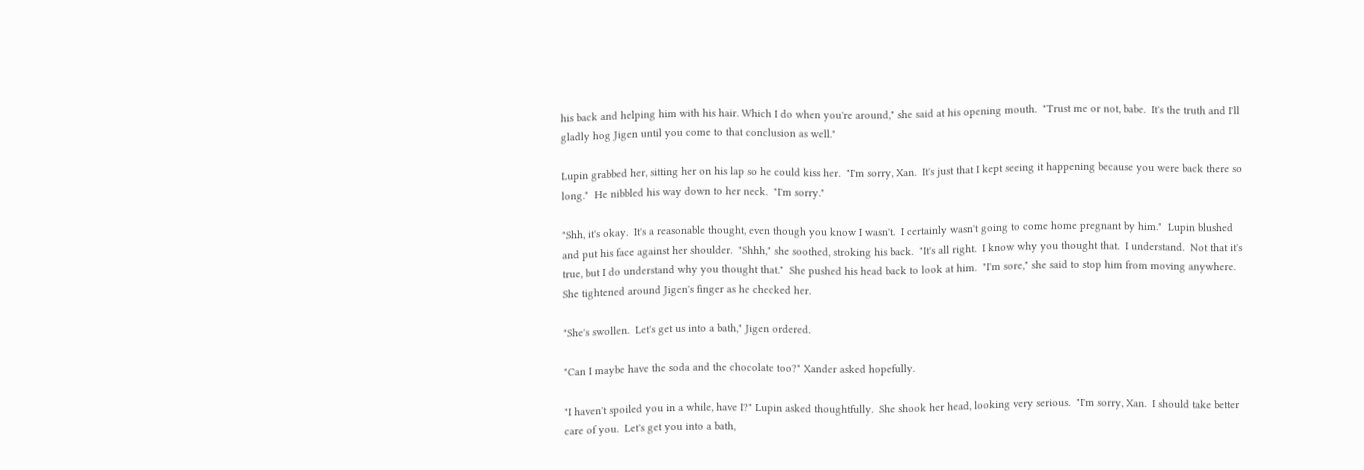his back and helping him with his hair. Which I do when you're around," she said at his opening mouth.  "Trust me or not, babe.  It's the truth and I'll gladly hog Jigen until you come to that conclusion as well."

Lupin grabbed her, sitting her on his lap so he could kiss her.  "I'm sorry, Xan.  It's just that I kept seeing it happening because you were back there so long."  He nibbled his way down to her neck.  "I'm sorry."

"Shh, it's okay.  It's a reasonable thought, even though you know I wasn't.  I certainly wasn't going to come home pregnant by him."  Lupin blushed and put his face against her shoulder.  "Shhh," she soothed, stroking his back.  "It's all right.  I know why you thought that.  I understand.  Not that it's true, but I do understand why you thought that."  She pushed his head back to look at him.  "I'm sore," she said to stop him from moving anywhere. She tightened around Jigen's finger as he checked her.

"She's swollen.  Let's get us into a bath," Jigen ordered.

"Can I maybe have the soda and the chocolate too?" Xander asked hopefully.

"I haven't spoiled you in a while, have I?" Lupin asked thoughtfully.  She shook her head, looking very serious.  "I'm sorry, Xan.  I should take better care of you.  Let's get you into a bath,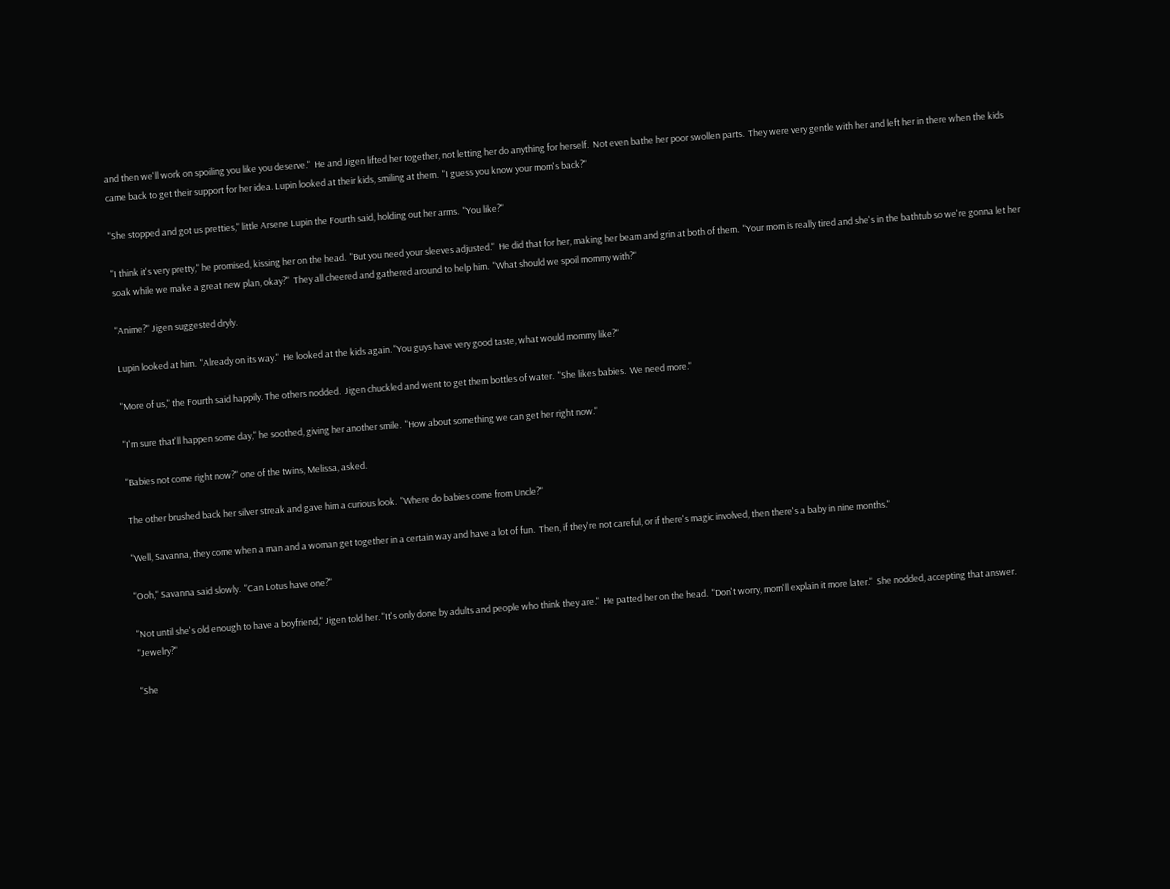and then we'll work on spoiling you like you deserve."  He and Jigen lifted her together, not letting her do anything for herself.  Not even bathe her poor swollen parts.  They were very gentle with her and left her in there when the kids came back to get their support for her idea. Lupin looked at their kids, smiling at them.  "I guess you know your mom's back?"

"She stopped and got us pretties," little Arsene Lupin the Fourth said, holding out her arms.  "You like?"

"I think it's very pretty," he promised, kissing her on the head.  "But you need your sleeves adjusted."  He did that for her, making her beam and grin at both of them.  "Your mom is really tired and she's in the bathtub so we're gonna let her soak while we make a great new plan, okay?"  They all cheered and gathered around to help him.  "What should we spoil mommy with?"

"Anime?" Jigen suggested dryly.

Lupin looked at him.  "Already on its way."  He looked at the kids again. "You guys have very good taste, what would mommy like?"

"More of us," the Fourth said happily. The others nodded.  Jigen chuckled and went to get them bottles of water.  "She likes babies.  We need more."

"I'm sure that'll happen some day," he soothed, giving her another smile.  "How about something we can get her right now."

"Babies not come right now?" one of the twins, Melissa, asked.

The other brushed back her silver streak and gave him a curious look.  "Where do babies come from Uncle?"

"Well, Savanna, they come when a man and a woman get together in a certain way and have a lot of fun.  Then, if they're not careful, or if there's magic involved, then there's a baby in nine months."

"Ooh," Savanna said slowly.  "Can Lotus have one?"

"Not until she's old enough to have a boyfriend," Jigen told her. "It's only done by adults and people who think they are."  He patted her on the head.  "Don't worry, mom'll explain it more later."  She nodded, accepting that answer.  "Jewelry?"

"She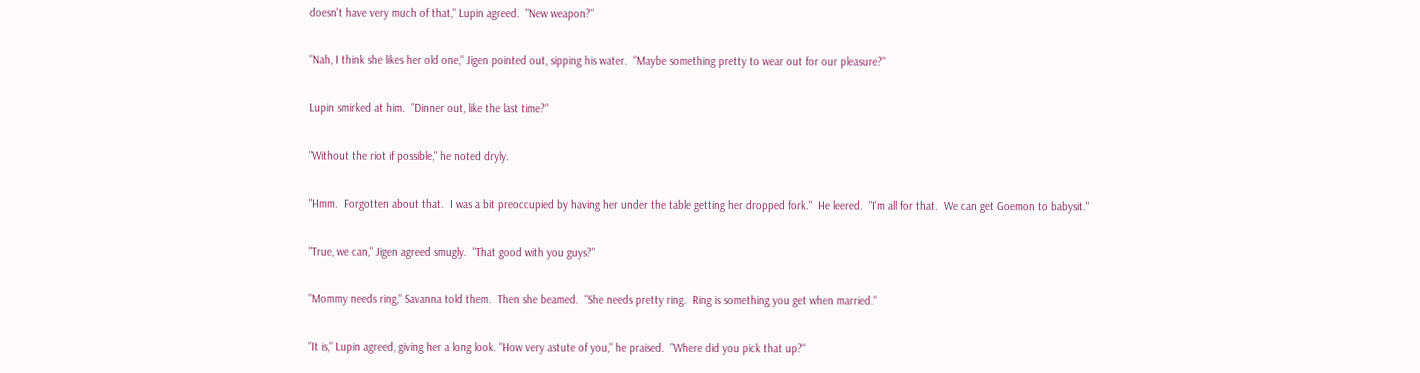doesn't have very much of that," Lupin agreed.  "New weapon?"

"Nah, I think she likes her old one," Jigen pointed out, sipping his water.  "Maybe something pretty to wear out for our pleasure?"

Lupin smirked at him.  "Dinner out, like the last time?"

"Without the riot if possible," he noted dryly.

"Hmm.  Forgotten about that.  I was a bit preoccupied by having her under the table getting her dropped fork."  He leered.  "I'm all for that.  We can get Goemon to babysit."

"True, we can," Jigen agreed smugly.  "That good with you guys?"

"Mommy needs ring," Savanna told them.  Then she beamed.  "She needs pretty ring.  Ring is something you get when married."

"It is," Lupin agreed, giving her a long look. "How very astute of you," he praised.  "Where did you pick that up?"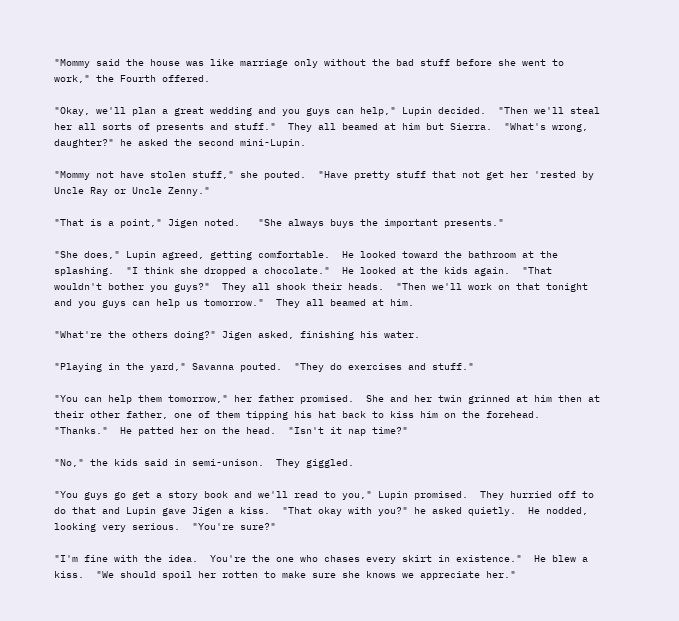"Mommy said the house was like marriage only without the bad stuff before she went to work," the Fourth offered.

"Okay, we'll plan a great wedding and you guys can help," Lupin decided.  "Then we'll steal her all sorts of presents and stuff."  They all beamed at him but Sierra.  "What's wrong, daughter?" he asked the second mini-Lupin.

"Mommy not have stolen stuff," she pouted.  "Have pretty stuff that not get her 'rested by Uncle Ray or Uncle Zenny."

"That is a point," Jigen noted.   "She always buys the important presents."

"She does," Lupin agreed, getting comfortable.  He looked toward the bathroom at the splashing.  "I think she dropped a chocolate."  He looked at the kids again.  "That wouldn't bother you guys?"  They all shook their heads.  "Then we'll work on that tonight and you guys can help us tomorrow."  They all beamed at him.

"What're the others doing?" Jigen asked, finishing his water.

"Playing in the yard," Savanna pouted.  "They do exercises and stuff."

"You can help them tomorrow," her father promised.  She and her twin grinned at him then at their other father, one of them tipping his hat back to kiss him on the forehead.  "Thanks."  He patted her on the head.  "Isn't it nap time?"

"No," the kids said in semi-unison.  They giggled.

"You guys go get a story book and we'll read to you," Lupin promised.  They hurried off to do that and Lupin gave Jigen a kiss.  "That okay with you?" he asked quietly.  He nodded, looking very serious.  "You're sure?"

"I'm fine with the idea.  You're the one who chases every skirt in existence."  He blew a kiss.  "We should spoil her rotten to make sure she knows we appreciate her."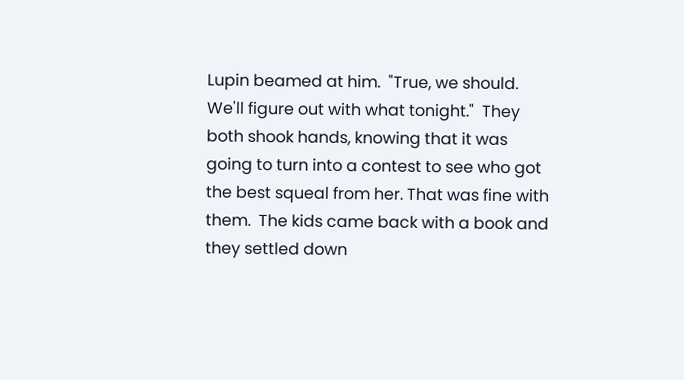Lupin beamed at him.  "True, we should.  We'll figure out with what tonight."  They both shook hands, knowing that it was going to turn into a contest to see who got the best squeal from her. That was fine with them.  The kids came back with a book and they settled down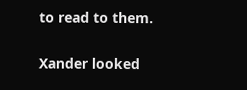to read to them.


Xander looked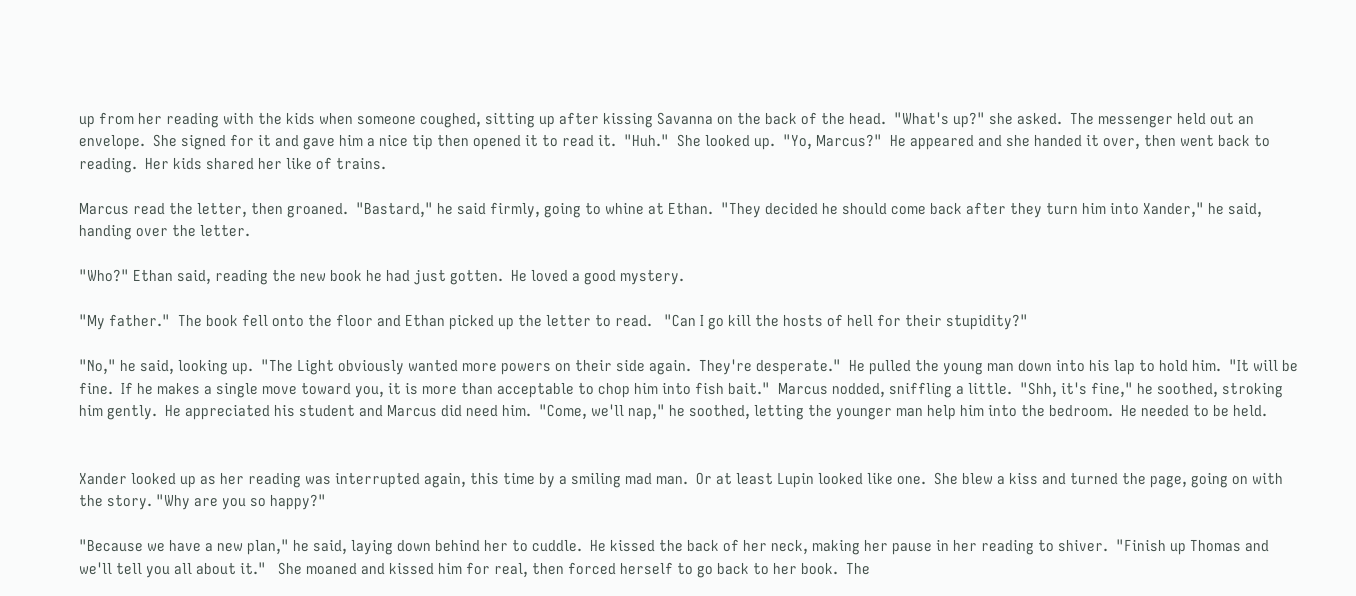up from her reading with the kids when someone coughed, sitting up after kissing Savanna on the back of the head.  "What's up?" she asked.  The messenger held out an envelope.  She signed for it and gave him a nice tip then opened it to read it.  "Huh."  She looked up.  "Yo, Marcus?"  He appeared and she handed it over, then went back to reading.  Her kids shared her like of trains.

Marcus read the letter, then groaned.  "Bastard," he said firmly, going to whine at Ethan.  "They decided he should come back after they turn him into Xander," he said, handing over the letter.

"Who?" Ethan said, reading the new book he had just gotten.  He loved a good mystery.

"My father."  The book fell onto the floor and Ethan picked up the letter to read.   "Can I go kill the hosts of hell for their stupidity?"

"No," he said, looking up.  "The Light obviously wanted more powers on their side again.  They're desperate."  He pulled the young man down into his lap to hold him.  "It will be fine.  If he makes a single move toward you, it is more than acceptable to chop him into fish bait."  Marcus nodded, sniffling a little.  "Shh, it's fine," he soothed, stroking him gently.  He appreciated his student and Marcus did need him.  "Come, we'll nap," he soothed, letting the younger man help him into the bedroom.  He needed to be held.


Xander looked up as her reading was interrupted again, this time by a smiling mad man.  Or at least Lupin looked like one.  She blew a kiss and turned the page, going on with the story. "Why are you so happy?"

"Because we have a new plan," he said, laying down behind her to cuddle.  He kissed the back of her neck, making her pause in her reading to shiver.  "Finish up Thomas and we'll tell you all about it."   She moaned and kissed him for real, then forced herself to go back to her book.  The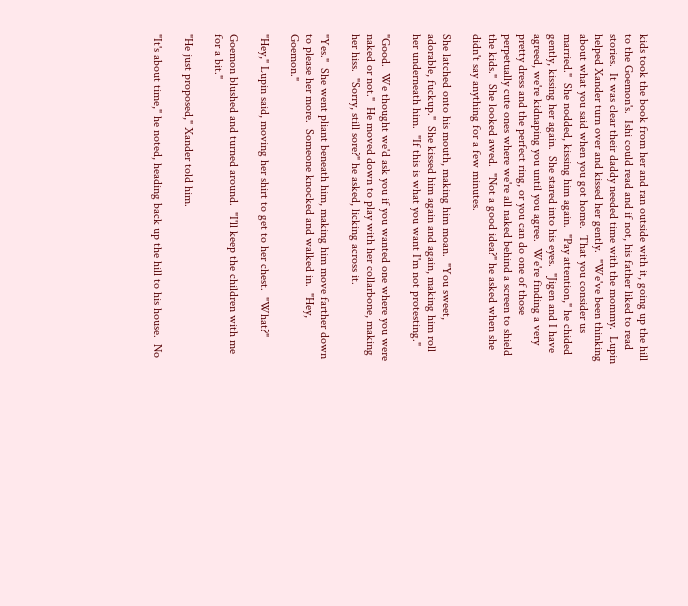kids took the book from her and ran outside with it, going up the hill to the Goemon's.  Ishi could read and if not, his father liked to read stories.  It was clear their daddy needed time with the mommy.  Lupin helped Xander turn over and kissed her gently.  "We've been thinking about what you said when you got home.  That you consider us married."  She nodded, kissing him again.  "Pay attention," he chided gently, kissing her again.  She stared into his eyes.  "Jigen and I have agreed, we're kidnaping you until you agree.  We're finding a very pretty dress and the perfect ring, or you can do one of those perpetually cute ones where we're all naked behind a screen to shield the kids."  She looked awed.  "Not a good idea?" he asked when she didn't say anything for a few minutes.

She latched onto his mouth, making him moan.  "You sweet, adorable, fuckup."  She kissed him again and again, making him roll her underneath him.  "If this is what you want I'm not protesting."

"Good.  We thought we'd ask you if you wanted one where you were naked or not."  He moved down to play with her collarbone, making her hiss.  "Sorry, still sore?" he asked, licking across it.

"Yes."  She went pliant beneath him, making him move farther down to please her more.  Someone knocked and walked in.  "Hey, Goemon."

"Hey," Lupin said, moving her shirt to get to her chest.  "What?"

Goemon blushed and turned around.  "I'll keep the children with me for a bit."

"He just proposed," Xander told him.

"It's about time," he noted, heading back up the hill to his house.  No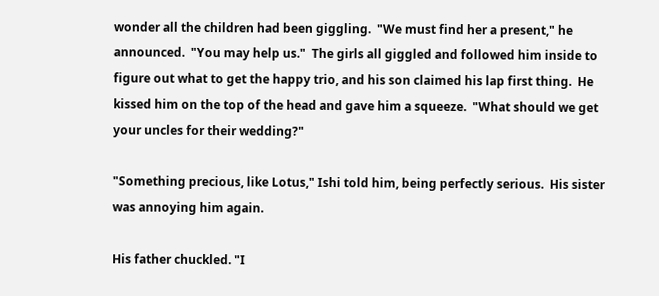wonder all the children had been giggling.  "We must find her a present," he announced.  "You may help us."  The girls all giggled and followed him inside to figure out what to get the happy trio, and his son claimed his lap first thing.  He kissed him on the top of the head and gave him a squeeze.  "What should we get your uncles for their wedding?"

"Something precious, like Lotus," Ishi told him, being perfectly serious.  His sister was annoying him again.

His father chuckled. "I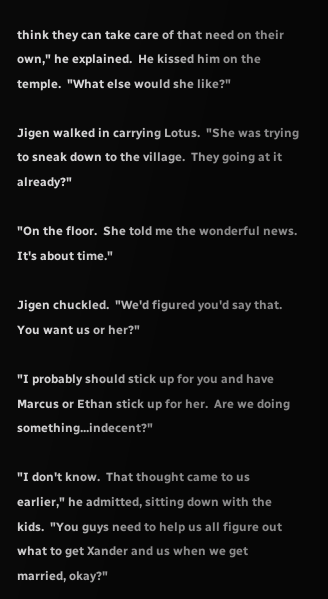think they can take care of that need on their own," he explained.  He kissed him on the temple.  "What else would she like?"

Jigen walked in carrying Lotus.  "She was trying to sneak down to the village.  They going at it already?"

"On the floor.  She told me the wonderful news.  It's about time."

Jigen chuckled.  "We'd figured you'd say that.  You want us or her?"

"I probably should stick up for you and have Marcus or Ethan stick up for her.  Are we doing something...indecent?"

"I don't know.  That thought came to us earlier," he admitted, sitting down with the kids.  "You guys need to help us all figure out what to get Xander and us when we get married, okay?"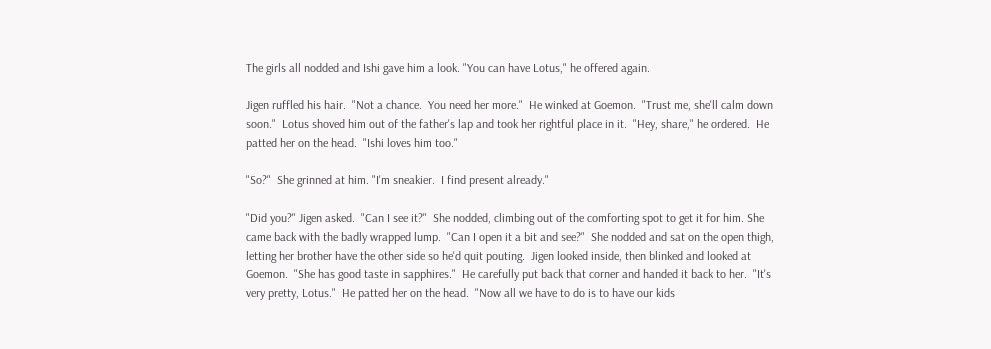The girls all nodded and Ishi gave him a look. "You can have Lotus," he offered again.

Jigen ruffled his hair.  "Not a chance.  You need her more."  He winked at Goemon.  "Trust me, she'll calm down soon."  Lotus shoved him out of the father's lap and took her rightful place in it.  "Hey, share," he ordered.  He patted her on the head.  "Ishi loves him too."

"So?"  She grinned at him. "I'm sneakier.  I find present already."

"Did you?" Jigen asked.  "Can I see it?"  She nodded, climbing out of the comforting spot to get it for him. She came back with the badly wrapped lump.  "Can I open it a bit and see?"  She nodded and sat on the open thigh, letting her brother have the other side so he'd quit pouting.  Jigen looked inside, then blinked and looked at Goemon.  "She has good taste in sapphires."  He carefully put back that corner and handed it back to her.  "It's very pretty, Lotus."  He patted her on the head.  "Now all we have to do is to have our kids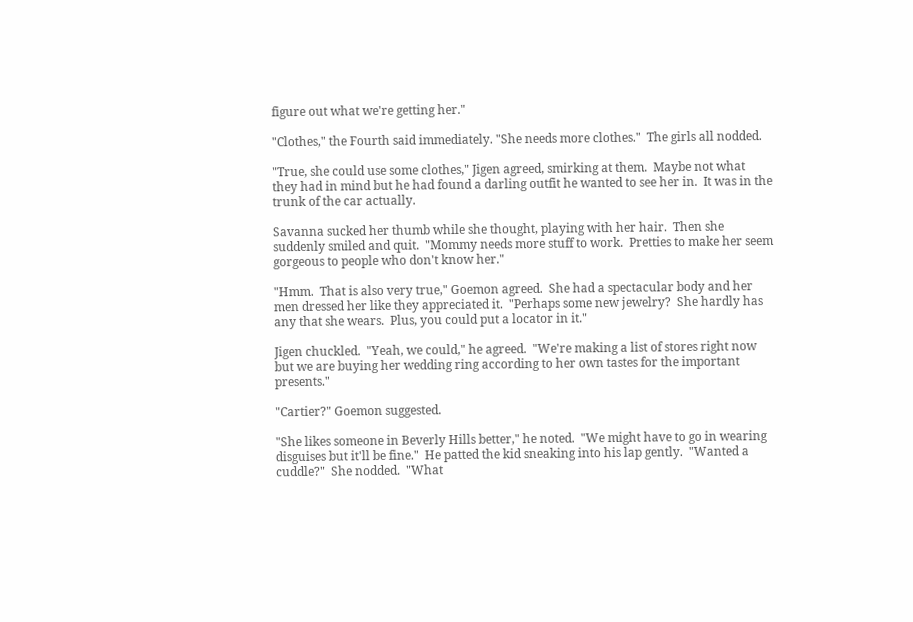figure out what we're getting her."

"Clothes," the Fourth said immediately. "She needs more clothes."  The girls all nodded.

"True, she could use some clothes," Jigen agreed, smirking at them.  Maybe not what they had in mind but he had found a darling outfit he wanted to see her in.  It was in the trunk of the car actually.

Savanna sucked her thumb while she thought, playing with her hair.  Then she suddenly smiled and quit.  "Mommy needs more stuff to work.  Pretties to make her seem gorgeous to people who don't know her."

"Hmm.  That is also very true," Goemon agreed.  She had a spectacular body and her men dressed her like they appreciated it.  "Perhaps some new jewelry?  She hardly has any that she wears.  Plus, you could put a locator in it."

Jigen chuckled.  "Yeah, we could," he agreed.  "We're making a list of stores right now but we are buying her wedding ring according to her own tastes for the important presents."

"Cartier?" Goemon suggested.

"She likes someone in Beverly Hills better," he noted.  "We might have to go in wearing disguises but it'll be fine."  He patted the kid sneaking into his lap gently.  "Wanted a cuddle?"  She nodded.  "What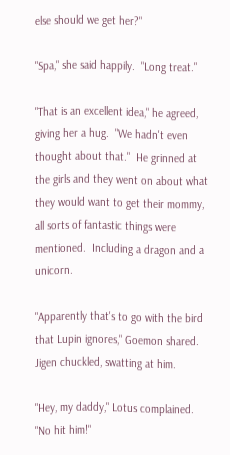else should we get her?"

"Spa," she said happily.  "Long treat."

"That is an excellent idea," he agreed, giving her a hug.  "We hadn't even thought about that."  He grinned at the girls and they went on about what they would want to get their mommy, all sorts of fantastic things were mentioned.  Including a dragon and a unicorn.

"Apparently that's to go with the bird that Lupin ignores," Goemon shared.  Jigen chuckled, swatting at him.

"Hey, my daddy," Lotus complained.  "No hit him!"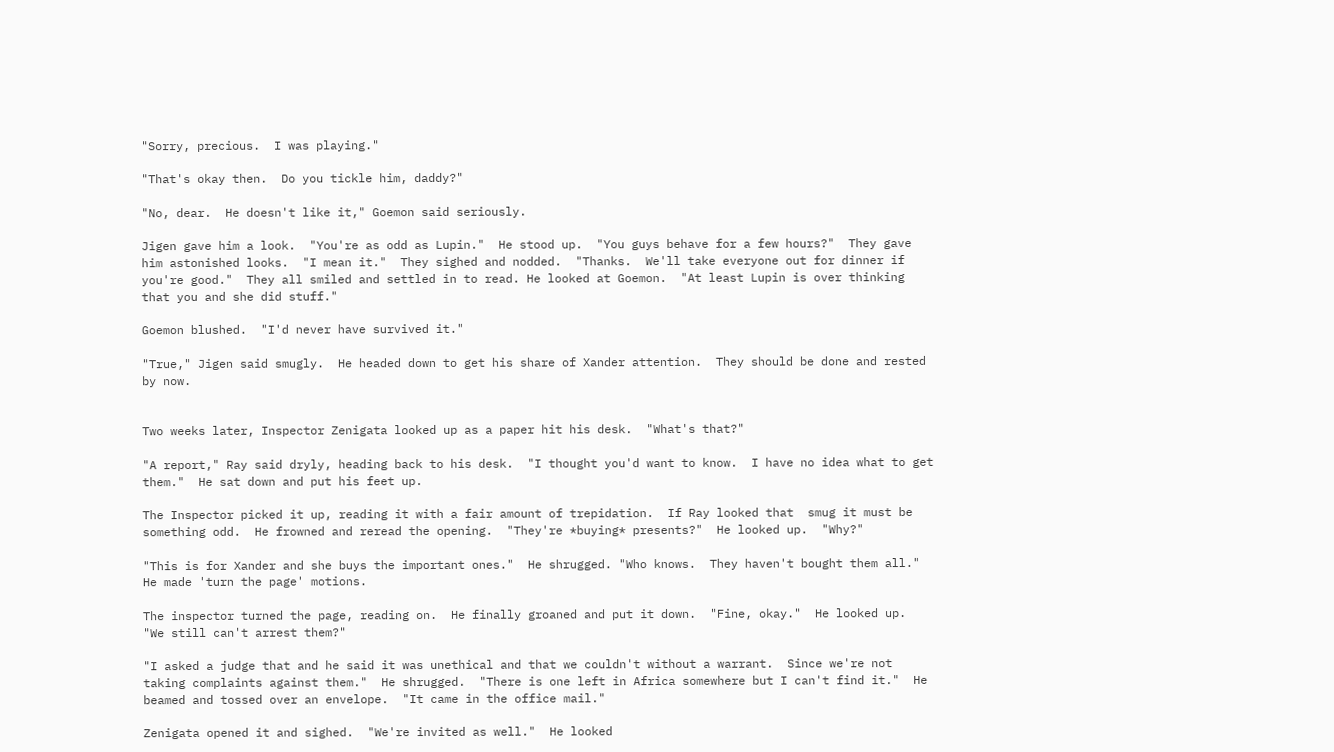"Sorry, precious.  I was playing."

"That's okay then.  Do you tickle him, daddy?"

"No, dear.  He doesn't like it," Goemon said seriously.

Jigen gave him a look.  "You're as odd as Lupin."  He stood up.  "You guys behave for a few hours?"  They gave him astonished looks.  "I mean it."  They sighed and nodded.  "Thanks.  We'll take everyone out for dinner if you're good."  They all smiled and settled in to read. He looked at Goemon.  "At least Lupin is over thinking that you and she did stuff."

Goemon blushed.  "I'd never have survived it."

"True," Jigen said smugly.  He headed down to get his share of Xander attention.  They should be done and rested by now.


Two weeks later, Inspector Zenigata looked up as a paper hit his desk.  "What's that?"

"A report," Ray said dryly, heading back to his desk.  "I thought you'd want to know.  I have no idea what to get them."  He sat down and put his feet up.

The Inspector picked it up, reading it with a fair amount of trepidation.  If Ray looked that  smug it must be something odd.  He frowned and reread the opening.  "They're *buying* presents?"  He looked up.  "Why?"

"This is for Xander and she buys the important ones."  He shrugged. "Who knows.  They haven't bought them all."  He made 'turn the page' motions.

The inspector turned the page, reading on.  He finally groaned and put it down.  "Fine, okay."  He looked up.  "We still can't arrest them?"

"I asked a judge that and he said it was unethical and that we couldn't without a warrant.  Since we're not taking complaints against them."  He shrugged.  "There is one left in Africa somewhere but I can't find it."  He beamed and tossed over an envelope.  "It came in the office mail."

Zenigata opened it and sighed.  "We're invited as well."  He looked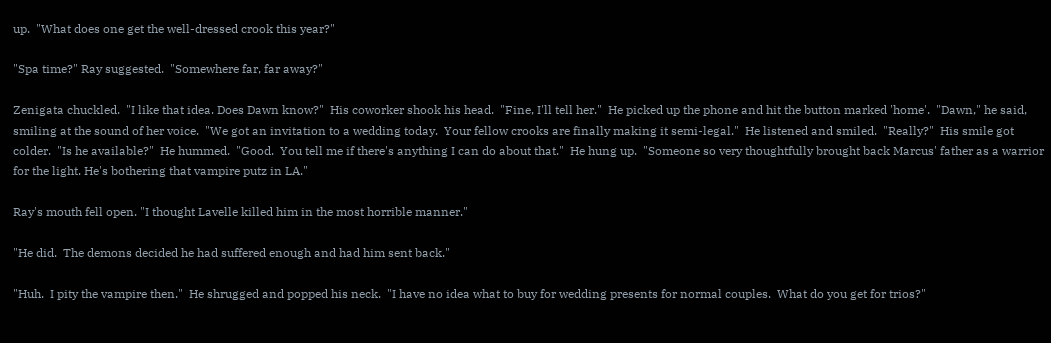up.  "What does one get the well-dressed crook this year?"

"Spa time?" Ray suggested.  "Somewhere far, far away?"

Zenigata chuckled.  "I like that idea. Does Dawn know?"  His coworker shook his head.  "Fine, I'll tell her."  He picked up the phone and hit the button marked 'home'.  "Dawn," he said, smiling at the sound of her voice.  "We got an invitation to a wedding today.  Your fellow crooks are finally making it semi-legal."  He listened and smiled.  "Really?"  His smile got colder.  "Is he available?"  He hummed.  "Good.  You tell me if there's anything I can do about that."  He hung up.  "Someone so very thoughtfully brought back Marcus' father as a warrior for the light. He's bothering that vampire putz in LA."

Ray's mouth fell open. "I thought Lavelle killed him in the most horrible manner."

"He did.  The demons decided he had suffered enough and had him sent back."

"Huh.  I pity the vampire then."  He shrugged and popped his neck.  "I have no idea what to buy for wedding presents for normal couples.  What do you get for trios?"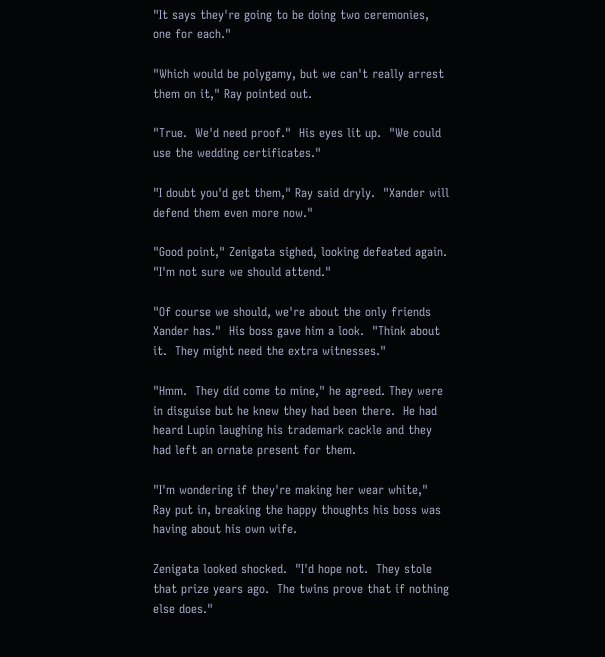"It says they're going to be doing two ceremonies, one for each."

"Which would be polygamy, but we can't really arrest them on it," Ray pointed out.

"True.  We'd need proof."  His eyes lit up.  "We could use the wedding certificates."

"I doubt you'd get them," Ray said dryly.  "Xander will defend them even more now."

"Good point," Zenigata sighed, looking defeated again.  "I'm not sure we should attend."

"Of course we should, we're about the only friends Xander has."  His boss gave him a look.  "Think about it.  They might need the extra witnesses."

"Hmm.  They did come to mine," he agreed. They were in disguise but he knew they had been there.  He had heard Lupin laughing his trademark cackle and they had left an ornate present for them.

"I'm wondering if they're making her wear white," Ray put in, breaking the happy thoughts his boss was having about his own wife.

Zenigata looked shocked.  "I'd hope not.  They stole that prize years ago.  The twins prove that if nothing else does."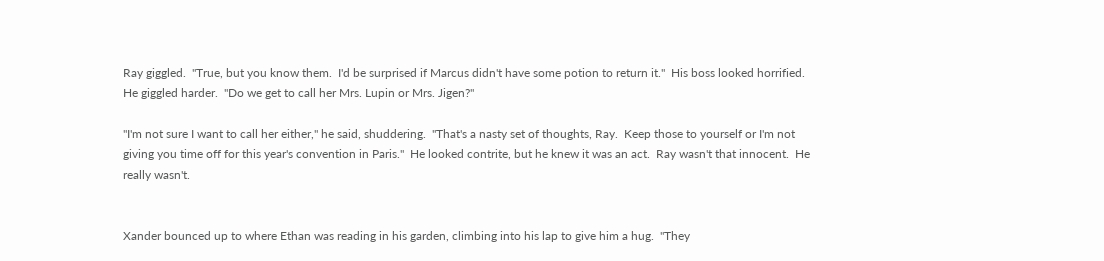Ray giggled.  "True, but you know them.  I'd be surprised if Marcus didn't have some potion to return it."  His boss looked horrified.  He giggled harder.  "Do we get to call her Mrs. Lupin or Mrs. Jigen?"

"I'm not sure I want to call her either," he said, shuddering.  "That's a nasty set of thoughts, Ray.  Keep those to yourself or I'm not giving you time off for this year's convention in Paris."  He looked contrite, but he knew it was an act.  Ray wasn't that innocent.  He really wasn't.


Xander bounced up to where Ethan was reading in his garden, climbing into his lap to give him a hug.  "They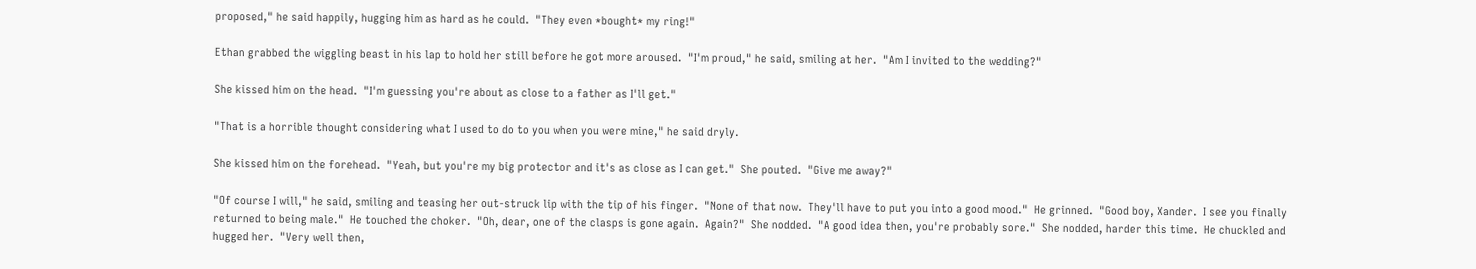proposed," he said happily, hugging him as hard as he could.  "They even *bought* my ring!"

Ethan grabbed the wiggling beast in his lap to hold her still before he got more aroused.  "I'm proud," he said, smiling at her.  "Am I invited to the wedding?"

She kissed him on the head.  "I'm guessing you're about as close to a father as I'll get."

"That is a horrible thought considering what I used to do to you when you were mine," he said dryly.

She kissed him on the forehead.  "Yeah, but you're my big protector and it's as close as I can get."  She pouted.  "Give me away?"

"Of course I will," he said, smiling and teasing her out-struck lip with the tip of his finger.  "None of that now.  They'll have to put you into a good mood."  He grinned.  "Good boy, Xander.  I see you finally returned to being male."  He touched the choker.  "Oh, dear, one of the clasps is gone again.  Again?"  She nodded.  "A good idea then, you're probably sore."  She nodded, harder this time.  He chuckled and hugged her.  "Very well then,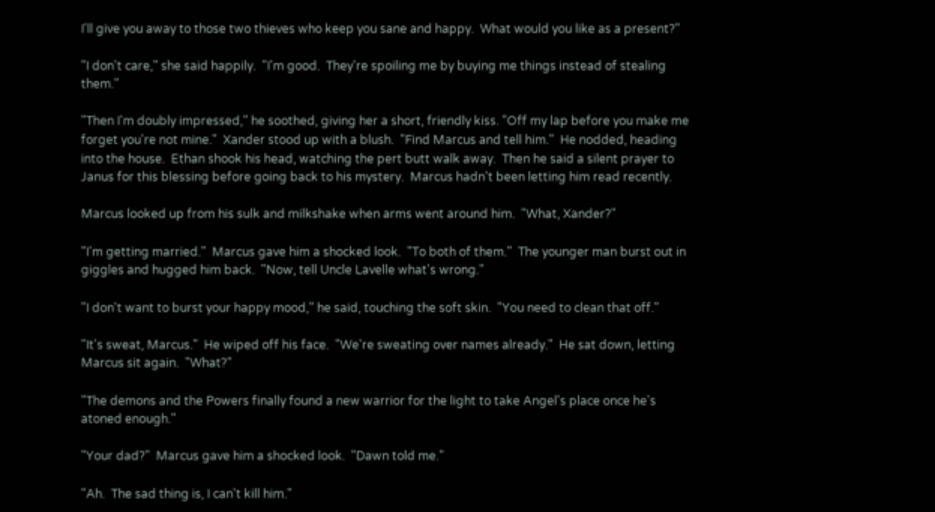I'll give you away to those two thieves who keep you sane and happy.  What would you like as a present?"

"I don't care," she said happily.  "I'm good.  They're spoiling me by buying me things instead of stealing them."

"Then I'm doubly impressed," he soothed, giving her a short, friendly kiss. "Off my lap before you make me forget you're not mine."  Xander stood up with a blush.  "Find Marcus and tell him."  He nodded, heading into the house.  Ethan shook his head, watching the pert butt walk away.  Then he said a silent prayer to Janus for this blessing before going back to his mystery.  Marcus hadn't been letting him read recently.

Marcus looked up from his sulk and milkshake when arms went around him.  "What, Xander?"

"I'm getting married."  Marcus gave him a shocked look.  "To both of them."  The younger man burst out in giggles and hugged him back.  "Now, tell Uncle Lavelle what's wrong."

"I don't want to burst your happy mood," he said, touching the soft skin.  "You need to clean that off."

"It's sweat, Marcus."  He wiped off his face.  "We're sweating over names already."  He sat down, letting Marcus sit again.  "What?"

"The demons and the Powers finally found a new warrior for the light to take Angel's place once he's atoned enough."

"Your dad?"  Marcus gave him a shocked look.  "Dawn told me."

"Ah.  The sad thing is, I can't kill him."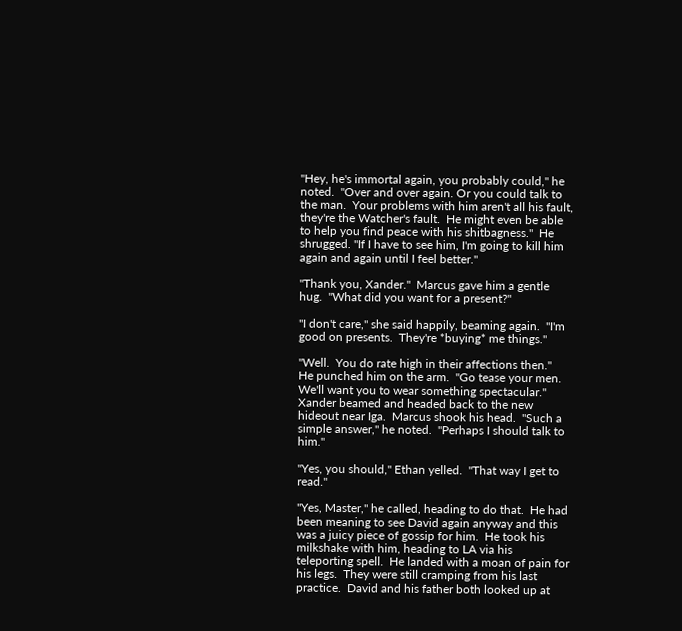"Hey, he's immortal again, you probably could," he noted.  "Over and over again. Or you could talk to the man.  Your problems with him aren't all his fault, they're the Watcher's fault.  He might even be able to help you find peace with his shitbagness."  He shrugged. "If I have to see him, I'm going to kill him again and again until I feel better."

"Thank you, Xander."  Marcus gave him a gentle hug.  "What did you want for a present?"

"I don't care," she said happily, beaming again.  "I'm good on presents.  They're *buying* me things."

"Well.  You do rate high in their affections then."  He punched him on the arm.  "Go tease your men.  We'll want you to wear something spectacular."  Xander beamed and headed back to the new hideout near Iga.  Marcus shook his head.  "Such a simple answer," he noted.  "Perhaps I should talk to him."

"Yes, you should," Ethan yelled.  "That way I get to read."

"Yes, Master," he called, heading to do that.  He had been meaning to see David again anyway and this was a juicy piece of gossip for him.  He took his milkshake with him, heading to LA via his teleporting spell.  He landed with a moan of pain for his legs.  They were still cramping from his last practice.  David and his father both looked up at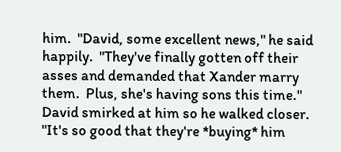him.  "David, some excellent news," he said happily.  "They've finally gotten off their asses and demanded that Xander marry them.  Plus, she's having sons this time."  David smirked at him so he walked closer.  "It's so good that they're *buying* him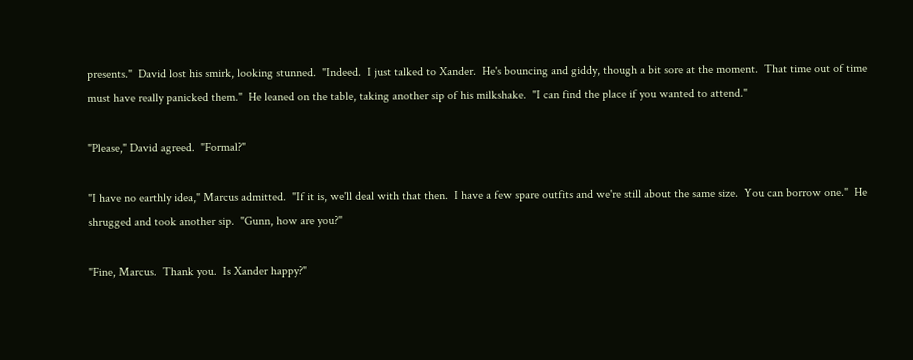presents."  David lost his smirk, looking stunned.  "Indeed.  I just talked to Xander.  He's bouncing and giddy, though a bit sore at the moment.  That time out of time must have really panicked them."  He leaned on the table, taking another sip of his milkshake.  "I can find the place if you wanted to attend."

"Please," David agreed.  "Formal?"

"I have no earthly idea," Marcus admitted.  "If it is, we'll deal with that then.  I have a few spare outfits and we're still about the same size.  You can borrow one."  He shrugged and took another sip.  "Gunn, how are you?"

"Fine, Marcus.  Thank you.  Is Xander happy?"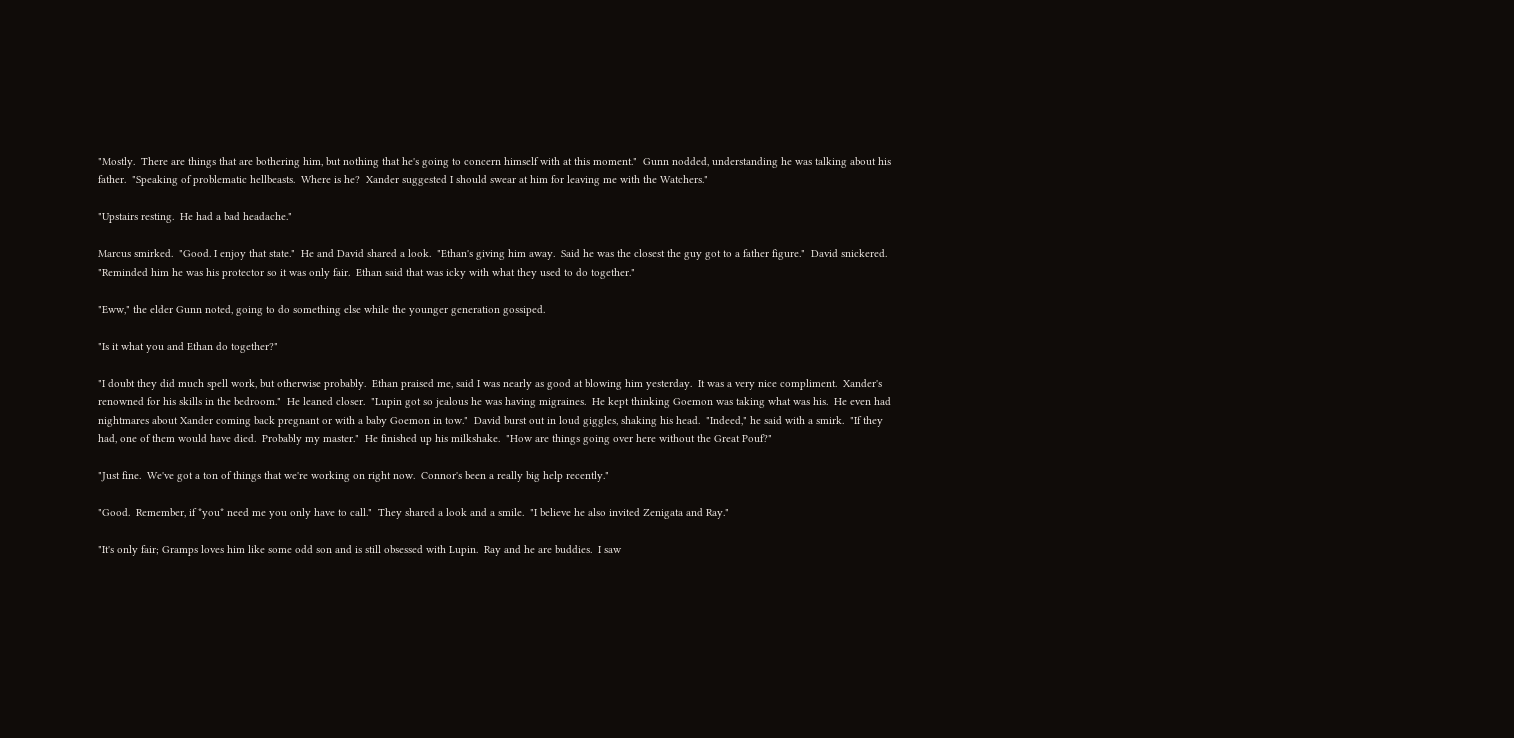"Mostly.  There are things that are bothering him, but nothing that he's going to concern himself with at this moment."  Gunn nodded, understanding he was talking about his father.  "Speaking of problematic hellbeasts.  Where is he?  Xander suggested I should swear at him for leaving me with the Watchers."

"Upstairs resting.  He had a bad headache."

Marcus smirked.  "Good. I enjoy that state."  He and David shared a look.  "Ethan's giving him away.  Said he was the closest the guy got to a father figure."  David snickered.  "Reminded him he was his protector so it was only fair.  Ethan said that was icky with what they used to do together."

"Eww," the elder Gunn noted, going to do something else while the younger generation gossiped.

"Is it what you and Ethan do together?"

"I doubt they did much spell work, but otherwise probably.  Ethan praised me, said I was nearly as good at blowing him yesterday.  It was a very nice compliment.  Xander's renowned for his skills in the bedroom."  He leaned closer.  "Lupin got so jealous he was having migraines.  He kept thinking Goemon was taking what was his.  He even had nightmares about Xander coming back pregnant or with a baby Goemon in tow."  David burst out in loud giggles, shaking his head.  "Indeed," he said with a smirk.  "If they had, one of them would have died.  Probably my master."  He finished up his milkshake.  "How are things going over here without the Great Pouf?"

"Just fine.  We've got a ton of things that we're working on right now.  Connor's been a really big help recently."

"Good.  Remember, if *you* need me you only have to call."  They shared a look and a smile.  "I believe he also invited Zenigata and Ray."

"It's only fair; Gramps loves him like some odd son and is still obsessed with Lupin.  Ray and he are buddies.  I saw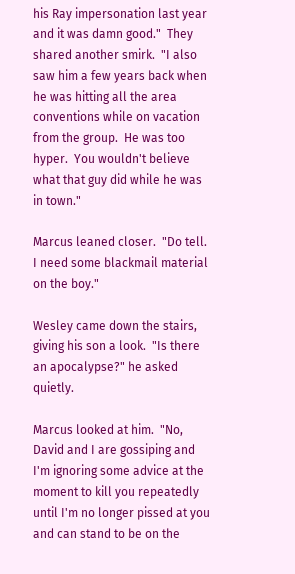his Ray impersonation last year and it was damn good."  They shared another smirk.  "I also saw him a few years back when he was hitting all the area conventions while on vacation from the group.  He was too hyper.  You wouldn't believe what that guy did while he was in town."

Marcus leaned closer.  "Do tell.  I need some blackmail material on the boy."

Wesley came down the stairs, giving his son a look.  "Is there an apocalypse?" he asked quietly.

Marcus looked at him.  "No, David and I are gossiping and I'm ignoring some advice at the moment to kill you repeatedly until I'm no longer pissed at you and can stand to be on the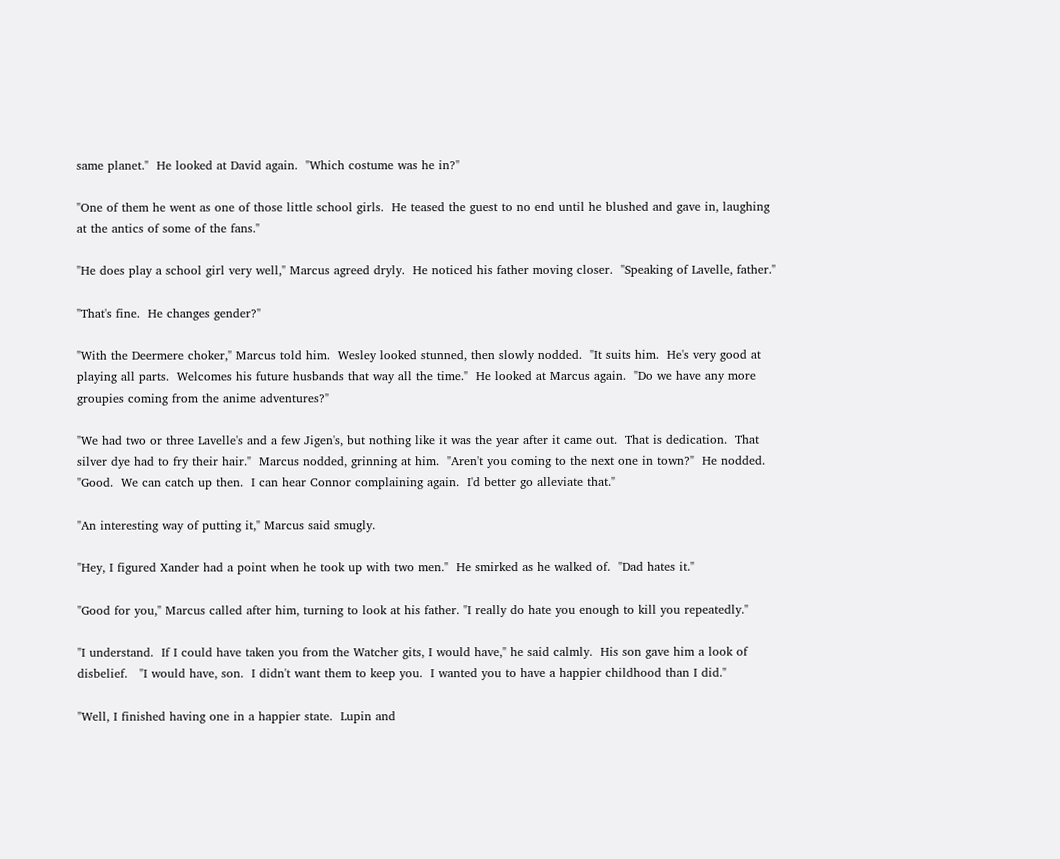same planet."  He looked at David again.  "Which costume was he in?"

"One of them he went as one of those little school girls.  He teased the guest to no end until he blushed and gave in, laughing at the antics of some of the fans."

"He does play a school girl very well," Marcus agreed dryly.  He noticed his father moving closer.  "Speaking of Lavelle, father."

"That's fine.  He changes gender?"

"With the Deermere choker," Marcus told him.  Wesley looked stunned, then slowly nodded.  "It suits him.  He's very good at playing all parts.  Welcomes his future husbands that way all the time."  He looked at Marcus again.  "Do we have any more groupies coming from the anime adventures?"

"We had two or three Lavelle's and a few Jigen's, but nothing like it was the year after it came out.  That is dedication.  That silver dye had to fry their hair."  Marcus nodded, grinning at him.  "Aren't you coming to the next one in town?"  He nodded.  "Good.  We can catch up then.  I can hear Connor complaining again.  I'd better go alleviate that."

"An interesting way of putting it," Marcus said smugly.

"Hey, I figured Xander had a point when he took up with two men."  He smirked as he walked of.  "Dad hates it."

"Good for you," Marcus called after him, turning to look at his father. "I really do hate you enough to kill you repeatedly."

"I understand.  If I could have taken you from the Watcher gits, I would have," he said calmly.  His son gave him a look of disbelief.   "I would have, son.  I didn't want them to keep you.  I wanted you to have a happier childhood than I did."

"Well, I finished having one in a happier state.  Lupin and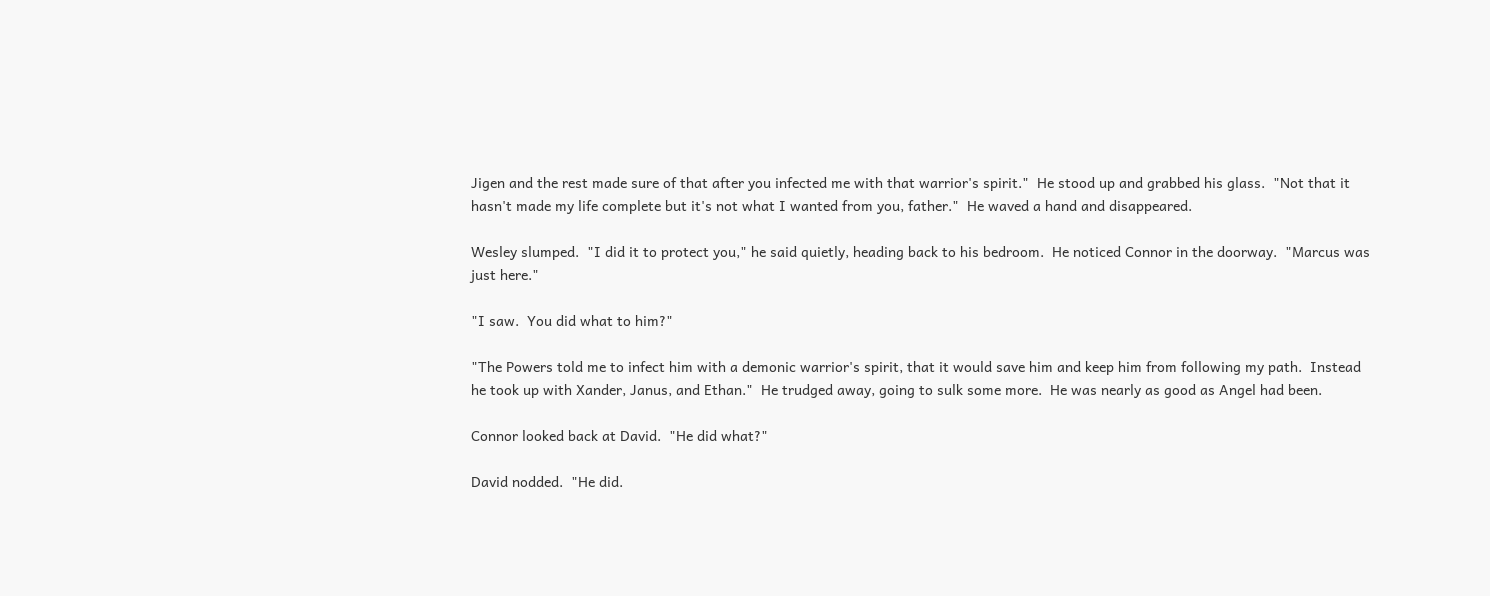Jigen and the rest made sure of that after you infected me with that warrior's spirit."  He stood up and grabbed his glass.  "Not that it hasn't made my life complete but it's not what I wanted from you, father."  He waved a hand and disappeared.

Wesley slumped.  "I did it to protect you," he said quietly, heading back to his bedroom.  He noticed Connor in the doorway.  "Marcus was just here."

"I saw.  You did what to him?"

"The Powers told me to infect him with a demonic warrior's spirit, that it would save him and keep him from following my path.  Instead he took up with Xander, Janus, and Ethan."  He trudged away, going to sulk some more.  He was nearly as good as Angel had been.

Connor looked back at David.  "He did what?"

David nodded.  "He did.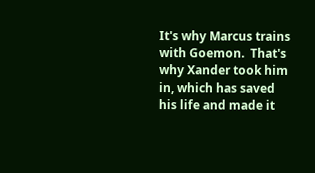It's why Marcus trains with Goemon.  That's why Xander took him in, which has saved his life and made it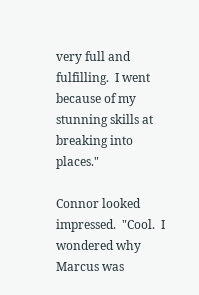very full and fulfilling.  I went because of my stunning skills at breaking into places."

Connor looked impressed.  "Cool.  I wondered why Marcus was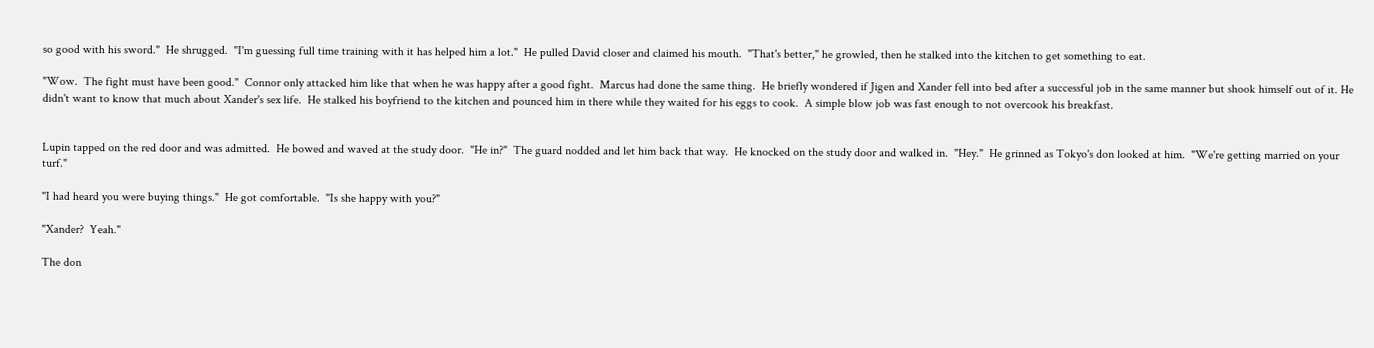so good with his sword."  He shrugged.  "I'm guessing full time training with it has helped him a lot."  He pulled David closer and claimed his mouth.  "That's better," he growled, then he stalked into the kitchen to get something to eat.

"Wow.  The fight must have been good."  Connor only attacked him like that when he was happy after a good fight.  Marcus had done the same thing.  He briefly wondered if Jigen and Xander fell into bed after a successful job in the same manner but shook himself out of it. He didn't want to know that much about Xander's sex life.  He stalked his boyfriend to the kitchen and pounced him in there while they waited for his eggs to cook.  A simple blow job was fast enough to not overcook his breakfast.


Lupin tapped on the red door and was admitted.  He bowed and waved at the study door.  "He in?"  The guard nodded and let him back that way.  He knocked on the study door and walked in.  "Hey."  He grinned as Tokyo's don looked at him.  "We're getting married on your turf."

"I had heard you were buying things."  He got comfortable.  "Is she happy with you?"

"Xander?  Yeah."

The don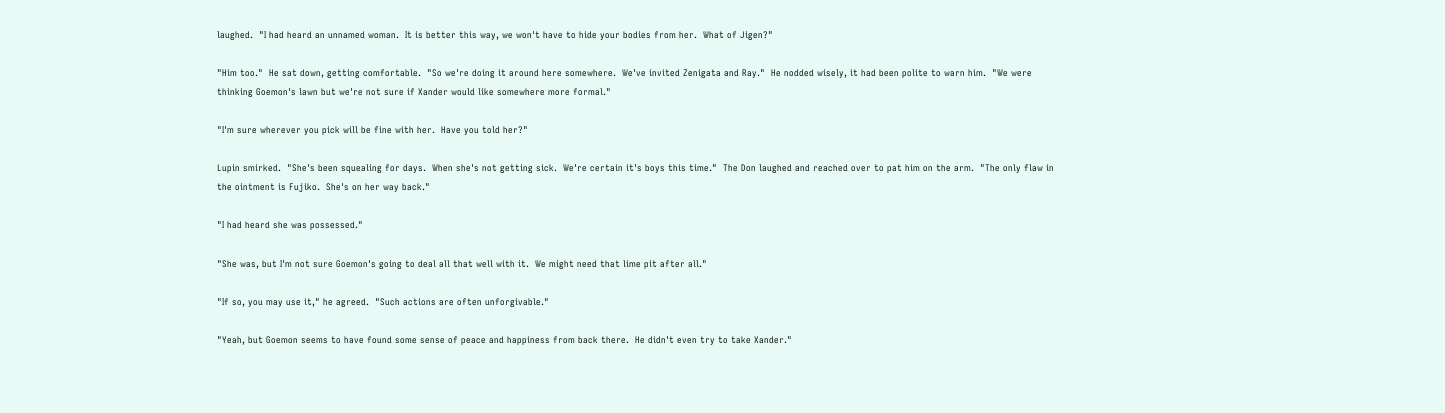laughed.  "I had heard an unnamed woman.  It is better this way, we won't have to hide your bodies from her.  What of Jigen?"

"Him too."  He sat down, getting comfortable.  "So we're doing it around here somewhere.  We've invited Zenigata and Ray."  He nodded wisely, it had been polite to warn him.  "We were thinking Goemon's lawn but we're not sure if Xander would like somewhere more formal."

"I'm sure wherever you pick will be fine with her.  Have you told her?"

Lupin smirked.  "She's been squealing for days.  When she's not getting sick.  We're certain it's boys this time."  The Don laughed and reached over to pat him on the arm.  "The only flaw in the ointment is Fujiko.  She's on her way back."

"I had heard she was possessed."

"She was, but I'm not sure Goemon's going to deal all that well with it.  We might need that lime pit after all."

"If so, you may use it," he agreed.  "Such actions are often unforgivable."

"Yeah, but Goemon seems to have found some sense of peace and happiness from back there.  He didn't even try to take Xander."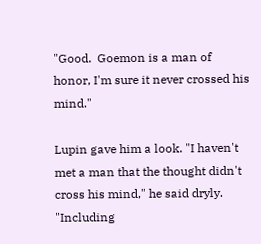"Good.  Goemon is a man of honor, I'm sure it never crossed his mind."

Lupin gave him a look. "I haven't met a man that the thought didn't cross his mind," he said dryly.  "Including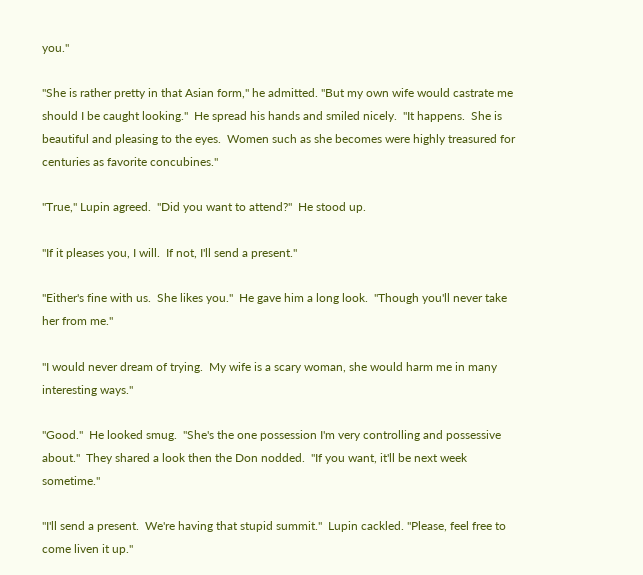you."

"She is rather pretty in that Asian form," he admitted. "But my own wife would castrate me should I be caught looking."  He spread his hands and smiled nicely.  "It happens.  She is beautiful and pleasing to the eyes.  Women such as she becomes were highly treasured for centuries as favorite concubines."

"True," Lupin agreed.  "Did you want to attend?"  He stood up.

"If it pleases you, I will.  If not, I'll send a present."

"Either's fine with us.  She likes you."  He gave him a long look.  "Though you'll never take her from me."

"I would never dream of trying.  My wife is a scary woman, she would harm me in many interesting ways."

"Good."  He looked smug.  "She's the one possession I'm very controlling and possessive about."  They shared a look then the Don nodded.  "If you want, it'll be next week sometime."

"I'll send a present.  We're having that stupid summit."  Lupin cackled. "Please, feel free to come liven it up."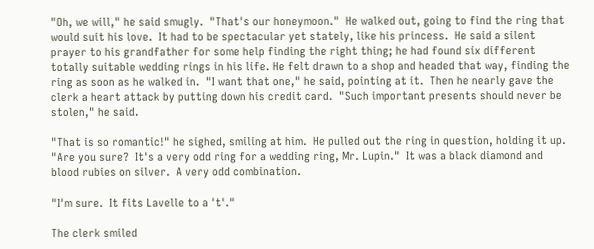"Oh, we will," he said smugly.  "That's our honeymoon."  He walked out, going to find the ring that would suit his love.  It had to be spectacular yet stately, like his princess.  He said a silent prayer to his grandfather for some help finding the right thing; he had found six different totally suitable wedding rings in his life. He felt drawn to a shop and headed that way, finding the ring as soon as he walked in.  "I want that one," he said, pointing at it.  Then he nearly gave the clerk a heart attack by putting down his credit card.  "Such important presents should never be stolen," he said.

"That is so romantic!" he sighed, smiling at him.  He pulled out the ring in question, holding it up.  "Are you sure?  It's a very odd ring for a wedding ring, Mr. Lupin."  It was a black diamond and blood rubies on silver.  A very odd combination.

"I'm sure.  It fits Lavelle to a 't'."

The clerk smiled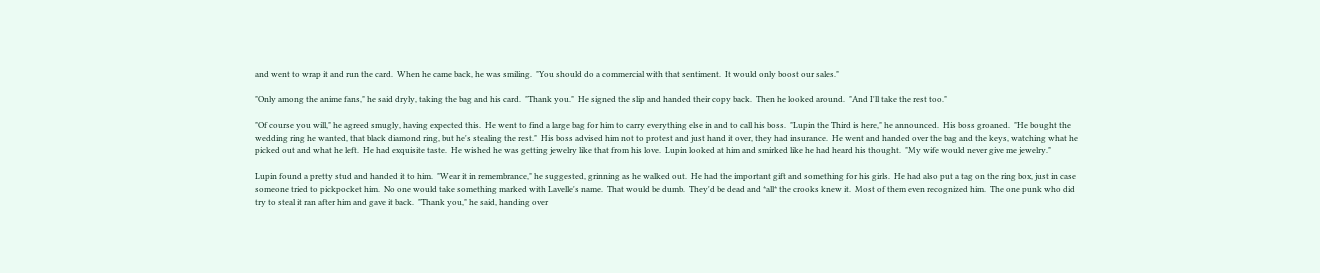and went to wrap it and run the card.  When he came back, he was smiling.  "You should do a commercial with that sentiment.  It would only boost our sales."

"Only among the anime fans," he said dryly, taking the bag and his card.  "Thank you."  He signed the slip and handed their copy back.  Then he looked around.  "And I'll take the rest too."

"Of course you will," he agreed smugly, having expected this.  He went to find a large bag for him to carry everything else in and to call his boss.  "Lupin the Third is here," he announced.  His boss groaned.  "He bought the wedding ring he wanted, that black diamond ring, but he's stealing the rest."  His boss advised him not to protest and just hand it over, they had insurance.  He went and handed over the bag and the keys, watching what he picked out and what he left.  He had exquisite taste.  He wished he was getting jewelry like that from his love.  Lupin looked at him and smirked like he had heard his thought.  "My wife would never give me jewelry."

Lupin found a pretty stud and handed it to him.  "Wear it in remembrance," he suggested, grinning as he walked out.  He had the important gift and something for his girls.  He had also put a tag on the ring box, just in case someone tried to pickpocket him.  No one would take something marked with Lavelle's name.  That would be dumb.  They'd be dead and *all* the crooks knew it.  Most of them even recognized him.  The one punk who did try to steal it ran after him and gave it back.  "Thank you," he said, handing over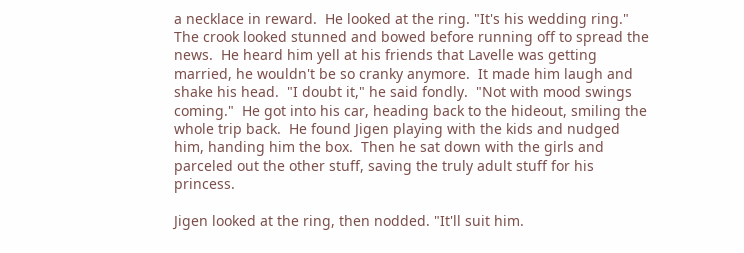a necklace in reward.  He looked at the ring. "It's his wedding ring."  The crook looked stunned and bowed before running off to spread the news.  He heard him yell at his friends that Lavelle was getting married, he wouldn't be so cranky anymore.  It made him laugh and shake his head.  "I doubt it," he said fondly.  "Not with mood swings coming."  He got into his car, heading back to the hideout, smiling the whole trip back.  He found Jigen playing with the kids and nudged him, handing him the box.  Then he sat down with the girls and parceled out the other stuff, saving the truly adult stuff for his princess.

Jigen looked at the ring, then nodded. "It'll suit him.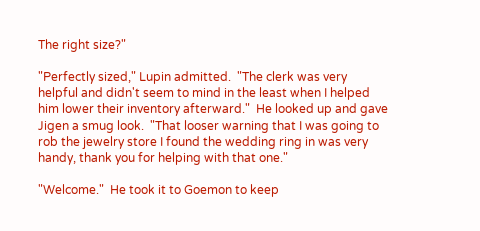The right size?"

"Perfectly sized," Lupin admitted.  "The clerk was very helpful and didn't seem to mind in the least when I helped him lower their inventory afterward."  He looked up and gave Jigen a smug look.  "That looser warning that I was going to rob the jewelry store I found the wedding ring in was very handy, thank you for helping with that one."

"Welcome."  He took it to Goemon to keep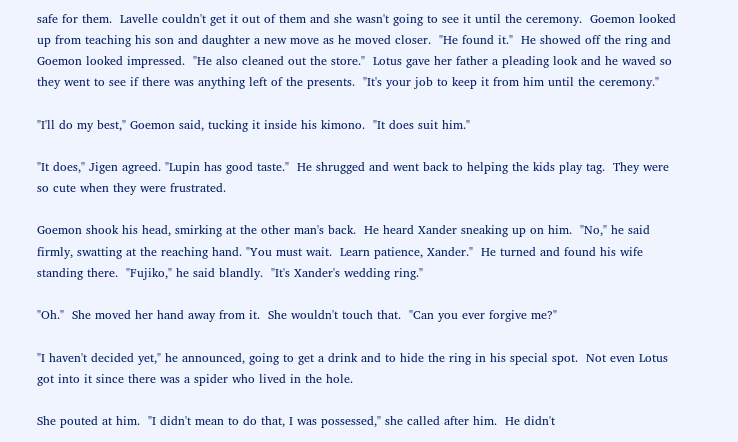safe for them.  Lavelle couldn't get it out of them and she wasn't going to see it until the ceremony.  Goemon looked up from teaching his son and daughter a new move as he moved closer.  "He found it."  He showed off the ring and Goemon looked impressed.  "He also cleaned out the store."  Lotus gave her father a pleading look and he waved so they went to see if there was anything left of the presents.  "It's your job to keep it from him until the ceremony."

"I'll do my best," Goemon said, tucking it inside his kimono.  "It does suit him."

"It does," Jigen agreed. "Lupin has good taste."  He shrugged and went back to helping the kids play tag.  They were so cute when they were frustrated.

Goemon shook his head, smirking at the other man's back.  He heard Xander sneaking up on him.  "No," he said firmly, swatting at the reaching hand. "You must wait.  Learn patience, Xander."  He turned and found his wife standing there.  "Fujiko," he said blandly.  "It's Xander's wedding ring."

"Oh."  She moved her hand away from it.  She wouldn't touch that.  "Can you ever forgive me?"

"I haven't decided yet," he announced, going to get a drink and to hide the ring in his special spot.  Not even Lotus got into it since there was a spider who lived in the hole.

She pouted at him.  "I didn't mean to do that, I was possessed," she called after him.  He didn't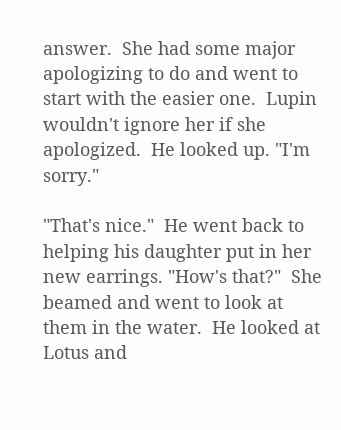answer.  She had some major apologizing to do and went to start with the easier one.  Lupin wouldn't ignore her if she apologized.  He looked up. "I'm sorry."

"That's nice."  He went back to helping his daughter put in her new earrings. "How's that?"  She beamed and went to look at them in the water.  He looked at Lotus and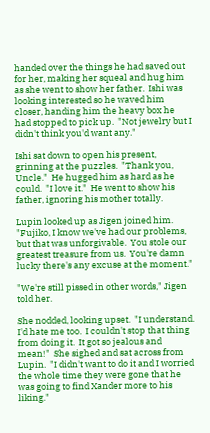handed over the things he had saved out for her, making her squeal and hug him as she went to show her father.  Ishi was looking interested so he waved him closer, handing him the heavy box he had stopped to pick up.  "Not jewelry but I didn't think you'd want any."

Ishi sat down to open his present, grinning at the puzzles.  "Thank you, Uncle."  He hugged him as hard as he could.  "I love it."  He went to show his father, ignoring his mother totally.

Lupin looked up as Jigen joined him.  "Fujiko, I know we've had our problems, but that was unforgivable.  You stole our greatest treasure from us.  You're damn lucky there's any excuse at the moment."

"We're still pissed in other words," Jigen told her.

She nodded, looking upset.  "I understand. I'd hate me too.  I couldn't stop that thing from doing it.  It got so jealous and mean!"  She sighed and sat across from Lupin.  "I didn't want to do it and I worried the whole time they were gone that he was going to find Xander more to his liking."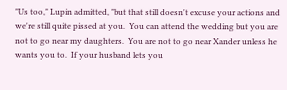"Us too," Lupin admitted, "but that still doesn't excuse your actions and we're still quite pissed at you.  You can attend the wedding but you are not to go near my daughters.  You are not to go near Xander unless he wants you to.  If your husband lets you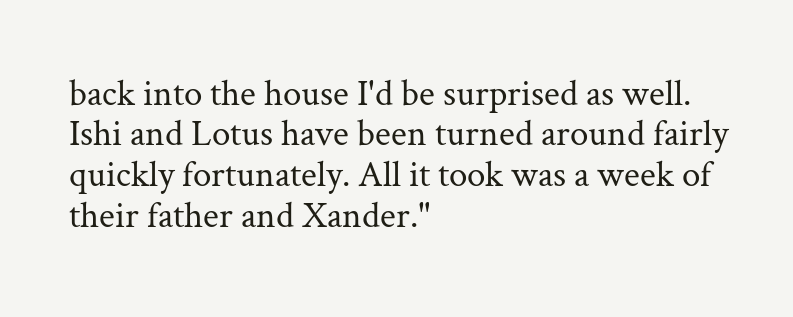back into the house I'd be surprised as well.  Ishi and Lotus have been turned around fairly quickly fortunately. All it took was a week of their father and Xander."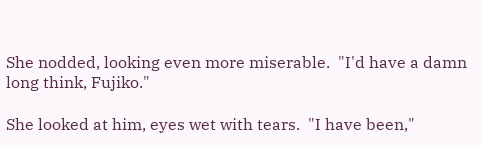She nodded, looking even more miserable.  "I'd have a damn long think, Fujiko."

She looked at him, eyes wet with tears.  "I have been,"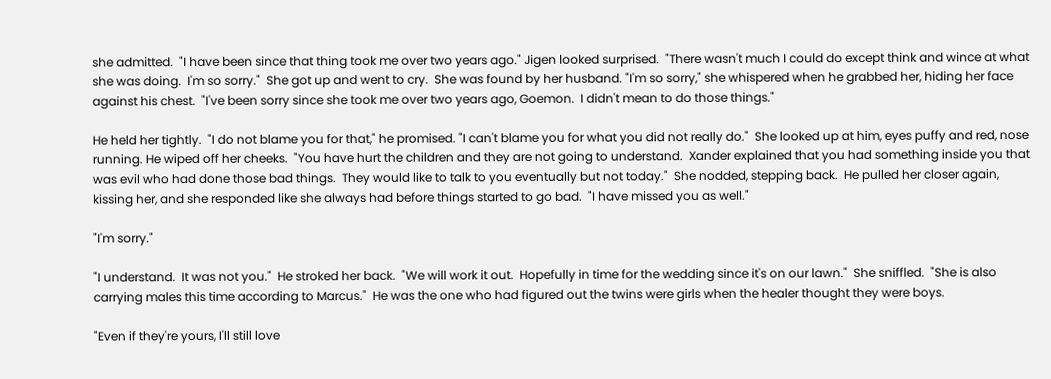she admitted.  "I have been since that thing took me over two years ago." Jigen looked surprised.  "There wasn't much I could do except think and wince at what she was doing.  I'm so sorry."  She got up and went to cry.  She was found by her husband. "I'm so sorry," she whispered when he grabbed her, hiding her face against his chest.  "I've been sorry since she took me over two years ago, Goemon.  I didn't mean to do those things."

He held her tightly.  "I do not blame you for that," he promised. "I can't blame you for what you did not really do."  She looked up at him, eyes puffy and red, nose running. He wiped off her cheeks.  "You have hurt the children and they are not going to understand.  Xander explained that you had something inside you that was evil who had done those bad things.  They would like to talk to you eventually but not today."  She nodded, stepping back.  He pulled her closer again, kissing her, and she responded like she always had before things started to go bad.  "I have missed you as well."

"I'm sorry."

"I understand.  It was not you."  He stroked her back.  "We will work it out.  Hopefully in time for the wedding since it's on our lawn."  She sniffled.  "She is also carrying males this time according to Marcus."  He was the one who had figured out the twins were girls when the healer thought they were boys.

"Even if they're yours, I'll still love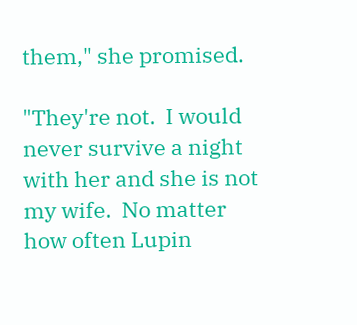them," she promised.

"They're not.  I would never survive a night with her and she is not my wife.  No matter how often Lupin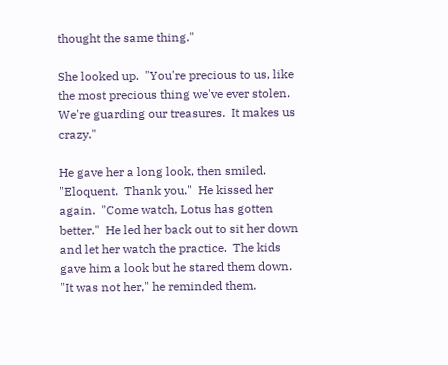thought the same thing."

She looked up.  "You're precious to us, like the most precious thing we've ever stolen.  We're guarding our treasures.  It makes us crazy."

He gave her a long look, then smiled.  "Eloquent.  Thank you."  He kissed her again.  "Come watch, Lotus has gotten better."  He led her back out to sit her down and let her watch the practice.  The kids gave him a look but he stared them down. "It was not her," he reminded them.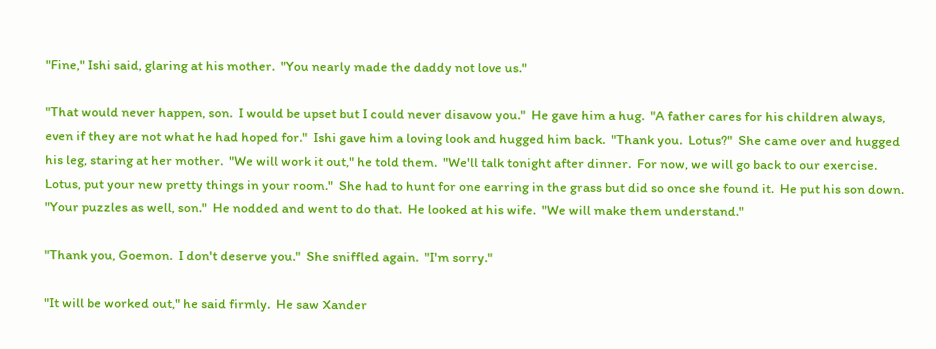"Fine," Ishi said, glaring at his mother.  "You nearly made the daddy not love us."

"That would never happen, son.  I would be upset but I could never disavow you."  He gave him a hug.  "A father cares for his children always, even if they are not what he had hoped for."  Ishi gave him a loving look and hugged him back.  "Thank you.  Lotus?"  She came over and hugged his leg, staring at her mother.  "We will work it out," he told them.  "We'll talk tonight after dinner.  For now, we will go back to our exercise.  Lotus, put your new pretty things in your room."  She had to hunt for one earring in the grass but did so once she found it.  He put his son down.  "Your puzzles as well, son."  He nodded and went to do that.  He looked at his wife.  "We will make them understand."

"Thank you, Goemon.  I don't deserve you."  She sniffled again.  "I'm sorry."

"It will be worked out," he said firmly.  He saw Xander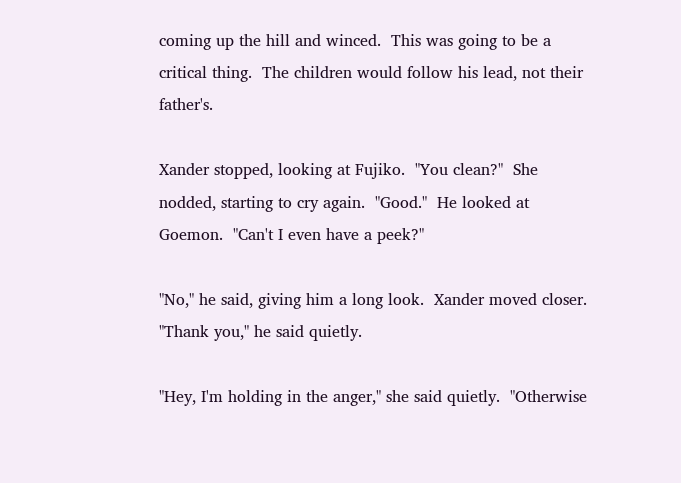coming up the hill and winced.  This was going to be a critical thing.  The children would follow his lead, not their father's.

Xander stopped, looking at Fujiko.  "You clean?"  She nodded, starting to cry again.  "Good."  He looked at Goemon.  "Can't I even have a peek?"

"No," he said, giving him a long look.  Xander moved closer.  "Thank you," he said quietly.

"Hey, I'm holding in the anger," she said quietly.  "Otherwise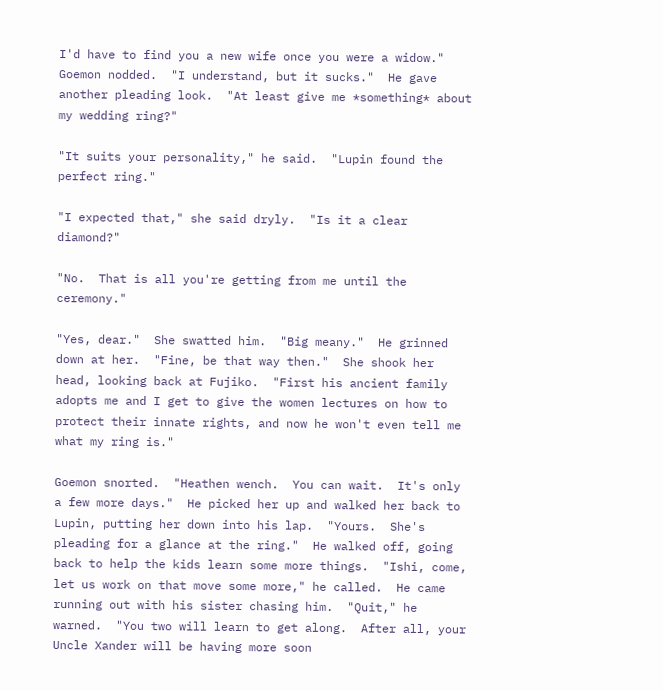I'd have to find you a new wife once you were a widow."  Goemon nodded.  "I understand, but it sucks."  He gave another pleading look.  "At least give me *something* about my wedding ring?"

"It suits your personality," he said.  "Lupin found the perfect ring."

"I expected that," she said dryly.  "Is it a clear diamond?"

"No.  That is all you're getting from me until the ceremony."

"Yes, dear."  She swatted him.  "Big meany."  He grinned down at her.  "Fine, be that way then."  She shook her head, looking back at Fujiko.  "First his ancient family adopts me and I get to give the women lectures on how to protect their innate rights, and now he won't even tell me what my ring is."

Goemon snorted.  "Heathen wench.  You can wait.  It's only a few more days."  He picked her up and walked her back to Lupin, putting her down into his lap.  "Yours.  She's pleading for a glance at the ring."  He walked off, going back to help the kids learn some more things.  "Ishi, come, let us work on that move some more," he called.  He came running out with his sister chasing him.  "Quit," he warned.  "You two will learn to get along.  After all, your Uncle Xander will be having more soon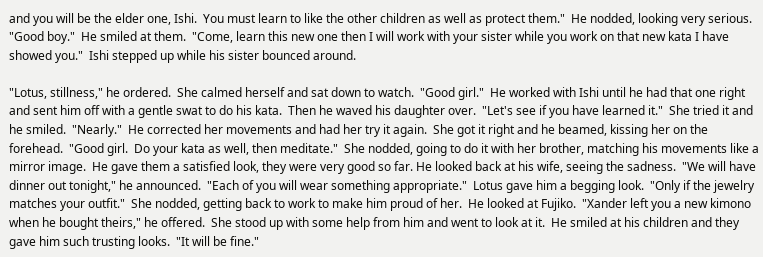and you will be the elder one, Ishi.  You must learn to like the other children as well as protect them."  He nodded, looking very serious.  "Good boy."  He smiled at them.  "Come, learn this new one then I will work with your sister while you work on that new kata I have showed you."  Ishi stepped up while his sister bounced around.

"Lotus, stillness," he ordered.  She calmed herself and sat down to watch.  "Good girl."  He worked with Ishi until he had that one right and sent him off with a gentle swat to do his kata.  Then he waved his daughter over.  "Let's see if you have learned it."  She tried it and he smiled.  "Nearly."  He corrected her movements and had her try it again.  She got it right and he beamed, kissing her on the forehead.  "Good girl.  Do your kata as well, then meditate."  She nodded, going to do it with her brother, matching his movements like a mirror image.  He gave them a satisfied look, they were very good so far. He looked back at his wife, seeing the sadness.  "We will have dinner out tonight," he announced.  "Each of you will wear something appropriate."  Lotus gave him a begging look.  "Only if the jewelry matches your outfit."  She nodded, getting back to work to make him proud of her.  He looked at Fujiko.  "Xander left you a new kimono when he bought theirs," he offered.  She stood up with some help from him and went to look at it.  He smiled at his children and they gave him such trusting looks.  "It will be fine."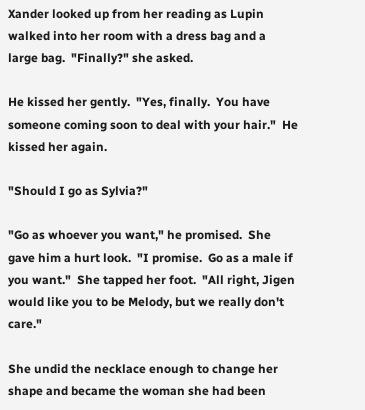Xander looked up from her reading as Lupin walked into her room with a dress bag and a large bag.  "Finally?" she asked.

He kissed her gently.  "Yes, finally.  You have someone coming soon to deal with your hair."  He kissed her again.

"Should I go as Sylvia?"

"Go as whoever you want," he promised.  She gave him a hurt look.  "I promise.  Go as a male if you want."  She tapped her foot.  "All right, Jigen would like you to be Melody, but we really don't care."

She undid the necklace enough to change her shape and became the woman she had been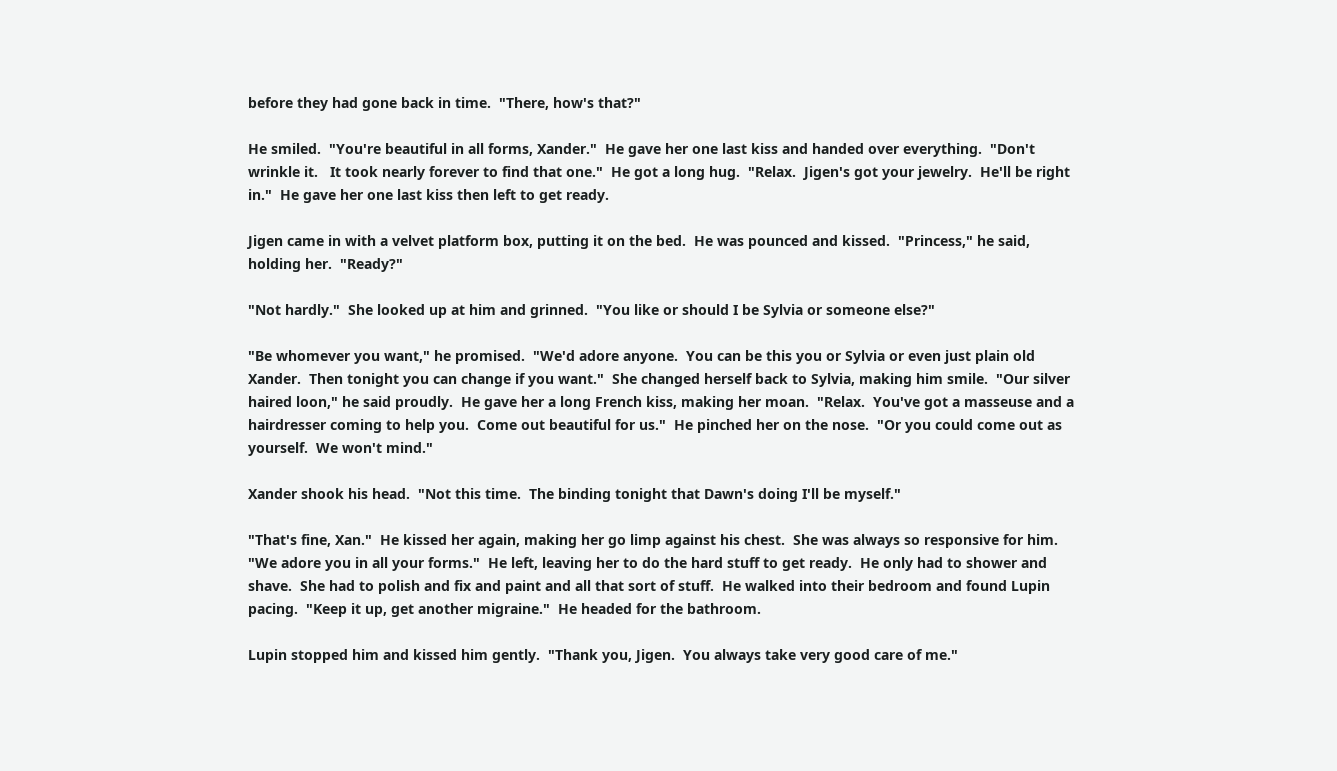before they had gone back in time.  "There, how's that?"

He smiled.  "You're beautiful in all forms, Xander."  He gave her one last kiss and handed over everything.  "Don't wrinkle it.   It took nearly forever to find that one."  He got a long hug.  "Relax.  Jigen's got your jewelry.  He'll be right in."  He gave her one last kiss then left to get ready.

Jigen came in with a velvet platform box, putting it on the bed.  He was pounced and kissed.  "Princess," he said, holding her.  "Ready?"

"Not hardly."  She looked up at him and grinned.  "You like or should I be Sylvia or someone else?"

"Be whomever you want," he promised.  "We'd adore anyone.  You can be this you or Sylvia or even just plain old Xander.  Then tonight you can change if you want."  She changed herself back to Sylvia, making him smile.  "Our silver haired loon," he said proudly.  He gave her a long French kiss, making her moan.  "Relax.  You've got a masseuse and a hairdresser coming to help you.  Come out beautiful for us."  He pinched her on the nose.  "Or you could come out as yourself.  We won't mind."

Xander shook his head.  "Not this time.  The binding tonight that Dawn's doing I'll be myself."

"That's fine, Xan."  He kissed her again, making her go limp against his chest.  She was always so responsive for him.  "We adore you in all your forms."  He left, leaving her to do the hard stuff to get ready.  He only had to shower and shave.  She had to polish and fix and paint and all that sort of stuff.  He walked into their bedroom and found Lupin pacing.  "Keep it up, get another migraine."  He headed for the bathroom.

Lupin stopped him and kissed him gently.  "Thank you, Jigen.  You always take very good care of me."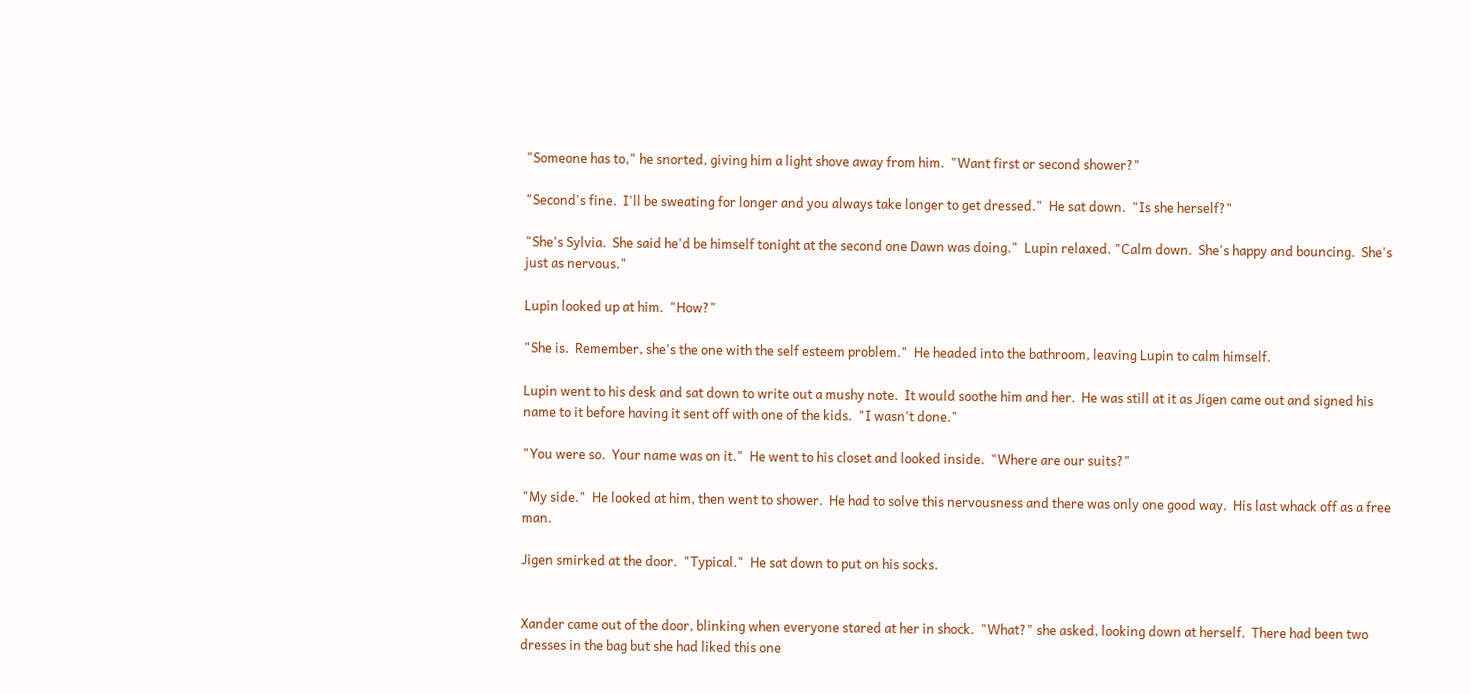"Someone has to," he snorted, giving him a light shove away from him.  "Want first or second shower?"

"Second's fine.  I'll be sweating for longer and you always take longer to get dressed."  He sat down.  "Is she herself?"

"She's Sylvia.  She said he'd be himself tonight at the second one Dawn was doing."  Lupin relaxed. "Calm down.  She's happy and bouncing.  She's just as nervous."

Lupin looked up at him.  "How?"

"She is.  Remember, she's the one with the self esteem problem."  He headed into the bathroom, leaving Lupin to calm himself.

Lupin went to his desk and sat down to write out a mushy note.  It would soothe him and her.  He was still at it as Jigen came out and signed his name to it before having it sent off with one of the kids.  "I wasn't done."

"You were so.  Your name was on it."  He went to his closet and looked inside.  "Where are our suits?"

"My side."  He looked at him, then went to shower.  He had to solve this nervousness and there was only one good way.  His last whack off as a free man.

Jigen smirked at the door.  "Typical."  He sat down to put on his socks.


Xander came out of the door, blinking when everyone stared at her in shock.  "What?" she asked, looking down at herself.  There had been two dresses in the bag but she had liked this one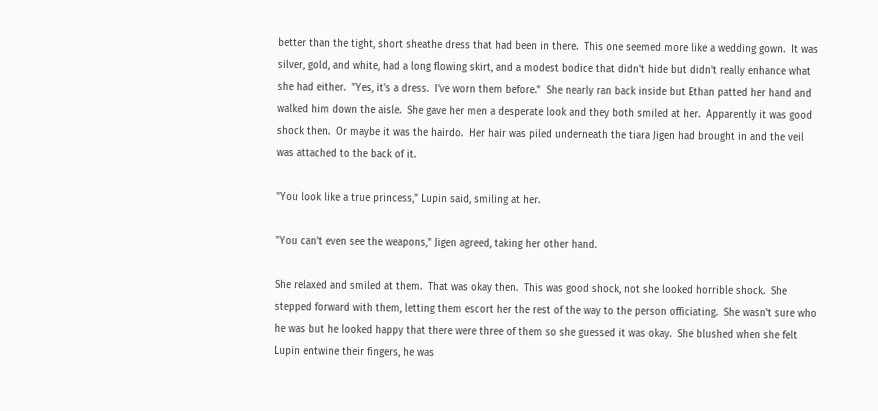better than the tight, short sheathe dress that had been in there.  This one seemed more like a wedding gown.  It was silver, gold, and white, had a long flowing skirt, and a modest bodice that didn't hide but didn't really enhance what she had either.  "Yes, it's a dress.  I've worn them before."  She nearly ran back inside but Ethan patted her hand and walked him down the aisle.  She gave her men a desperate look and they both smiled at her.  Apparently it was good shock then.  Or maybe it was the hairdo.  Her hair was piled underneath the tiara Jigen had brought in and the veil was attached to the back of it.

"You look like a true princess," Lupin said, smiling at her.

"You can't even see the weapons," Jigen agreed, taking her other hand.

She relaxed and smiled at them.  That was okay then.  This was good shock, not she looked horrible shock.  She stepped forward with them, letting them escort her the rest of the way to the person officiating.  She wasn't sure who he was but he looked happy that there were three of them so she guessed it was okay.  She blushed when she felt Lupin entwine their fingers, he was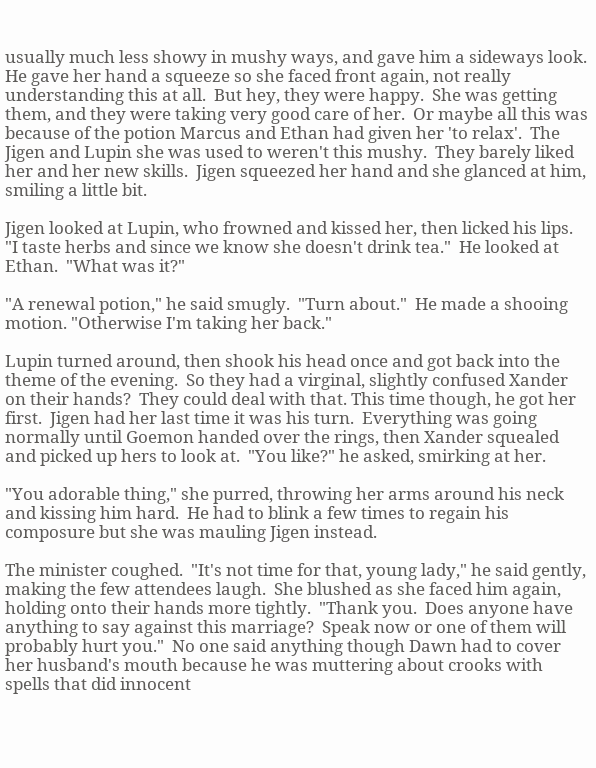usually much less showy in mushy ways, and gave him a sideways look.  He gave her hand a squeeze so she faced front again, not really understanding this at all.  But hey, they were happy.  She was getting them, and they were taking very good care of her.  Or maybe all this was because of the potion Marcus and Ethan had given her 'to relax'.  The Jigen and Lupin she was used to weren't this mushy.  They barely liked her and her new skills.  Jigen squeezed her hand and she glanced at him, smiling a little bit.

Jigen looked at Lupin, who frowned and kissed her, then licked his lips.  "I taste herbs and since we know she doesn't drink tea."  He looked at Ethan.  "What was it?"

"A renewal potion," he said smugly.  "Turn about."  He made a shooing motion. "Otherwise I'm taking her back."

Lupin turned around, then shook his head once and got back into the theme of the evening.  So they had a virginal, slightly confused Xander on their hands?  They could deal with that. This time though, he got her first.  Jigen had her last time it was his turn.  Everything was going normally until Goemon handed over the rings, then Xander squealed and picked up hers to look at.  "You like?" he asked, smirking at her.

"You adorable thing," she purred, throwing her arms around his neck and kissing him hard.  He had to blink a few times to regain his composure but she was mauling Jigen instead.

The minister coughed.  "It's not time for that, young lady," he said gently, making the few attendees laugh.  She blushed as she faced him again, holding onto their hands more tightly.  "Thank you.  Does anyone have anything to say against this marriage?  Speak now or one of them will probably hurt you."  No one said anything though Dawn had to cover her husband's mouth because he was muttering about crooks with spells that did innocent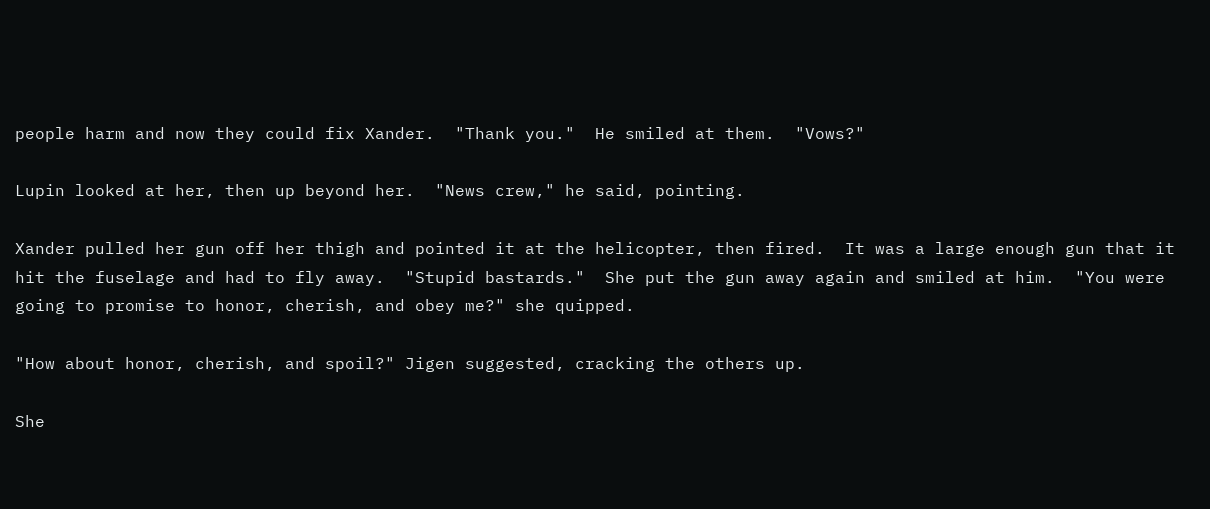people harm and now they could fix Xander.  "Thank you."  He smiled at them.  "Vows?"

Lupin looked at her, then up beyond her.  "News crew," he said, pointing.

Xander pulled her gun off her thigh and pointed it at the helicopter, then fired.  It was a large enough gun that it hit the fuselage and had to fly away.  "Stupid bastards."  She put the gun away again and smiled at him.  "You were going to promise to honor, cherish, and obey me?" she quipped.

"How about honor, cherish, and spoil?" Jigen suggested, cracking the others up.

She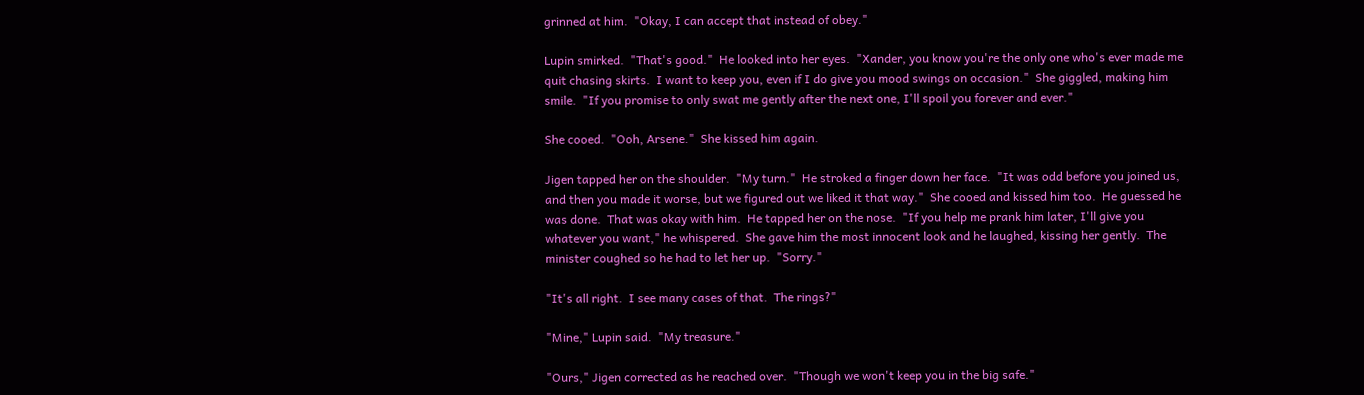grinned at him.  "Okay, I can accept that instead of obey."

Lupin smirked.  "That's good."  He looked into her eyes.  "Xander, you know you're the only one who's ever made me quit chasing skirts.  I want to keep you, even if I do give you mood swings on occasion."  She giggled, making him smile.  "If you promise to only swat me gently after the next one, I'll spoil you forever and ever."

She cooed.  "Ooh, Arsene."  She kissed him again.

Jigen tapped her on the shoulder.  "My turn."  He stroked a finger down her face.  "It was odd before you joined us, and then you made it worse, but we figured out we liked it that way."  She cooed and kissed him too.  He guessed he was done.  That was okay with him.  He tapped her on the nose.  "If you help me prank him later, I'll give you whatever you want," he whispered.  She gave him the most innocent look and he laughed, kissing her gently.  The minister coughed so he had to let her up.  "Sorry."

"It's all right.  I see many cases of that.  The rings?"

"Mine," Lupin said.  "My treasure."

"Ours," Jigen corrected as he reached over.  "Though we won't keep you in the big safe."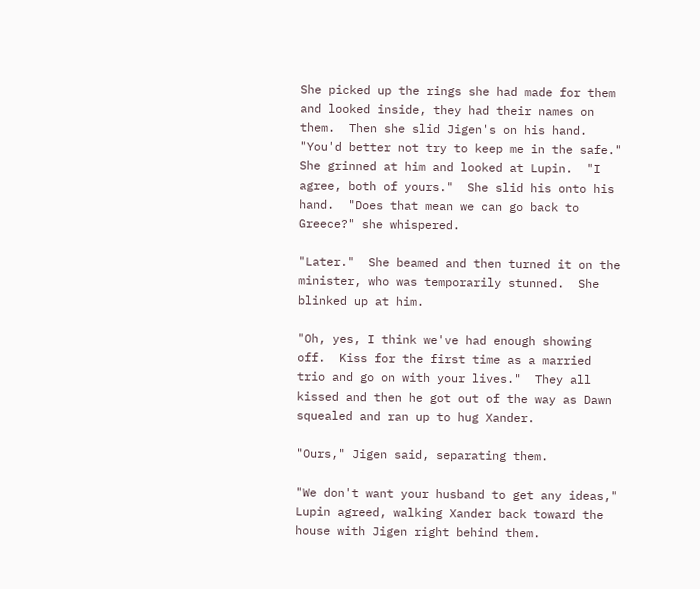She picked up the rings she had made for them and looked inside, they had their names on them.  Then she slid Jigen's on his hand.  "You'd better not try to keep me in the safe."  She grinned at him and looked at Lupin.  "I agree, both of yours."  She slid his onto his hand.  "Does that mean we can go back to Greece?" she whispered.

"Later."  She beamed and then turned it on the minister, who was temporarily stunned.  She blinked up at him.

"Oh, yes, I think we've had enough showing off.  Kiss for the first time as a married trio and go on with your lives."  They all kissed and then he got out of the way as Dawn squealed and ran up to hug Xander.

"Ours," Jigen said, separating them.

"We don't want your husband to get any ideas," Lupin agreed, walking Xander back toward the house with Jigen right behind them.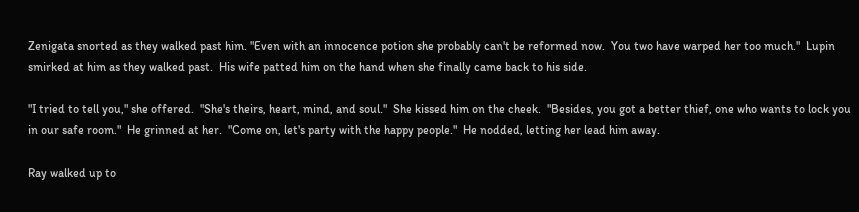Zenigata snorted as they walked past him. "Even with an innocence potion she probably can't be reformed now.  You two have warped her too much."  Lupin smirked at him as they walked past.  His wife patted him on the hand when she finally came back to his side.

"I tried to tell you," she offered.  "She's theirs, heart, mind, and soul."  She kissed him on the cheek.  "Besides, you got a better thief, one who wants to lock you in our safe room."  He grinned at her.  "Come on, let's party with the happy people."  He nodded, letting her lead him away.

Ray walked up to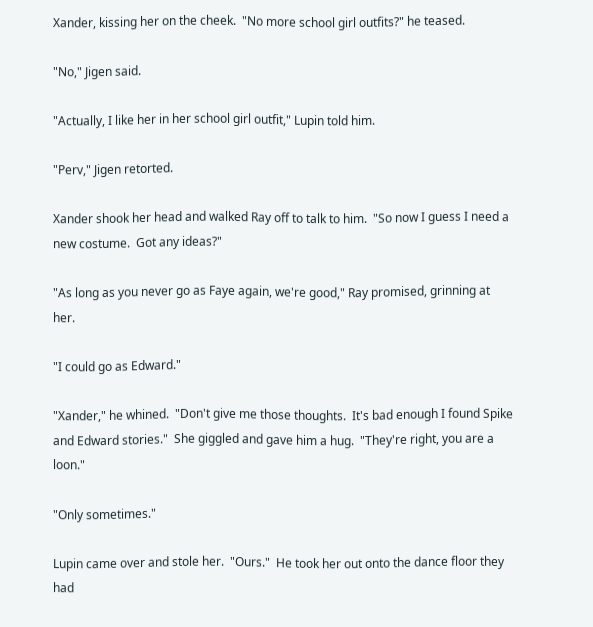Xander, kissing her on the cheek.  "No more school girl outfits?" he teased.

"No," Jigen said.

"Actually, I like her in her school girl outfit," Lupin told him.

"Perv," Jigen retorted.

Xander shook her head and walked Ray off to talk to him.  "So now I guess I need a new costume.  Got any ideas?"

"As long as you never go as Faye again, we're good," Ray promised, grinning at her.

"I could go as Edward."

"Xander," he whined.  "Don't give me those thoughts.  It's bad enough I found Spike and Edward stories."  She giggled and gave him a hug.  "They're right, you are a loon."

"Only sometimes."

Lupin came over and stole her.  "Ours."  He took her out onto the dance floor they had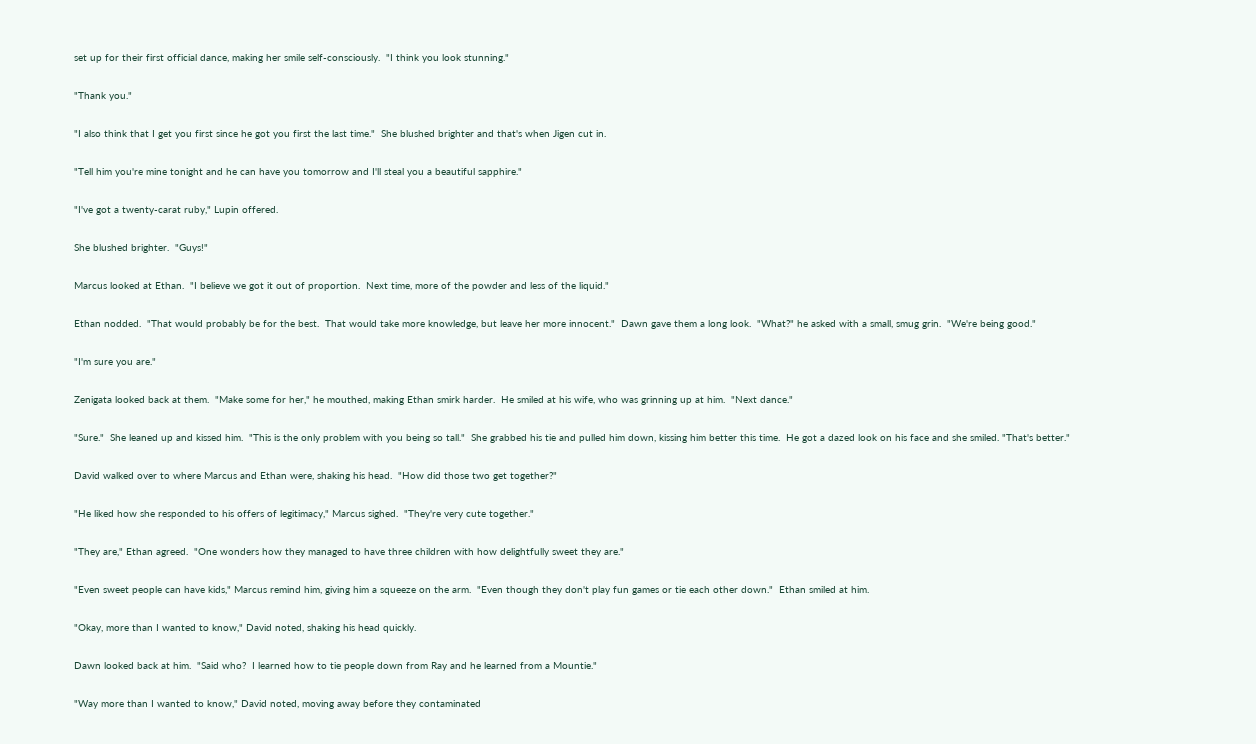set up for their first official dance, making her smile self-consciously.  "I think you look stunning."

"Thank you."

"I also think that I get you first since he got you first the last time."  She blushed brighter and that's when Jigen cut in.

"Tell him you're mine tonight and he can have you tomorrow and I'll steal you a beautiful sapphire."

"I've got a twenty-carat ruby," Lupin offered.

She blushed brighter.  "Guys!"

Marcus looked at Ethan.  "I believe we got it out of proportion.  Next time, more of the powder and less of the liquid."

Ethan nodded.  "That would probably be for the best.  That would take more knowledge, but leave her more innocent."  Dawn gave them a long look.  "What?" he asked with a small, smug grin.  "We're being good."

"I'm sure you are."

Zenigata looked back at them.  "Make some for her," he mouthed, making Ethan smirk harder.  He smiled at his wife, who was grinning up at him.  "Next dance."

"Sure."  She leaned up and kissed him.  "This is the only problem with you being so tall."  She grabbed his tie and pulled him down, kissing him better this time.  He got a dazed look on his face and she smiled. "That's better."

David walked over to where Marcus and Ethan were, shaking his head.  "How did those two get together?"

"He liked how she responded to his offers of legitimacy," Marcus sighed.  "They're very cute together."

"They are," Ethan agreed.  "One wonders how they managed to have three children with how delightfully sweet they are."

"Even sweet people can have kids," Marcus remind him, giving him a squeeze on the arm.  "Even though they don't play fun games or tie each other down."  Ethan smiled at him.

"Okay, more than I wanted to know," David noted, shaking his head quickly.

Dawn looked back at him.  "Said who?  I learned how to tie people down from Ray and he learned from a Mountie."

"Way more than I wanted to know," David noted, moving away before they contaminated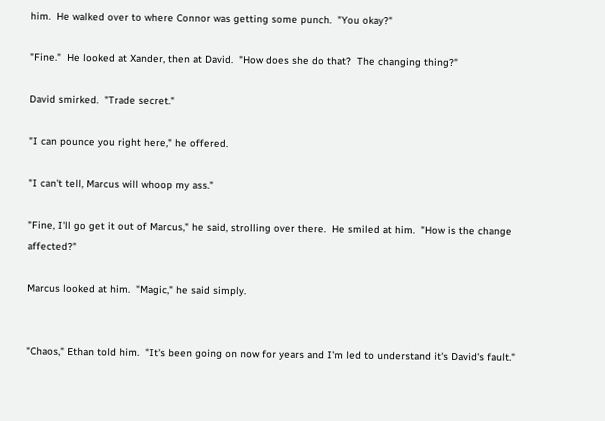him.  He walked over to where Connor was getting some punch.  "You okay?"

"Fine."  He looked at Xander, then at David.  "How does she do that?  The changing thing?"

David smirked.  "Trade secret."

"I can pounce you right here," he offered.

"I can't tell, Marcus will whoop my ass."

"Fine, I'll go get it out of Marcus," he said, strolling over there.  He smiled at him.  "How is the change affected?"

Marcus looked at him.  "Magic," he said simply.


"Chaos," Ethan told him.  "It's been going on now for years and I'm led to understand it's David's fault."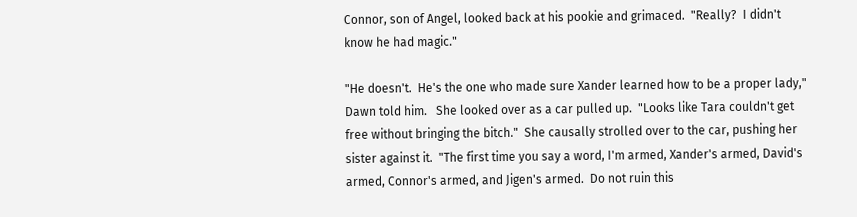Connor, son of Angel, looked back at his pookie and grimaced.  "Really?  I didn't know he had magic."

"He doesn't.  He's the one who made sure Xander learned how to be a proper lady," Dawn told him.   She looked over as a car pulled up.  "Looks like Tara couldn't get free without bringing the bitch."  She causally strolled over to the car, pushing her sister against it.  "The first time you say a word, I'm armed, Xander's armed, David's armed, Connor's armed, and Jigen's armed.  Do not ruin this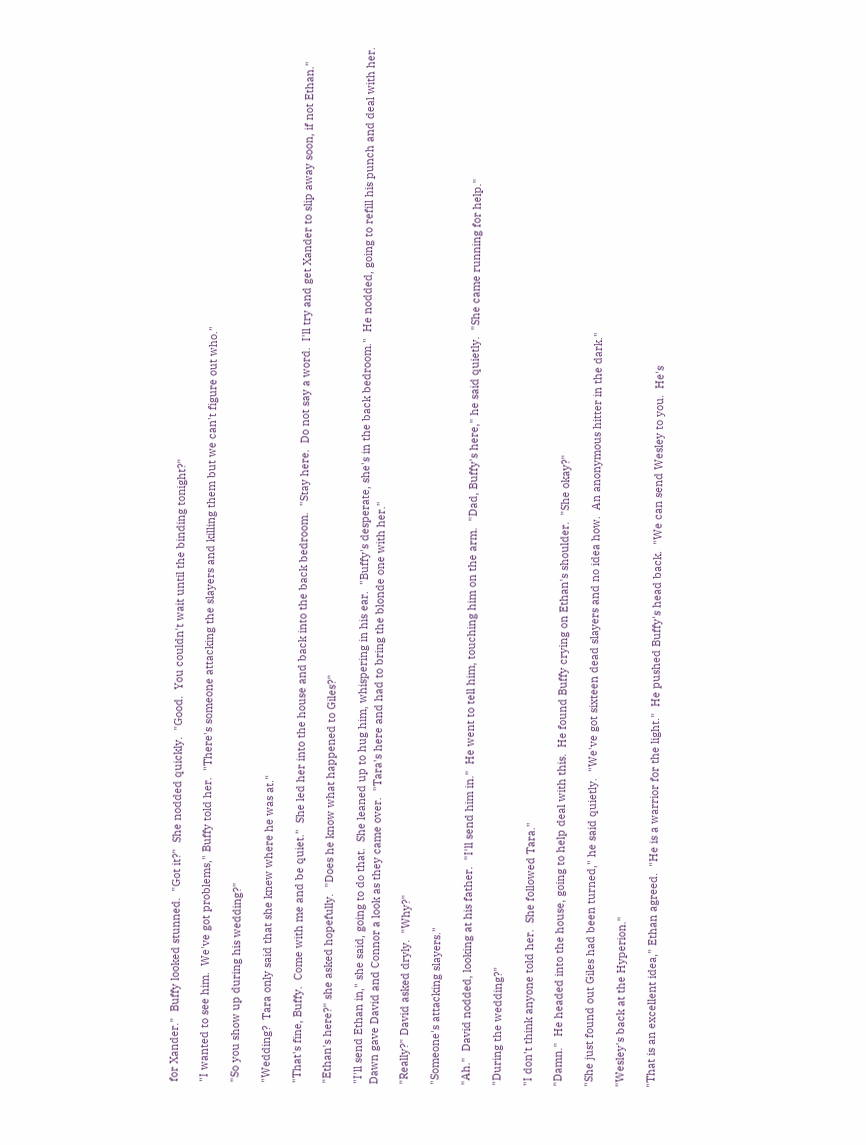for Xander."  Buffy looked stunned.  "Got it?"  She nodded quickly.  "Good.  You couldn't wait until the binding tonight?"

"I wanted to see him.  We've got problems," Buffy told her.  "There's someone attacking the slayers and killing them but we can't figure out who."

"So you show up during his wedding?"

"Wedding?  Tara only said that she knew where he was at."

"That's fine, Buffy.  Come with me and be quiet."  She led her into the house and back into the back bedroom.  "Stay here.  Do not say a word.  I'll try and get Xander to slip away soon, if not Ethan."

"Ethan's here?" she asked hopefully.  "Does he know what happened to Giles?"

"I'll send Ethan in," she said, going to do that.  She leaned up to hug him, whispering in his ear.  "Buffy's desperate, she's in the back bedroom."  He nodded, going to refill his punch and deal with her.  Dawn gave David and Connor a look as they came over.  "Tara's here and had to bring the blonde one with her."

"Really?" David asked dryly.  "Why?"

"Someone's attacking slayers."

"Ah."  David nodded, looking at his father.  "I'll send him in."  He went to tell him, touching him on the arm.  "Dad, Buffy's here," he said quietly.  "She came running for help."

"During the wedding?"

"I don't think anyone told her.  She followed Tara."

"Damn."  He headed into the house, going to help deal with this.  He found Buffy crying on Ethan's shoulder.  "She okay?"

"She just found out Giles had been turned," he said quietly.  "We've got sixteen dead slayers and no idea how.  An anonymous hitter in the dark."

"Wesley's back at the Hyperion."

"That is an excellent idea," Ethan agreed.  "He is a warrior for the light."  He pushed Buffy's head back.  "We can send Wesley to you.  He's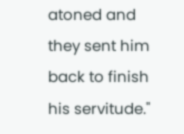atoned and they sent him back to finish his servitude."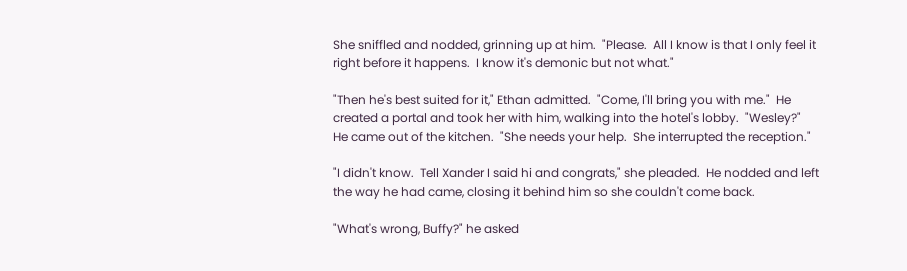She sniffled and nodded, grinning up at him.  "Please.  All I know is that I only feel it right before it happens.  I know it's demonic but not what."

"Then he's best suited for it," Ethan admitted.  "Come, I'll bring you with me."  He created a portal and took her with him, walking into the hotel's lobby.  "Wesley?"  He came out of the kitchen.  "She needs your help.  She interrupted the reception."

"I didn't know.  Tell Xander I said hi and congrats," she pleaded.  He nodded and left the way he had came, closing it behind him so she couldn't come back.

"What's wrong, Buffy?" he asked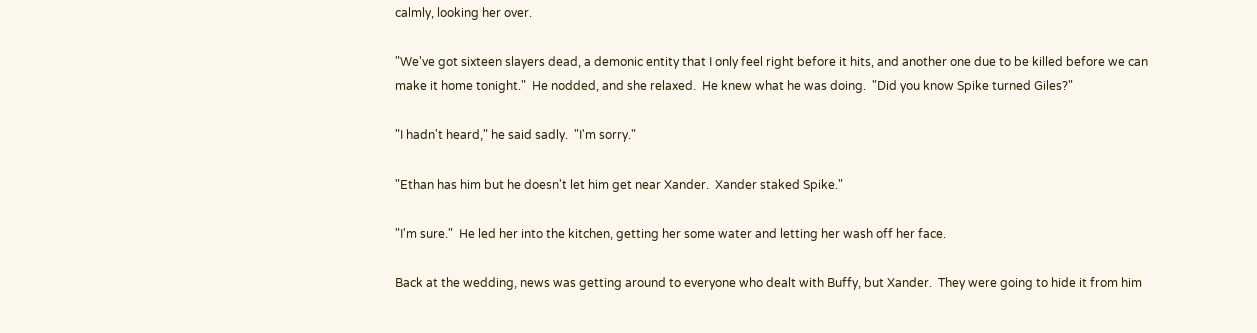calmly, looking her over.

"We've got sixteen slayers dead, a demonic entity that I only feel right before it hits, and another one due to be killed before we can make it home tonight."  He nodded, and she relaxed.  He knew what he was doing.  "Did you know Spike turned Giles?"

"I hadn't heard," he said sadly.  "I'm sorry."

"Ethan has him but he doesn't let him get near Xander.  Xander staked Spike."

"I'm sure."  He led her into the kitchen, getting her some water and letting her wash off her face.

Back at the wedding, news was getting around to everyone who dealt with Buffy, but Xander.  They were going to hide it from him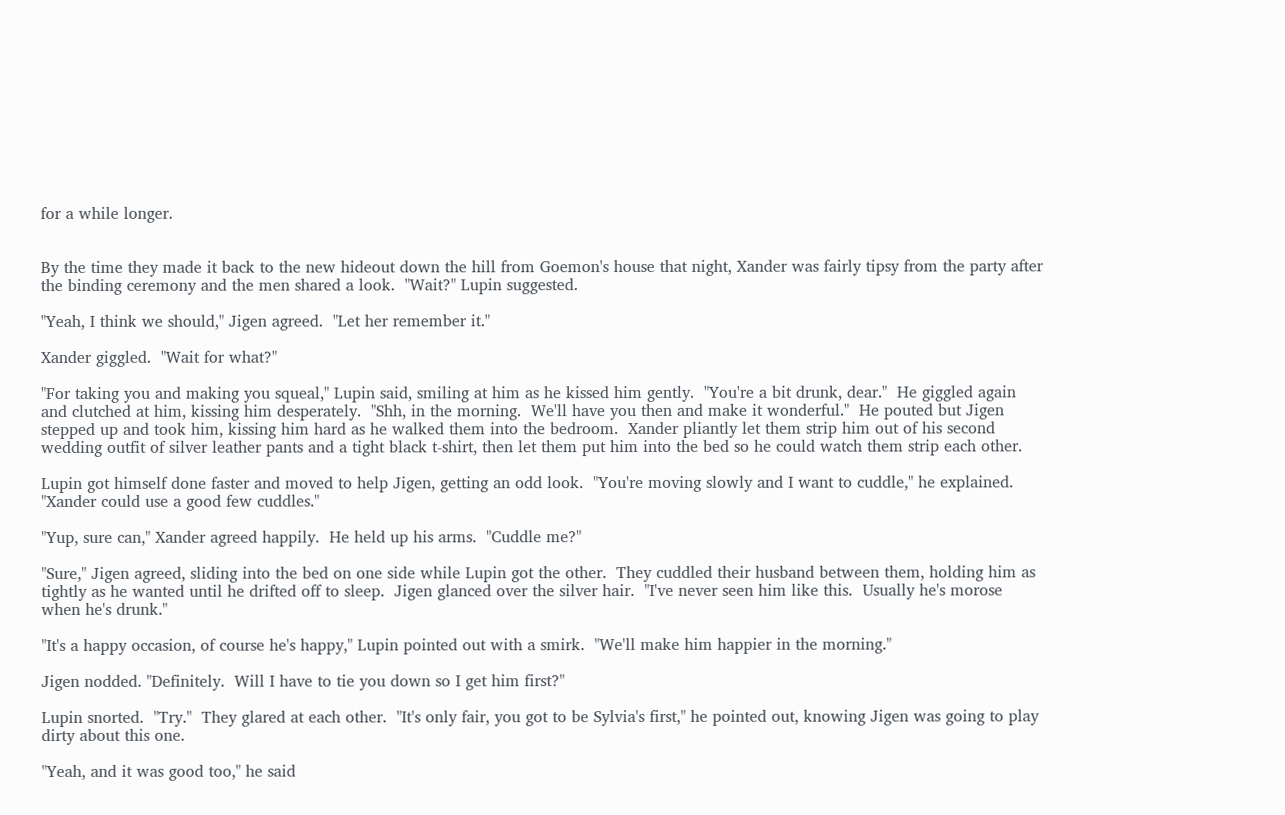for a while longer.


By the time they made it back to the new hideout down the hill from Goemon's house that night, Xander was fairly tipsy from the party after the binding ceremony and the men shared a look.  "Wait?" Lupin suggested.

"Yeah, I think we should," Jigen agreed.  "Let her remember it."

Xander giggled.  "Wait for what?"

"For taking you and making you squeal," Lupin said, smiling at him as he kissed him gently.  "You're a bit drunk, dear."  He giggled again and clutched at him, kissing him desperately.  "Shh, in the morning.  We'll have you then and make it wonderful."  He pouted but Jigen stepped up and took him, kissing him hard as he walked them into the bedroom.  Xander pliantly let them strip him out of his second wedding outfit of silver leather pants and a tight black t-shirt, then let them put him into the bed so he could watch them strip each other.

Lupin got himself done faster and moved to help Jigen, getting an odd look.  "You're moving slowly and I want to cuddle," he explained.  "Xander could use a good few cuddles."

"Yup, sure can," Xander agreed happily.  He held up his arms.  "Cuddle me?"

"Sure," Jigen agreed, sliding into the bed on one side while Lupin got the other.  They cuddled their husband between them, holding him as tightly as he wanted until he drifted off to sleep.  Jigen glanced over the silver hair.  "I've never seen him like this.  Usually he's morose when he's drunk."

"It's a happy occasion, of course he's happy," Lupin pointed out with a smirk.  "We'll make him happier in the morning."

Jigen nodded. "Definitely.  Will I have to tie you down so I get him first?"

Lupin snorted.  "Try."  They glared at each other.  "It's only fair, you got to be Sylvia's first," he pointed out, knowing Jigen was going to play dirty about this one.

"Yeah, and it was good too," he said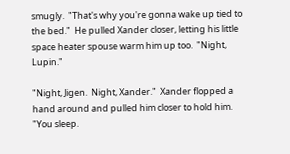smugly.  "That's why you're gonna wake up tied to the bed."  He pulled Xander closer, letting his little space heater spouse warm him up too.  "Night, Lupin."

"Night, Jigen.  Night, Xander."  Xander flopped a hand around and pulled him closer to hold him.  "You sleep.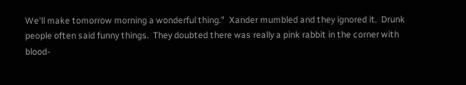We'll make tomorrow morning a wonderful thing."  Xander mumbled and they ignored it.  Drunk people often said funny things.  They doubted there was really a pink rabbit in the corner with blood-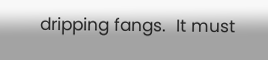dripping fangs.  It must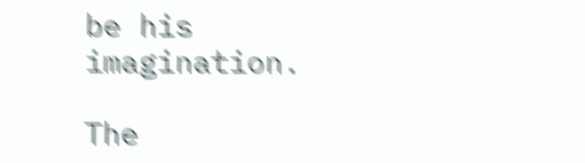be his imagination.

The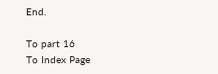End.

To part 16
To Index Page